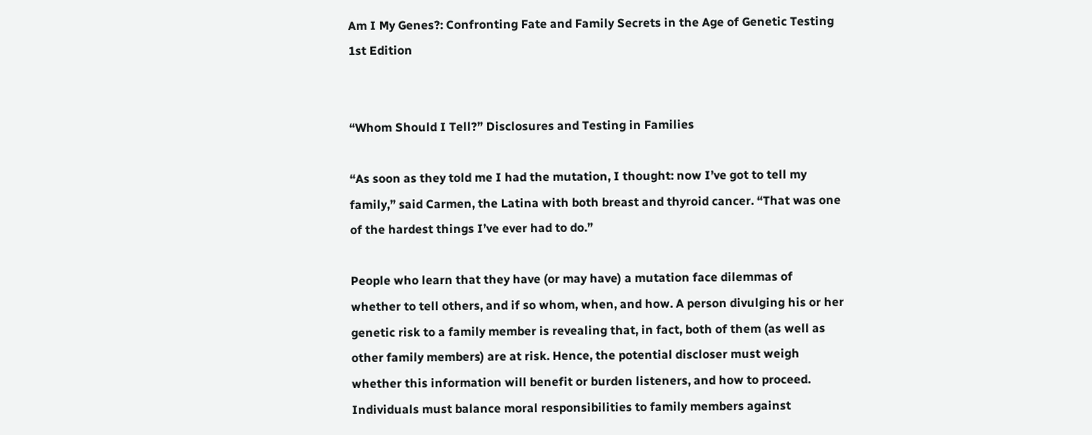Am I My Genes?: Confronting Fate and Family Secrets in the Age of Genetic Testing 1st Edition


“Whom Should I Tell?” Disclosures and Testing in Families

“As soon as they told me I had the mutation, I thought: now I’ve got to tell my family,” said Carmen, the Latina with both breast and thyroid cancer. “That was one of the hardest things I’ve ever had to do.”

People who learn that they have (or may have) a mutation face dilemmas of whether to tell others, and if so whom, when, and how. A person divulging his or her genetic risk to a family member is revealing that, in fact, both of them (as well as other family members) are at risk. Hence, the potential discloser must weigh whether this information will benefit or burden listeners, and how to proceed. Individuals must balance moral responsibilities to family members against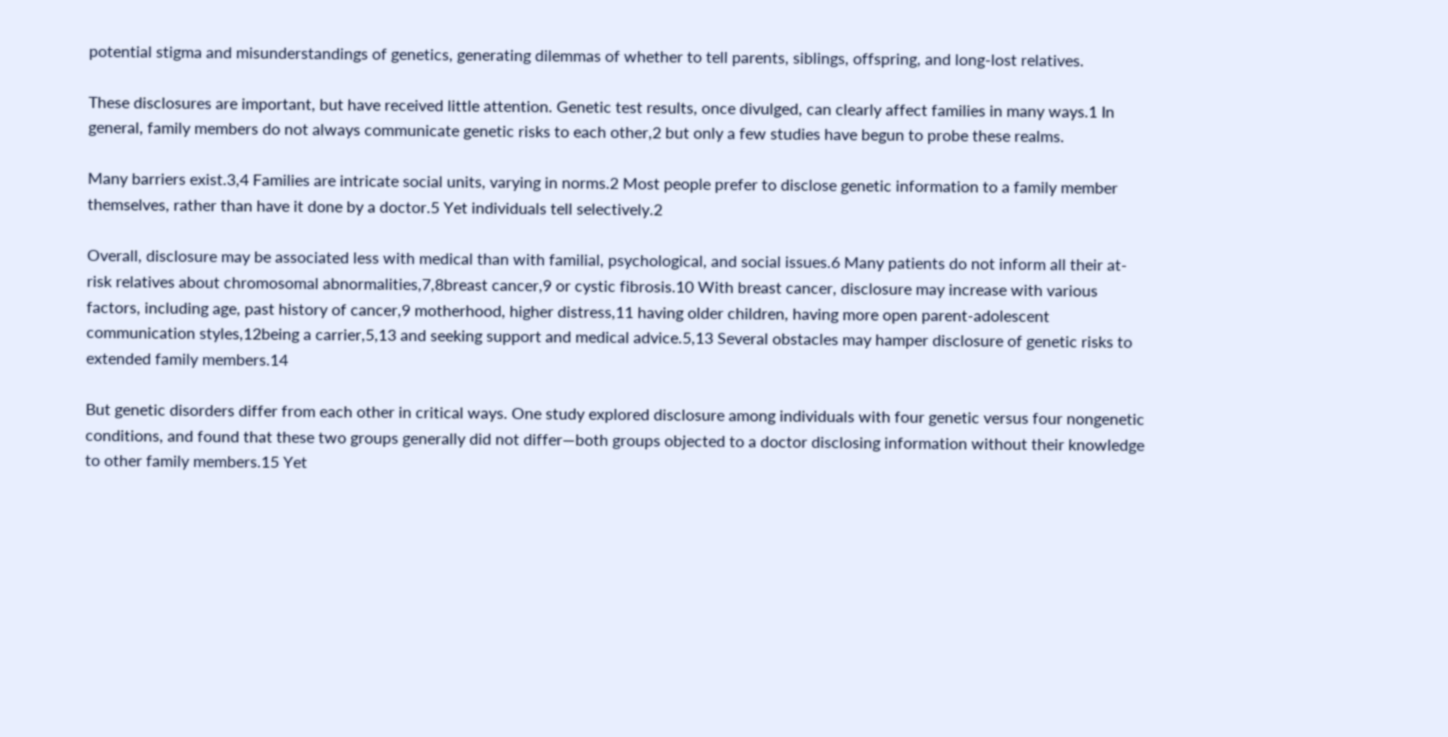potential stigma and misunderstandings of genetics, generating dilemmas of whether to tell parents, siblings, offspring, and long-lost relatives.

These disclosures are important, but have received little attention. Genetic test results, once divulged, can clearly affect families in many ways.1 In general, family members do not always communicate genetic risks to each other,2 but only a few studies have begun to probe these realms.

Many barriers exist.3,4 Families are intricate social units, varying in norms.2 Most people prefer to disclose genetic information to a family member themselves, rather than have it done by a doctor.5 Yet individuals tell selectively.2

Overall, disclosure may be associated less with medical than with familial, psychological, and social issues.6 Many patients do not inform all their at-risk relatives about chromosomal abnormalities,7,8breast cancer,9 or cystic fibrosis.10 With breast cancer, disclosure may increase with various factors, including age, past history of cancer,9 motherhood, higher distress,11 having older children, having more open parent-adolescent communication styles,12being a carrier,5,13 and seeking support and medical advice.5,13 Several obstacles may hamper disclosure of genetic risks to extended family members.14

But genetic disorders differ from each other in critical ways. One study explored disclosure among individuals with four genetic versus four nongenetic conditions, and found that these two groups generally did not differ—both groups objected to a doctor disclosing information without their knowledge to other family members.15 Yet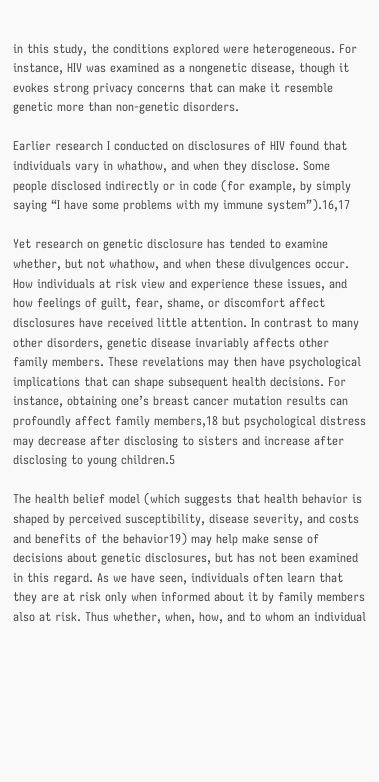in this study, the conditions explored were heterogeneous. For instance, HIV was examined as a nongenetic disease, though it evokes strong privacy concerns that can make it resemble genetic more than non-genetic disorders.

Earlier research I conducted on disclosures of HIV found that individuals vary in whathow, and when they disclose. Some people disclosed indirectly or in code (for example, by simply saying “I have some problems with my immune system”).16,17

Yet research on genetic disclosure has tended to examine whether, but not whathow, and when these divulgences occur. How individuals at risk view and experience these issues, and how feelings of guilt, fear, shame, or discomfort affect disclosures have received little attention. In contrast to many other disorders, genetic disease invariably affects other family members. These revelations may then have psychological implications that can shape subsequent health decisions. For instance, obtaining one’s breast cancer mutation results can profoundly affect family members,18 but psychological distress may decrease after disclosing to sisters and increase after disclosing to young children.5

The health belief model (which suggests that health behavior is shaped by perceived susceptibility, disease severity, and costs and benefits of the behavior19) may help make sense of decisions about genetic disclosures, but has not been examined in this regard. As we have seen, individuals often learn that they are at risk only when informed about it by family members also at risk. Thus whether, when, how, and to whom an individual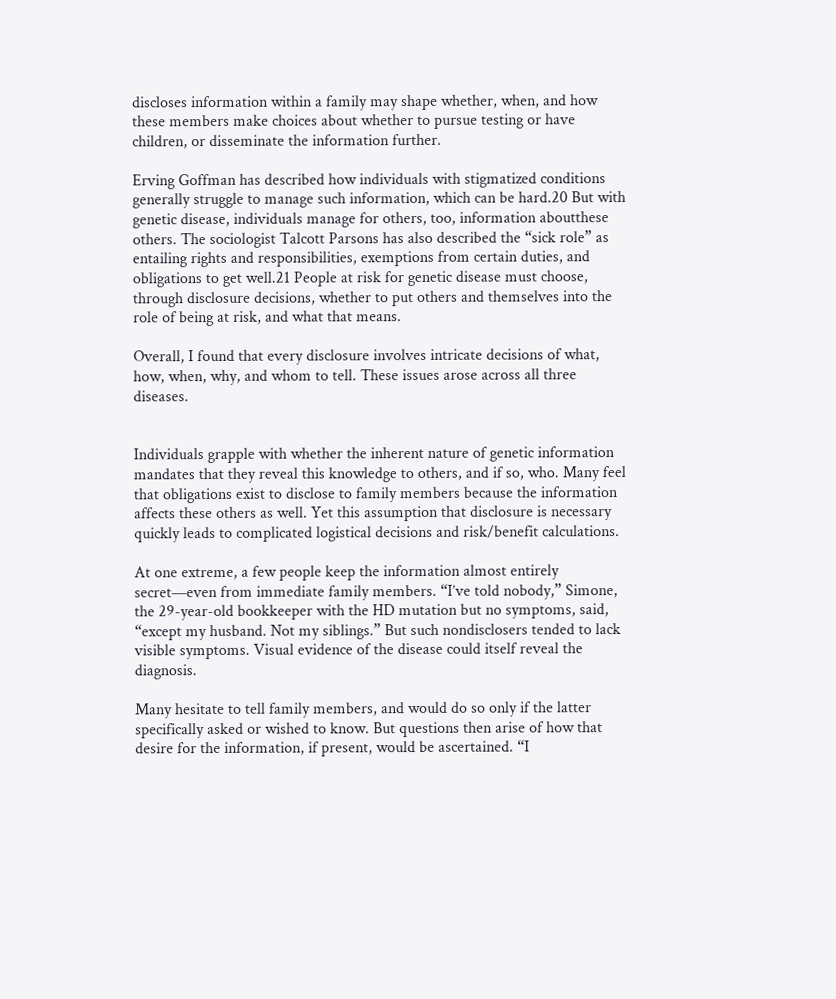discloses information within a family may shape whether, when, and how these members make choices about whether to pursue testing or have children, or disseminate the information further.

Erving Goffman has described how individuals with stigmatized conditions generally struggle to manage such information, which can be hard.20 But with genetic disease, individuals manage for others, too, information aboutthese others. The sociologist Talcott Parsons has also described the “sick role” as entailing rights and responsibilities, exemptions from certain duties, and obligations to get well.21 People at risk for genetic disease must choose, through disclosure decisions, whether to put others and themselves into the role of being at risk, and what that means.

Overall, I found that every disclosure involves intricate decisions of what, how, when, why, and whom to tell. These issues arose across all three diseases.


Individuals grapple with whether the inherent nature of genetic information mandates that they reveal this knowledge to others, and if so, who. Many feel that obligations exist to disclose to family members because the information affects these others as well. Yet this assumption that disclosure is necessary quickly leads to complicated logistical decisions and risk/benefit calculations.

At one extreme, a few people keep the information almost entirely secret—even from immediate family members. “I’ve told nobody,” Simone, the 29-year-old bookkeeper with the HD mutation but no symptoms, said, “except my husband. Not my siblings.” But such nondisclosers tended to lack visible symptoms. Visual evidence of the disease could itself reveal the diagnosis.

Many hesitate to tell family members, and would do so only if the latter specifically asked or wished to know. But questions then arise of how that desire for the information, if present, would be ascertained. “I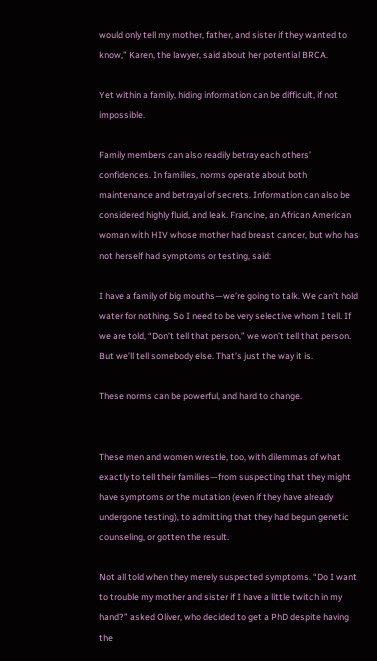would only tell my mother, father, and sister if they wanted to know,” Karen, the lawyer, said about her potential BRCA.

Yet within a family, hiding information can be difficult, if not impossible.

Family members can also readily betray each others’ confidences. In families, norms operate about both maintenance and betrayal of secrets. Information can also be considered highly fluid, and leak. Francine, an African American woman with HIV whose mother had breast cancer, but who has not herself had symptoms or testing, said:

I have a family of big mouths—we’re going to talk. We can’t hold water for nothing. So I need to be very selective whom I tell. If we are told, “Don’t tell that person,” we won’t tell that person. But we’ll tell somebody else. That’s just the way it is.

These norms can be powerful, and hard to change.


These men and women wrestle, too, with dilemmas of what exactly to tell their families—from suspecting that they might have symptoms or the mutation (even if they have already undergone testing), to admitting that they had begun genetic counseling, or gotten the result.

Not all told when they merely suspected symptoms. “Do I want to trouble my mother and sister if I have a little twitch in my hand?” asked Oliver, who decided to get a PhD despite having the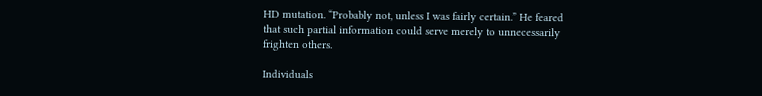HD mutation. “Probably not, unless I was fairly certain.” He feared that such partial information could serve merely to unnecessarily frighten others.

Individuals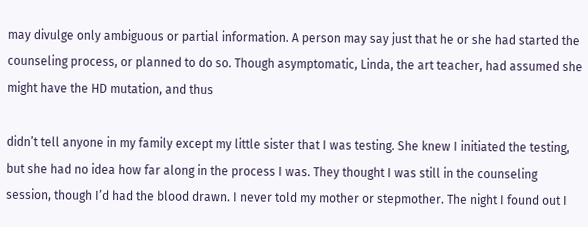may divulge only ambiguous or partial information. A person may say just that he or she had started the counseling process, or planned to do so. Though asymptomatic, Linda, the art teacher, had assumed she might have the HD mutation, and thus

didn’t tell anyone in my family except my little sister that I was testing. She knew I initiated the testing, but she had no idea how far along in the process I was. They thought I was still in the counseling session, though I’d had the blood drawn. I never told my mother or stepmother. The night I found out I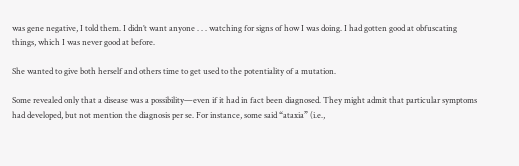was gene negative, I told them. I didn’t want anyone . . . watching for signs of how I was doing. I had gotten good at obfuscating things, which I was never good at before.

She wanted to give both herself and others time to get used to the potentiality of a mutation.

Some revealed only that a disease was a possibility—even if it had in fact been diagnosed. They might admit that particular symptoms had developed, but not mention the diagnosis per se. For instance, some said “ataxia” (i.e.,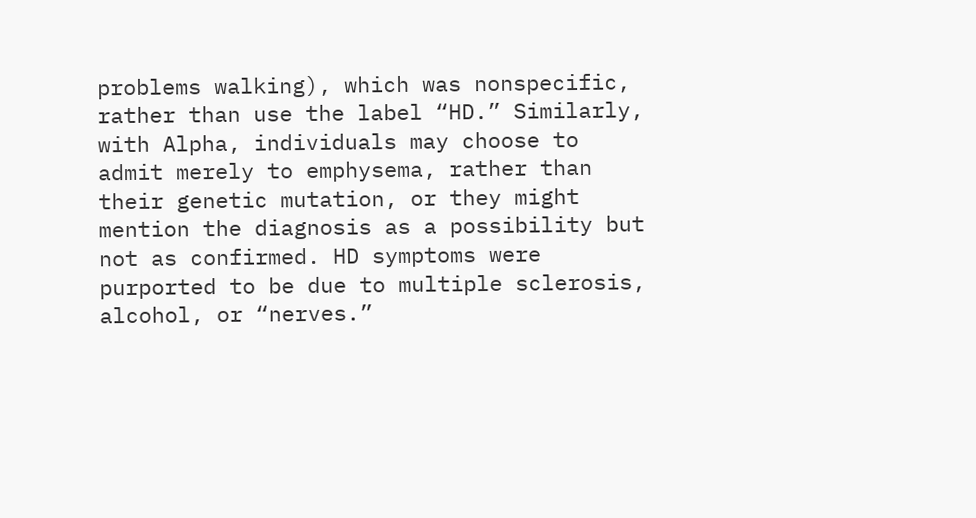problems walking), which was nonspecific, rather than use the label “HD.” Similarly, with Alpha, individuals may choose to admit merely to emphysema, rather than their genetic mutation, or they might mention the diagnosis as a possibility but not as confirmed. HD symptoms were purported to be due to multiple sclerosis, alcohol, or “nerves.”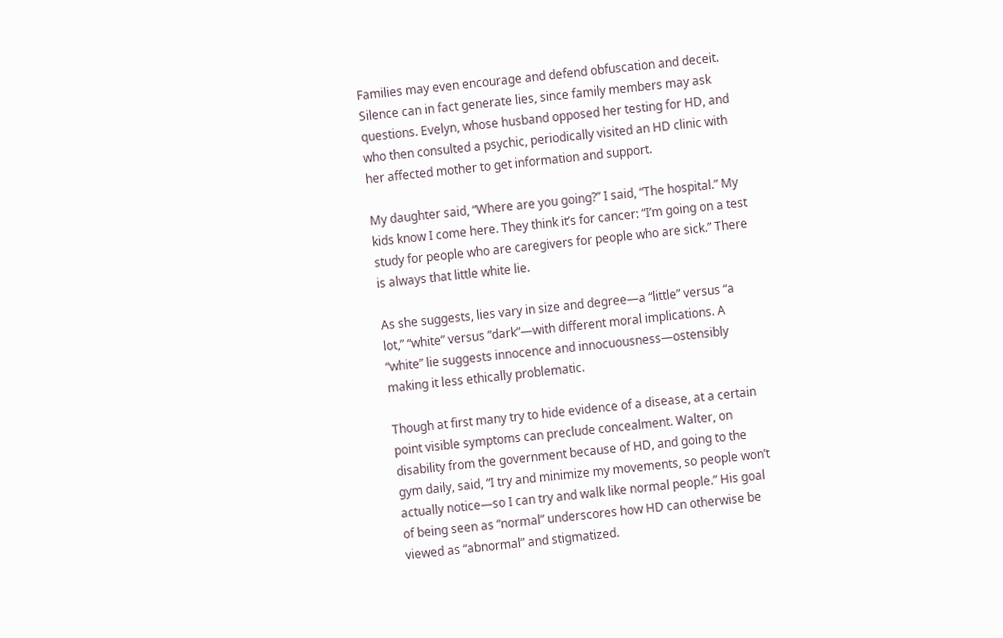Families may even encourage and defend obfuscation and deceit. Silence can in fact generate lies, since family members may ask questions. Evelyn, whose husband opposed her testing for HD, and who then consulted a psychic, periodically visited an HD clinic with her affected mother to get information and support.

My daughter said, “Where are you going?” I said, “The hospital.” My kids know I come here. They think it’s for cancer: “I’m going on a test study for people who are caregivers for people who are sick.” There is always that little white lie.

As she suggests, lies vary in size and degree—a “little” versus “a lot,” “white” versus “dark”—with different moral implications. A “white” lie suggests innocence and innocuousness—ostensibly making it less ethically problematic.

Though at first many try to hide evidence of a disease, at a certain point visible symptoms can preclude concealment. Walter, on disability from the government because of HD, and going to the gym daily, said, “I try and minimize my movements, so people won’t actually notice—so I can try and walk like normal people.” His goal of being seen as “normal” underscores how HD can otherwise be viewed as “abnormal” and stigmatized.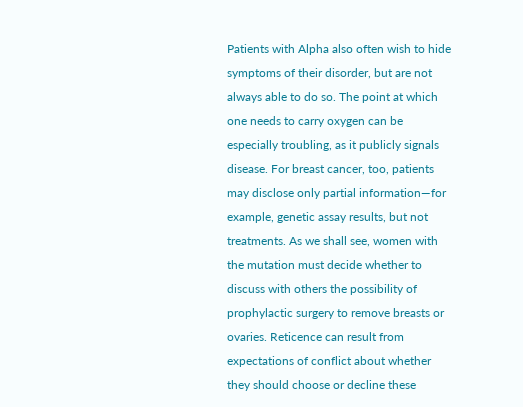Patients with Alpha also often wish to hide symptoms of their disorder, but are not always able to do so. The point at which one needs to carry oxygen can be especially troubling, as it publicly signals disease. For breast cancer, too, patients may disclose only partial information—for example, genetic assay results, but not treatments. As we shall see, women with the mutation must decide whether to discuss with others the possibility of prophylactic surgery to remove breasts or ovaries. Reticence can result from expectations of conflict about whether they should choose or decline these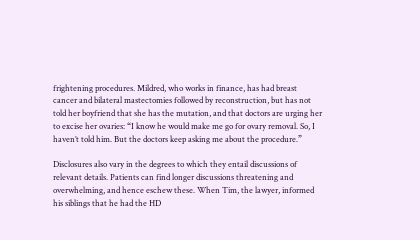frightening procedures. Mildred, who works in finance, has had breast cancer and bilateral mastectomies followed by reconstruction, but has not told her boyfriend that she has the mutation, and that doctors are urging her to excise her ovaries: “I know he would make me go for ovary removal. So, I haven’t told him. But the doctors keep asking me about the procedure.”

Disclosures also vary in the degrees to which they entail discussions of relevant details. Patients can find longer discussions threatening and overwhelming, and hence eschew these. When Tim, the lawyer, informed his siblings that he had the HD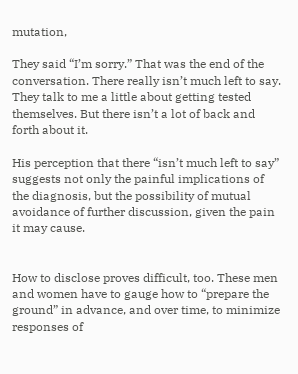mutation,

They said “I’m sorry.” That was the end of the conversation. There really isn’t much left to say. They talk to me a little about getting tested themselves. But there isn’t a lot of back and forth about it.

His perception that there “isn’t much left to say” suggests not only the painful implications of the diagnosis, but the possibility of mutual avoidance of further discussion, given the pain it may cause.


How to disclose proves difficult, too. These men and women have to gauge how to “prepare the ground” in advance, and over time, to minimize responses of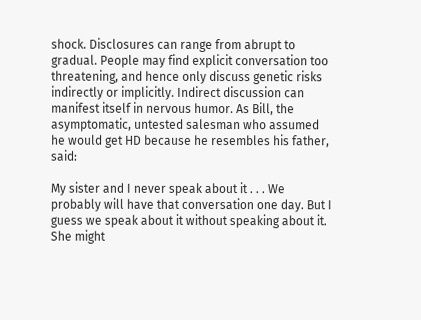shock. Disclosures can range from abrupt to gradual. People may find explicit conversation too threatening, and hence only discuss genetic risks indirectly or implicitly. Indirect discussion can manifest itself in nervous humor. As Bill, the asymptomatic, untested salesman who assumed he would get HD because he resembles his father, said:

My sister and I never speak about it . . . We probably will have that conversation one day. But I guess we speak about it without speaking about it. She might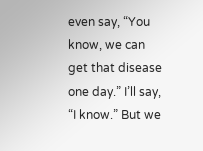even say, “You know, we can get that disease one day.” I’ll say, “I know.” But we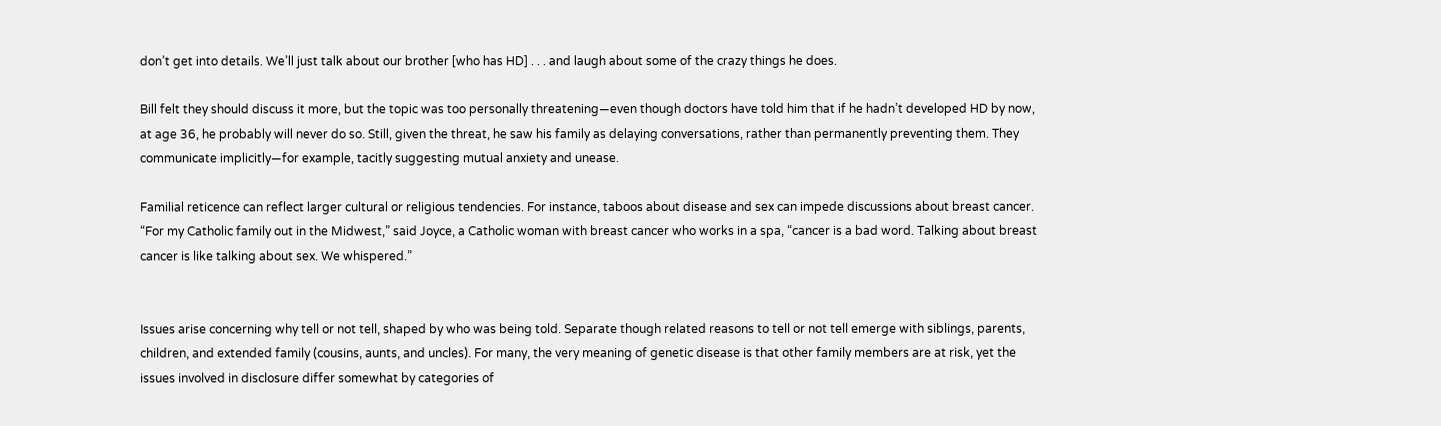don’t get into details. We’ll just talk about our brother [who has HD] . . . and laugh about some of the crazy things he does.

Bill felt they should discuss it more, but the topic was too personally threatening—even though doctors have told him that if he hadn’t developed HD by now, at age 36, he probably will never do so. Still, given the threat, he saw his family as delaying conversations, rather than permanently preventing them. They communicate implicitly—for example, tacitly suggesting mutual anxiety and unease.

Familial reticence can reflect larger cultural or religious tendencies. For instance, taboos about disease and sex can impede discussions about breast cancer. “For my Catholic family out in the Midwest,” said Joyce, a Catholic woman with breast cancer who works in a spa, “cancer is a bad word. Talking about breast cancer is like talking about sex. We whispered.”


Issues arise concerning why tell or not tell, shaped by who was being told. Separate though related reasons to tell or not tell emerge with siblings, parents, children, and extended family (cousins, aunts, and uncles). For many, the very meaning of genetic disease is that other family members are at risk, yet the issues involved in disclosure differ somewhat by categories of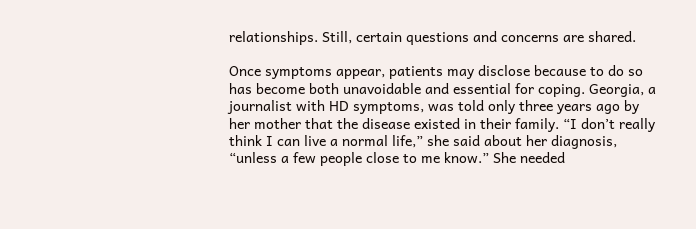relationships. Still, certain questions and concerns are shared.

Once symptoms appear, patients may disclose because to do so has become both unavoidable and essential for coping. Georgia, a journalist with HD symptoms, was told only three years ago by her mother that the disease existed in their family. “I don’t really think I can live a normal life,” she said about her diagnosis, “unless a few people close to me know.” She needed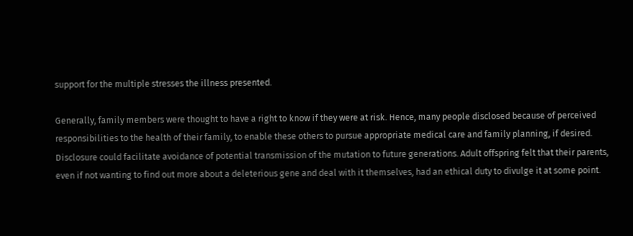support for the multiple stresses the illness presented.

Generally, family members were thought to have a right to know if they were at risk. Hence, many people disclosed because of perceived responsibilities to the health of their family, to enable these others to pursue appropriate medical care and family planning, if desired. Disclosure could facilitate avoidance of potential transmission of the mutation to future generations. Adult offspring felt that their parents, even if not wanting to find out more about a deleterious gene and deal with it themselves, had an ethical duty to divulge it at some point.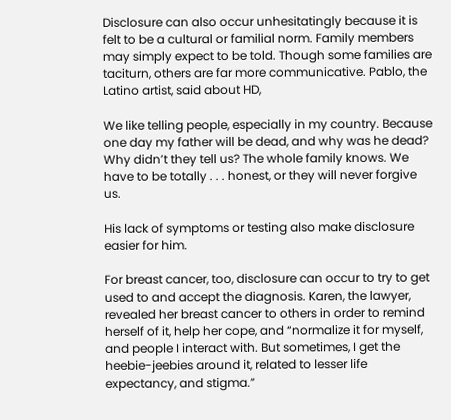Disclosure can also occur unhesitatingly because it is felt to be a cultural or familial norm. Family members may simply expect to be told. Though some families are taciturn, others are far more communicative. Pablo, the Latino artist, said about HD,

We like telling people, especially in my country. Because one day my father will be dead, and why was he dead? Why didn’t they tell us? The whole family knows. We have to be totally . . . honest, or they will never forgive us.

His lack of symptoms or testing also make disclosure easier for him.

For breast cancer, too, disclosure can occur to try to get used to and accept the diagnosis. Karen, the lawyer, revealed her breast cancer to others in order to remind herself of it, help her cope, and “normalize it for myself, and people I interact with. But sometimes, I get the heebie-jeebies around it, related to lesser life expectancy, and stigma.”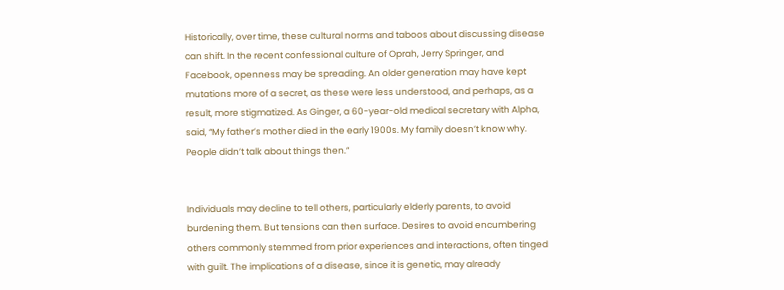Historically, over time, these cultural norms and taboos about discussing disease can shift. In the recent confessional culture of Oprah, Jerry Springer, and Facebook, openness may be spreading. An older generation may have kept mutations more of a secret, as these were less understood, and perhaps, as a result, more stigmatized. As Ginger, a 60-year-old medical secretary with Alpha, said, “My father’s mother died in the early 1900s. My family doesn’t know why. People didn’t talk about things then.”


Individuals may decline to tell others, particularly elderly parents, to avoid burdening them. But tensions can then surface. Desires to avoid encumbering others commonly stemmed from prior experiences and interactions, often tinged with guilt. The implications of a disease, since it is genetic, may already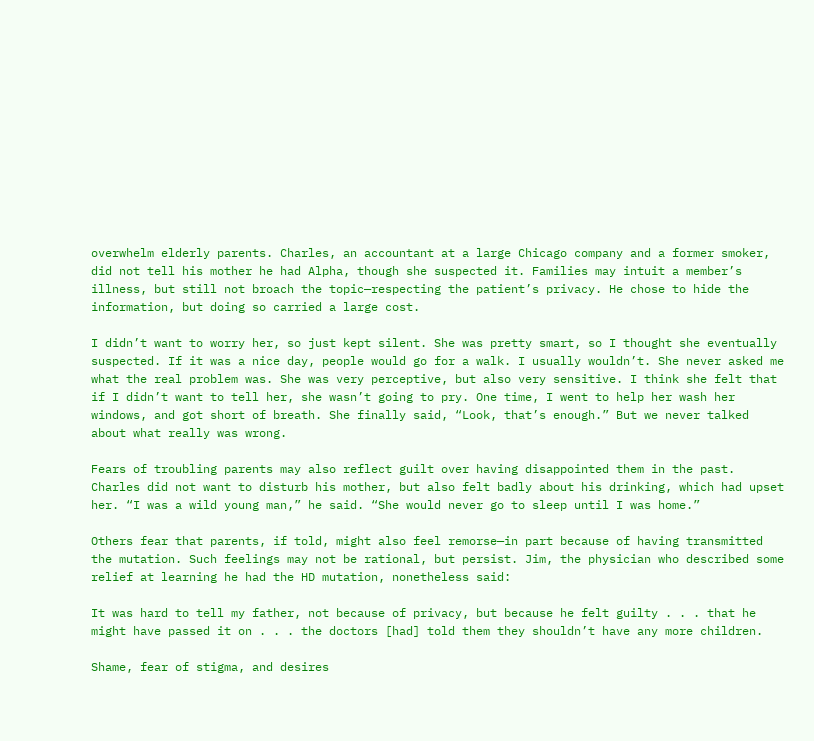overwhelm elderly parents. Charles, an accountant at a large Chicago company and a former smoker, did not tell his mother he had Alpha, though she suspected it. Families may intuit a member’s illness, but still not broach the topic—respecting the patient’s privacy. He chose to hide the information, but doing so carried a large cost.

I didn’t want to worry her, so just kept silent. She was pretty smart, so I thought she eventually suspected. If it was a nice day, people would go for a walk. I usually wouldn’t. She never asked me what the real problem was. She was very perceptive, but also very sensitive. I think she felt that if I didn’t want to tell her, she wasn’t going to pry. One time, I went to help her wash her windows, and got short of breath. She finally said, “Look, that’s enough.” But we never talked about what really was wrong.

Fears of troubling parents may also reflect guilt over having disappointed them in the past. Charles did not want to disturb his mother, but also felt badly about his drinking, which had upset her. “I was a wild young man,” he said. “She would never go to sleep until I was home.”

Others fear that parents, if told, might also feel remorse—in part because of having transmitted the mutation. Such feelings may not be rational, but persist. Jim, the physician who described some relief at learning he had the HD mutation, nonetheless said:

It was hard to tell my father, not because of privacy, but because he felt guilty . . . that he might have passed it on . . . the doctors [had] told them they shouldn’t have any more children.

Shame, fear of stigma, and desires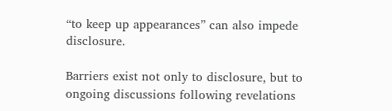“to keep up appearances” can also impede disclosure.

Barriers exist not only to disclosure, but to ongoing discussions following revelations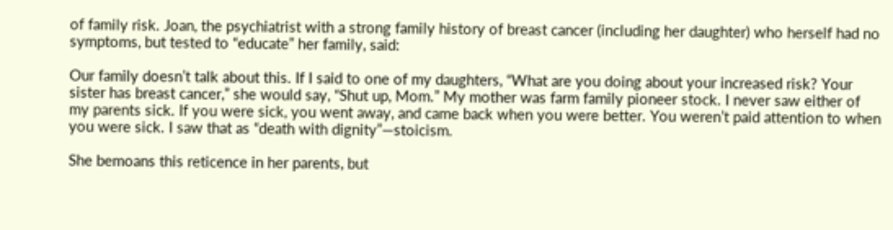of family risk. Joan, the psychiatrist with a strong family history of breast cancer (including her daughter) who herself had no symptoms, but tested to “educate” her family, said:

Our family doesn’t talk about this. If I said to one of my daughters, “What are you doing about your increased risk? Your sister has breast cancer,” she would say, “Shut up, Mom.” My mother was farm family pioneer stock. I never saw either of my parents sick. If you were sick, you went away, and came back when you were better. You weren’t paid attention to when you were sick. I saw that as “death with dignity”—stoicism.

She bemoans this reticence in her parents, but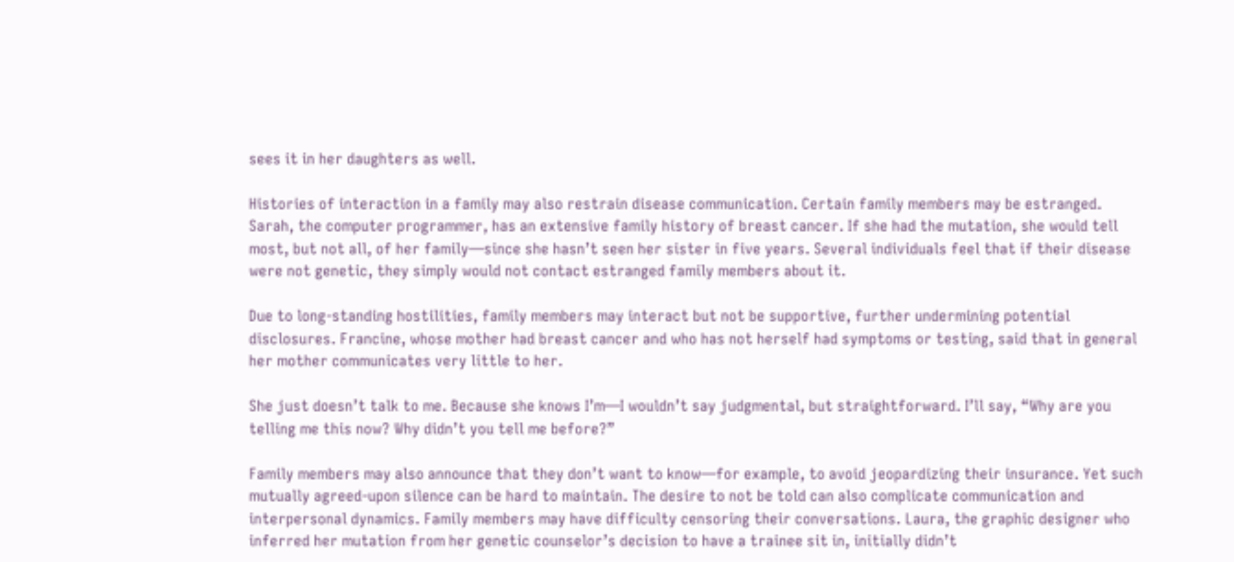sees it in her daughters as well.

Histories of interaction in a family may also restrain disease communication. Certain family members may be estranged. Sarah, the computer programmer, has an extensive family history of breast cancer. If she had the mutation, she would tell most, but not all, of her family—since she hasn’t seen her sister in five years. Several individuals feel that if their disease were not genetic, they simply would not contact estranged family members about it.

Due to long-standing hostilities, family members may interact but not be supportive, further undermining potential disclosures. Francine, whose mother had breast cancer and who has not herself had symptoms or testing, said that in general her mother communicates very little to her.

She just doesn’t talk to me. Because she knows I’m—I wouldn’t say judgmental, but straightforward. I’ll say, “Why are you telling me this now? Why didn’t you tell me before?”

Family members may also announce that they don’t want to know—for example, to avoid jeopardizing their insurance. Yet such mutually agreed-upon silence can be hard to maintain. The desire to not be told can also complicate communication and interpersonal dynamics. Family members may have difficulty censoring their conversations. Laura, the graphic designer who inferred her mutation from her genetic counselor’s decision to have a trainee sit in, initially didn’t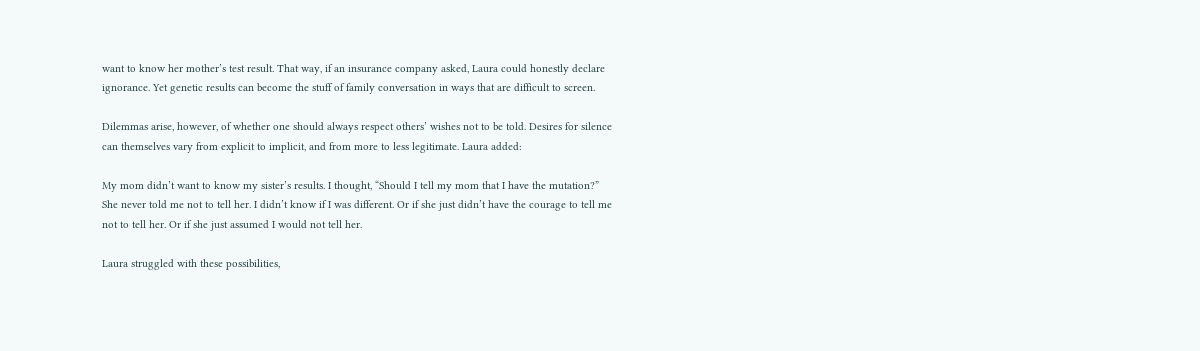want to know her mother’s test result. That way, if an insurance company asked, Laura could honestly declare ignorance. Yet genetic results can become the stuff of family conversation in ways that are difficult to screen.

Dilemmas arise, however, of whether one should always respect others’ wishes not to be told. Desires for silence can themselves vary from explicit to implicit, and from more to less legitimate. Laura added:

My mom didn’t want to know my sister’s results. I thought, “Should I tell my mom that I have the mutation?” She never told me not to tell her. I didn’t know if I was different. Or if she just didn’t have the courage to tell me not to tell her. Or if she just assumed I would not tell her.

Laura struggled with these possibilities,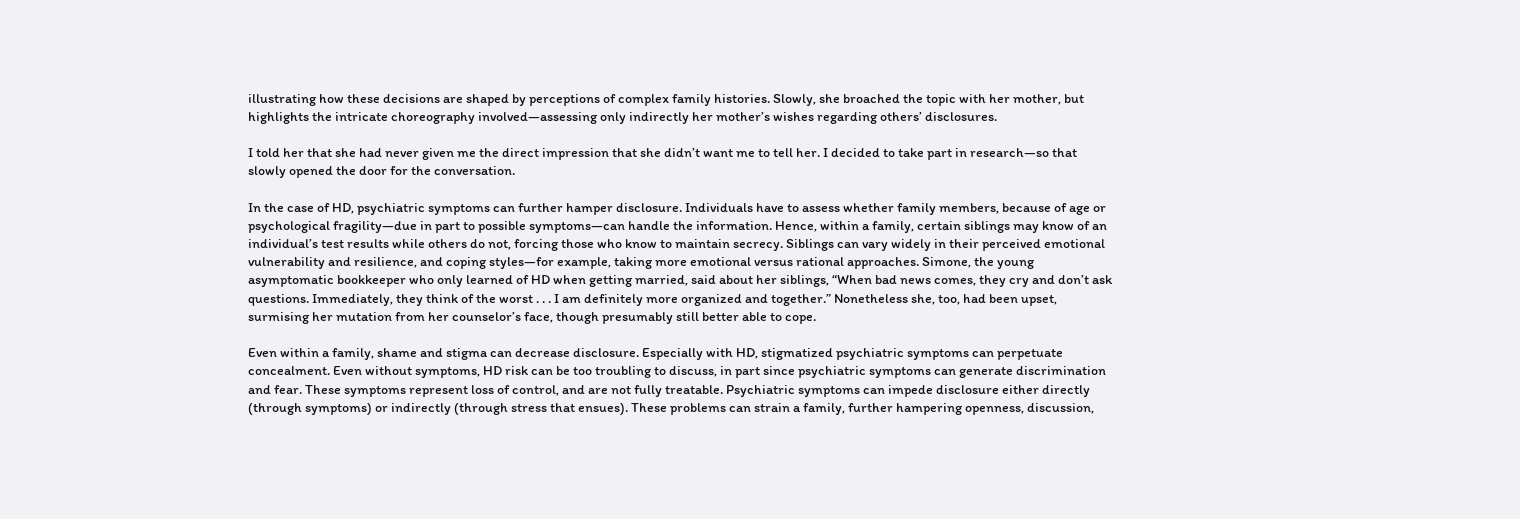illustrating how these decisions are shaped by perceptions of complex family histories. Slowly, she broached the topic with her mother, but highlights the intricate choreography involved—assessing only indirectly her mother’s wishes regarding others’ disclosures.

I told her that she had never given me the direct impression that she didn’t want me to tell her. I decided to take part in research—so that slowly opened the door for the conversation.

In the case of HD, psychiatric symptoms can further hamper disclosure. Individuals have to assess whether family members, because of age or psychological fragility—due in part to possible symptoms—can handle the information. Hence, within a family, certain siblings may know of an individual’s test results while others do not, forcing those who know to maintain secrecy. Siblings can vary widely in their perceived emotional vulnerability and resilience, and coping styles—for example, taking more emotional versus rational approaches. Simone, the young asymptomatic bookkeeper who only learned of HD when getting married, said about her siblings, “When bad news comes, they cry and don’t ask questions. Immediately, they think of the worst . . . I am definitely more organized and together.” Nonetheless she, too, had been upset, surmising her mutation from her counselor’s face, though presumably still better able to cope.

Even within a family, shame and stigma can decrease disclosure. Especially with HD, stigmatized psychiatric symptoms can perpetuate concealment. Even without symptoms, HD risk can be too troubling to discuss, in part since psychiatric symptoms can generate discrimination and fear. These symptoms represent loss of control, and are not fully treatable. Psychiatric symptoms can impede disclosure either directly (through symptoms) or indirectly (through stress that ensues). These problems can strain a family, further hampering openness, discussion,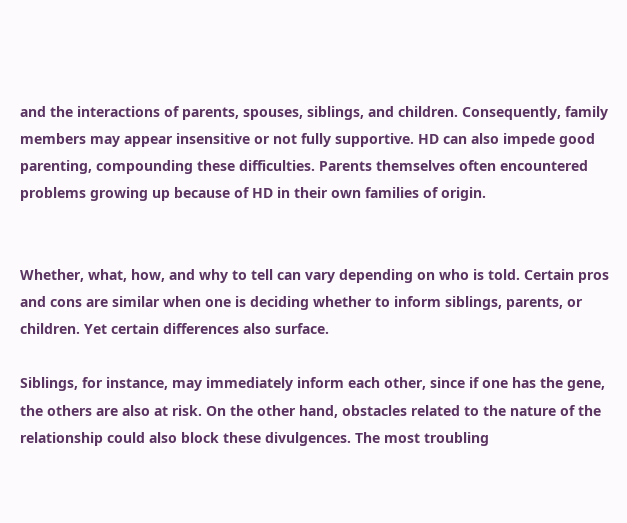and the interactions of parents, spouses, siblings, and children. Consequently, family members may appear insensitive or not fully supportive. HD can also impede good parenting, compounding these difficulties. Parents themselves often encountered problems growing up because of HD in their own families of origin.


Whether, what, how, and why to tell can vary depending on who is told. Certain pros and cons are similar when one is deciding whether to inform siblings, parents, or children. Yet certain differences also surface.

Siblings, for instance, may immediately inform each other, since if one has the gene, the others are also at risk. On the other hand, obstacles related to the nature of the relationship could also block these divulgences. The most troubling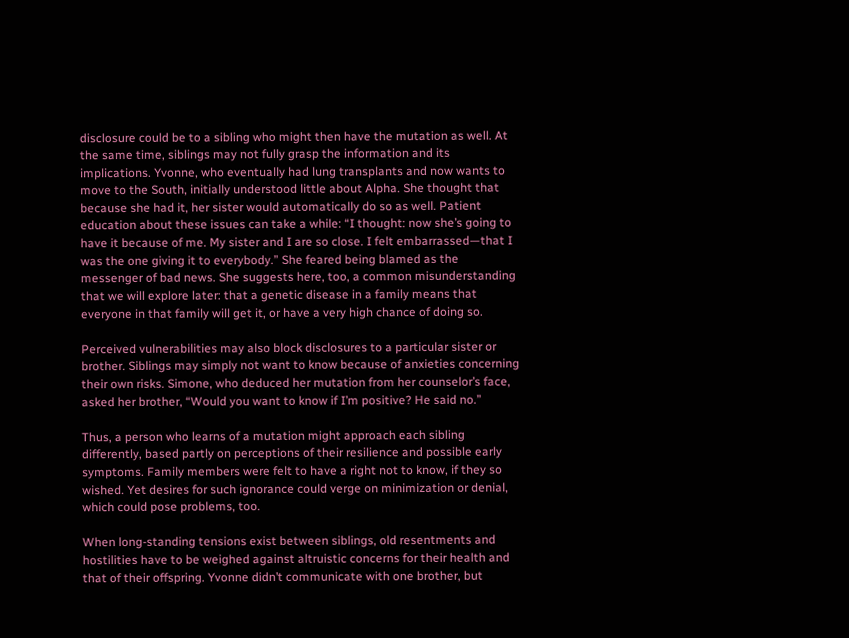disclosure could be to a sibling who might then have the mutation as well. At the same time, siblings may not fully grasp the information and its implications. Yvonne, who eventually had lung transplants and now wants to move to the South, initially understood little about Alpha. She thought that because she had it, her sister would automatically do so as well. Patient education about these issues can take a while: “I thought: now she’s going to have it because of me. My sister and I are so close. I felt embarrassed—that I was the one giving it to everybody.” She feared being blamed as the messenger of bad news. She suggests here, too, a common misunderstanding that we will explore later: that a genetic disease in a family means that everyone in that family will get it, or have a very high chance of doing so.

Perceived vulnerabilities may also block disclosures to a particular sister or brother. Siblings may simply not want to know because of anxieties concerning their own risks. Simone, who deduced her mutation from her counselor’s face, asked her brother, “Would you want to know if I’m positive? He said no.”

Thus, a person who learns of a mutation might approach each sibling differently, based partly on perceptions of their resilience and possible early symptoms. Family members were felt to have a right not to know, if they so wished. Yet desires for such ignorance could verge on minimization or denial, which could pose problems, too.

When long-standing tensions exist between siblings, old resentments and hostilities have to be weighed against altruistic concerns for their health and that of their offspring. Yvonne didn’t communicate with one brother, but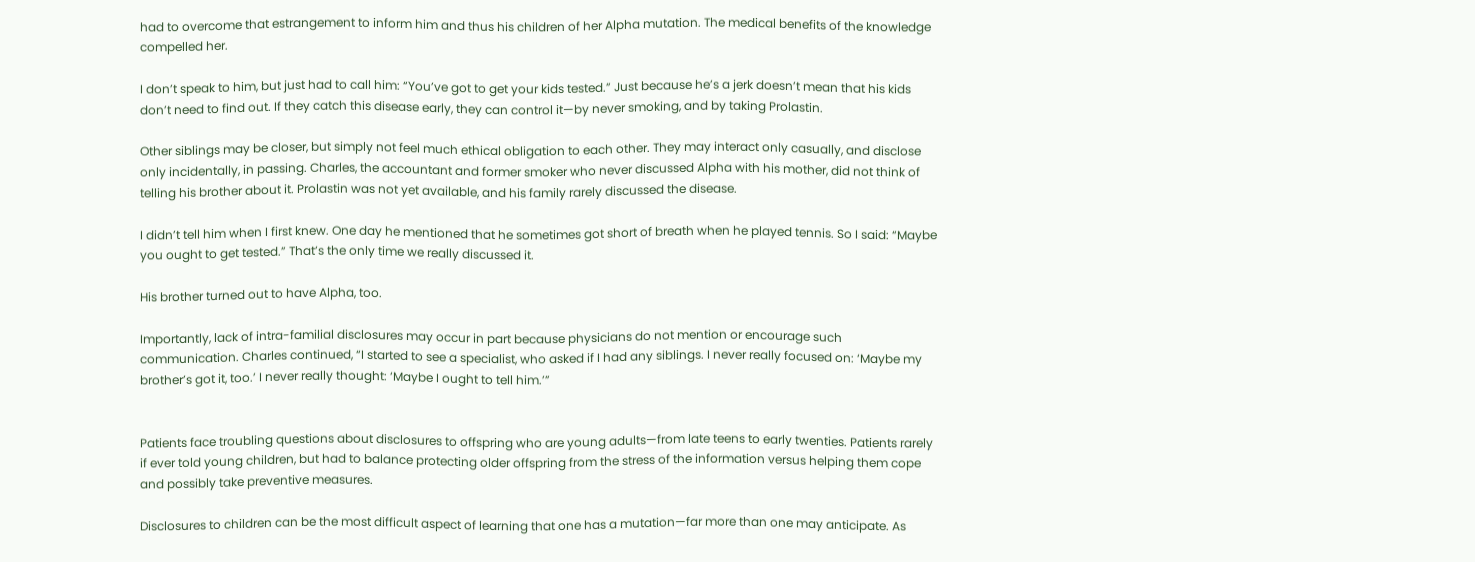had to overcome that estrangement to inform him and thus his children of her Alpha mutation. The medical benefits of the knowledge compelled her.

I don’t speak to him, but just had to call him: “You’ve got to get your kids tested.” Just because he’s a jerk doesn’t mean that his kids don’t need to find out. If they catch this disease early, they can control it—by never smoking, and by taking Prolastin.

Other siblings may be closer, but simply not feel much ethical obligation to each other. They may interact only casually, and disclose only incidentally, in passing. Charles, the accountant and former smoker who never discussed Alpha with his mother, did not think of telling his brother about it. Prolastin was not yet available, and his family rarely discussed the disease.

I didn’t tell him when I first knew. One day he mentioned that he sometimes got short of breath when he played tennis. So I said: “Maybe you ought to get tested.” That’s the only time we really discussed it.

His brother turned out to have Alpha, too.

Importantly, lack of intra-familial disclosures may occur in part because physicians do not mention or encourage such communication. Charles continued, “I started to see a specialist, who asked if I had any siblings. I never really focused on: ‘Maybe my brother’s got it, too.’ I never really thought: ‘Maybe I ought to tell him.’”


Patients face troubling questions about disclosures to offspring who are young adults—from late teens to early twenties. Patients rarely if ever told young children, but had to balance protecting older offspring from the stress of the information versus helping them cope and possibly take preventive measures.

Disclosures to children can be the most difficult aspect of learning that one has a mutation—far more than one may anticipate. As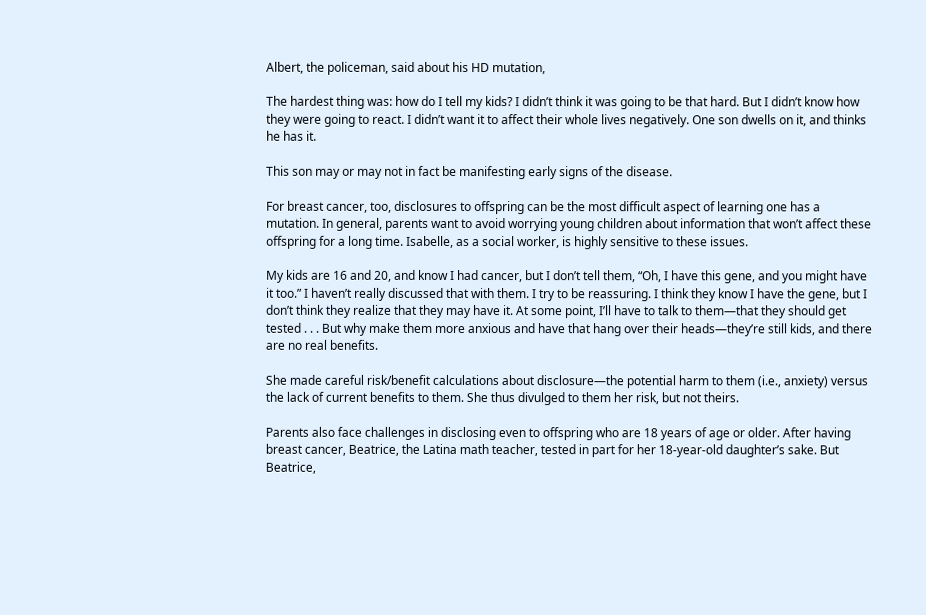Albert, the policeman, said about his HD mutation,

The hardest thing was: how do I tell my kids? I didn’t think it was going to be that hard. But I didn’t know how they were going to react. I didn’t want it to affect their whole lives negatively. One son dwells on it, and thinks he has it.

This son may or may not in fact be manifesting early signs of the disease.

For breast cancer, too, disclosures to offspring can be the most difficult aspect of learning one has a mutation. In general, parents want to avoid worrying young children about information that won’t affect these offspring for a long time. Isabelle, as a social worker, is highly sensitive to these issues.

My kids are 16 and 20, and know I had cancer, but I don’t tell them, “Oh, I have this gene, and you might have it too.” I haven’t really discussed that with them. I try to be reassuring. I think they know I have the gene, but I don’t think they realize that they may have it. At some point, I’ll have to talk to them—that they should get tested . . . But why make them more anxious and have that hang over their heads—they’re still kids, and there are no real benefits.

She made careful risk/benefit calculations about disclosure—the potential harm to them (i.e., anxiety) versus the lack of current benefits to them. She thus divulged to them her risk, but not theirs.

Parents also face challenges in disclosing even to offspring who are 18 years of age or older. After having breast cancer, Beatrice, the Latina math teacher, tested in part for her 18-year-old daughter’s sake. But Beatrice,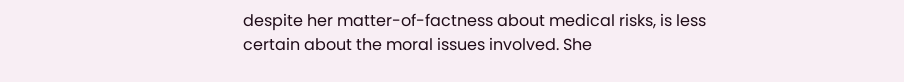despite her matter-of-factness about medical risks, is less certain about the moral issues involved. She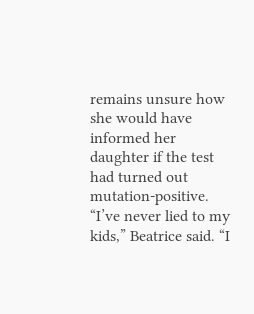remains unsure how she would have informed her daughter if the test had turned out mutation-positive. “I’ve never lied to my kids,” Beatrice said. “I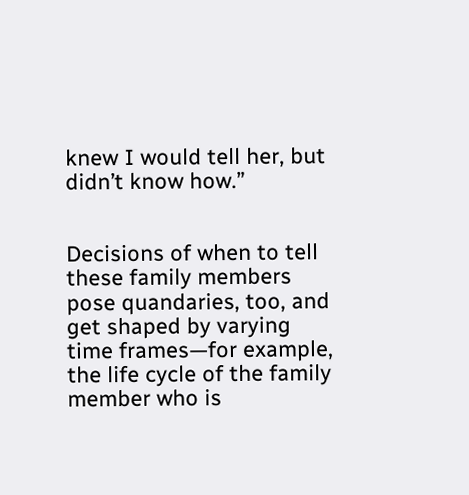knew I would tell her, but didn’t know how.”


Decisions of when to tell these family members pose quandaries, too, and get shaped by varying time frames—for example, the life cycle of the family member who is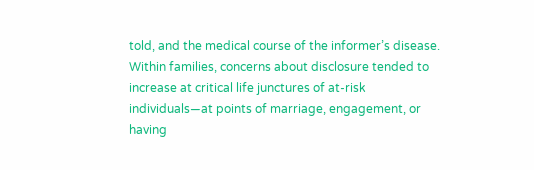told, and the medical course of the informer’s disease. Within families, concerns about disclosure tended to increase at critical life junctures of at-risk individuals—at points of marriage, engagement, or having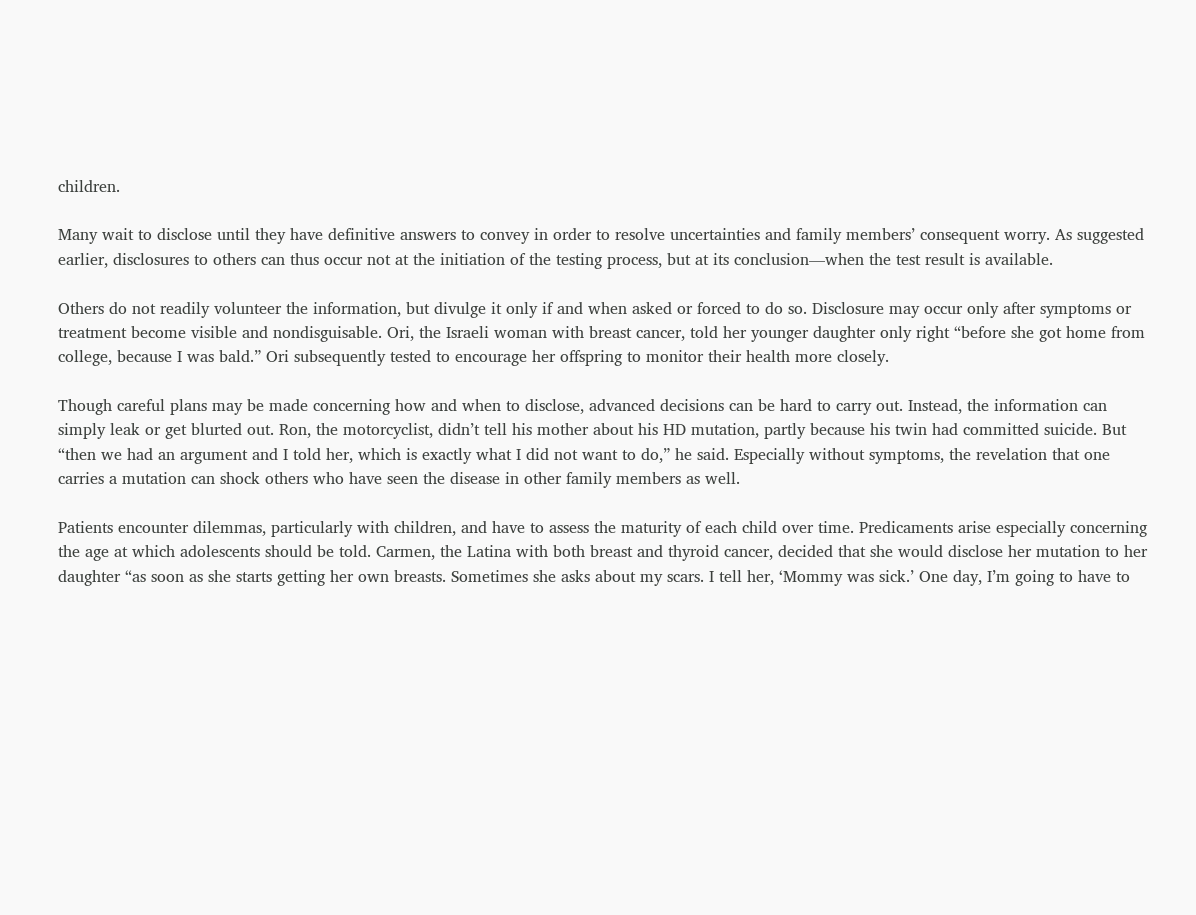children.

Many wait to disclose until they have definitive answers to convey in order to resolve uncertainties and family members’ consequent worry. As suggested earlier, disclosures to others can thus occur not at the initiation of the testing process, but at its conclusion—when the test result is available.

Others do not readily volunteer the information, but divulge it only if and when asked or forced to do so. Disclosure may occur only after symptoms or treatment become visible and nondisguisable. Ori, the Israeli woman with breast cancer, told her younger daughter only right “before she got home from college, because I was bald.” Ori subsequently tested to encourage her offspring to monitor their health more closely.

Though careful plans may be made concerning how and when to disclose, advanced decisions can be hard to carry out. Instead, the information can simply leak or get blurted out. Ron, the motorcyclist, didn’t tell his mother about his HD mutation, partly because his twin had committed suicide. But “then we had an argument and I told her, which is exactly what I did not want to do,” he said. Especially without symptoms, the revelation that one carries a mutation can shock others who have seen the disease in other family members as well.

Patients encounter dilemmas, particularly with children, and have to assess the maturity of each child over time. Predicaments arise especially concerning the age at which adolescents should be told. Carmen, the Latina with both breast and thyroid cancer, decided that she would disclose her mutation to her daughter “as soon as she starts getting her own breasts. Sometimes she asks about my scars. I tell her, ‘Mommy was sick.’ One day, I’m going to have to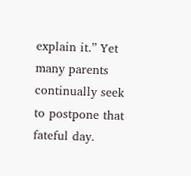explain it.” Yet many parents continually seek to postpone that fateful day.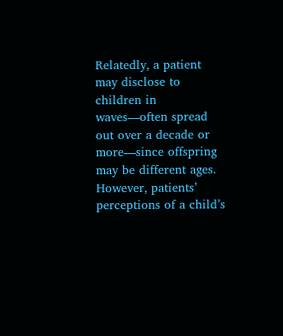Relatedly, a patient may disclose to children in waves—often spread out over a decade or more—since offspring may be different ages. However, patients’ perceptions of a child’s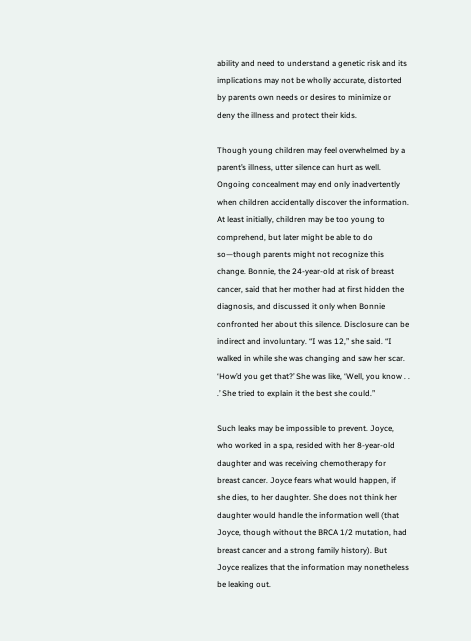ability and need to understand a genetic risk and its implications may not be wholly accurate, distorted by parents own needs or desires to minimize or deny the illness and protect their kids.

Though young children may feel overwhelmed by a parent’s illness, utter silence can hurt as well. Ongoing concealment may end only inadvertently when children accidentally discover the information. At least initially, children may be too young to comprehend, but later might be able to do so—though parents might not recognize this change. Bonnie, the 24-year-old at risk of breast cancer, said that her mother had at first hidden the diagnosis, and discussed it only when Bonnie confronted her about this silence. Disclosure can be indirect and involuntary. “I was 12,” she said. “I walked in while she was changing and saw her scar. ‘How’d you get that?’ She was like, ‘Well, you know . . .’ She tried to explain it the best she could.”

Such leaks may be impossible to prevent. Joyce, who worked in a spa, resided with her 8-year-old daughter and was receiving chemotherapy for breast cancer. Joyce fears what would happen, if she dies, to her daughter. She does not think her daughter would handle the information well (that Joyce, though without the BRCA 1/2 mutation, had breast cancer and a strong family history). But Joyce realizes that the information may nonetheless be leaking out.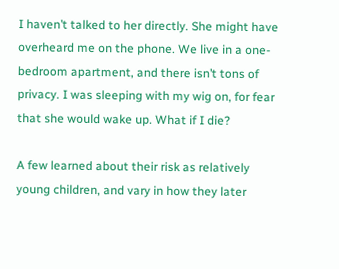I haven’t talked to her directly. She might have overheard me on the phone. We live in a one-bedroom apartment, and there isn’t tons of privacy. I was sleeping with my wig on, for fear that she would wake up. What if I die?

A few learned about their risk as relatively young children, and vary in how they later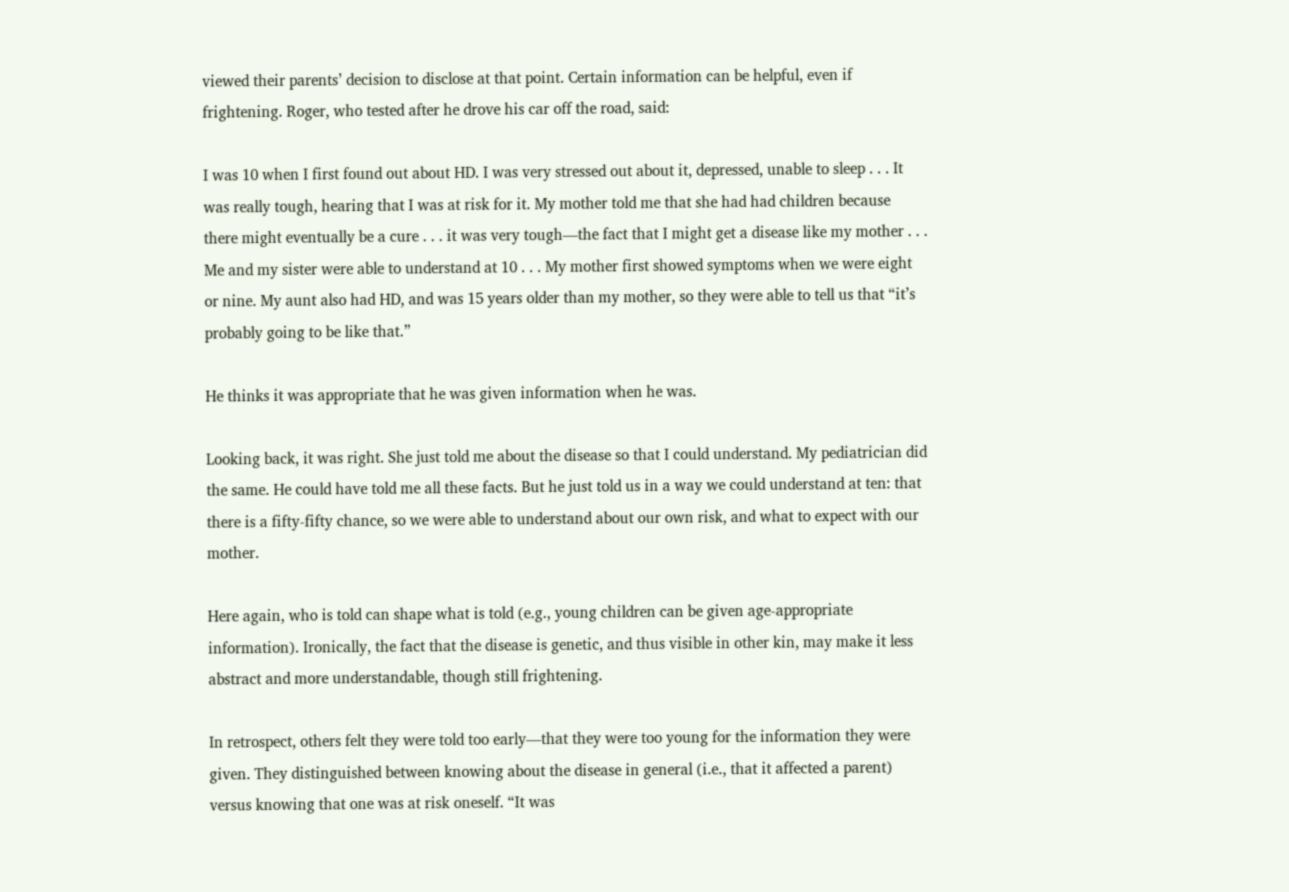viewed their parents’ decision to disclose at that point. Certain information can be helpful, even if frightening. Roger, who tested after he drove his car off the road, said:

I was 10 when I first found out about HD. I was very stressed out about it, depressed, unable to sleep . . . It was really tough, hearing that I was at risk for it. My mother told me that she had had children because there might eventually be a cure . . . it was very tough—the fact that I might get a disease like my mother . . . Me and my sister were able to understand at 10 . . . My mother first showed symptoms when we were eight or nine. My aunt also had HD, and was 15 years older than my mother, so they were able to tell us that “it’s probably going to be like that.”

He thinks it was appropriate that he was given information when he was.

Looking back, it was right. She just told me about the disease so that I could understand. My pediatrician did the same. He could have told me all these facts. But he just told us in a way we could understand at ten: that there is a fifty-fifty chance, so we were able to understand about our own risk, and what to expect with our mother.

Here again, who is told can shape what is told (e.g., young children can be given age-appropriate information). Ironically, the fact that the disease is genetic, and thus visible in other kin, may make it less abstract and more understandable, though still frightening.

In retrospect, others felt they were told too early—that they were too young for the information they were given. They distinguished between knowing about the disease in general (i.e., that it affected a parent) versus knowing that one was at risk oneself. “It was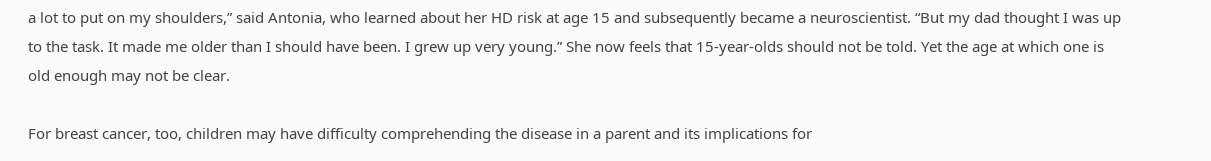a lot to put on my shoulders,” said Antonia, who learned about her HD risk at age 15 and subsequently became a neuroscientist. “But my dad thought I was up to the task. It made me older than I should have been. I grew up very young.” She now feels that 15-year-olds should not be told. Yet the age at which one is old enough may not be clear.

For breast cancer, too, children may have difficulty comprehending the disease in a parent and its implications for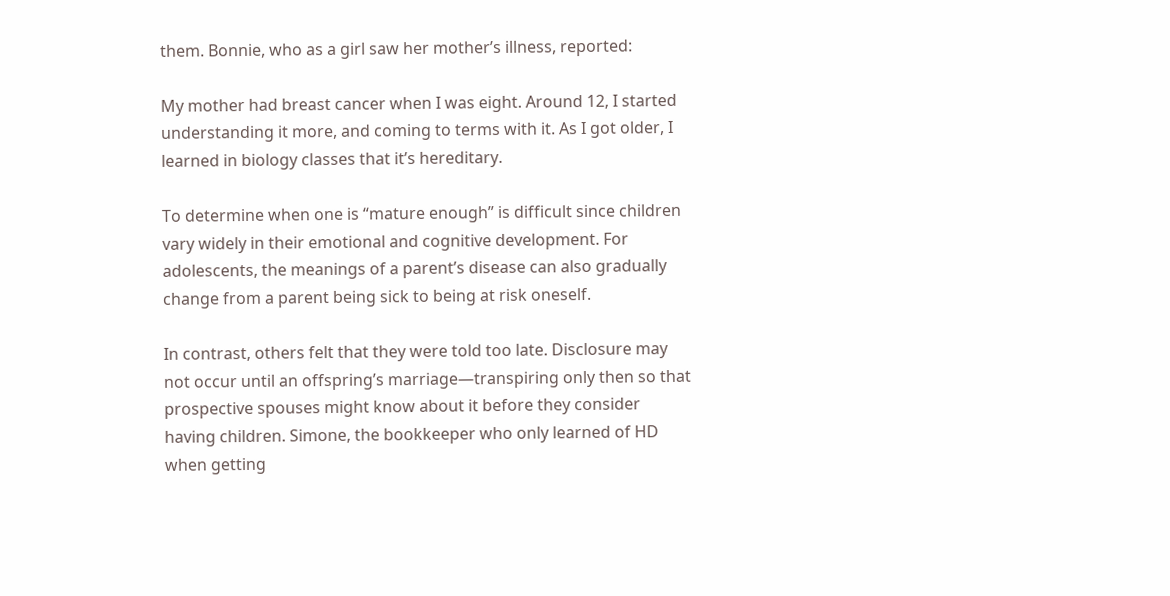them. Bonnie, who as a girl saw her mother’s illness, reported:

My mother had breast cancer when I was eight. Around 12, I started understanding it more, and coming to terms with it. As I got older, I learned in biology classes that it’s hereditary.

To determine when one is “mature enough” is difficult since children vary widely in their emotional and cognitive development. For adolescents, the meanings of a parent’s disease can also gradually change from a parent being sick to being at risk oneself.

In contrast, others felt that they were told too late. Disclosure may not occur until an offspring’s marriage—transpiring only then so that prospective spouses might know about it before they consider having children. Simone, the bookkeeper who only learned of HD when getting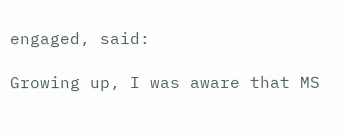engaged, said:

Growing up, I was aware that MS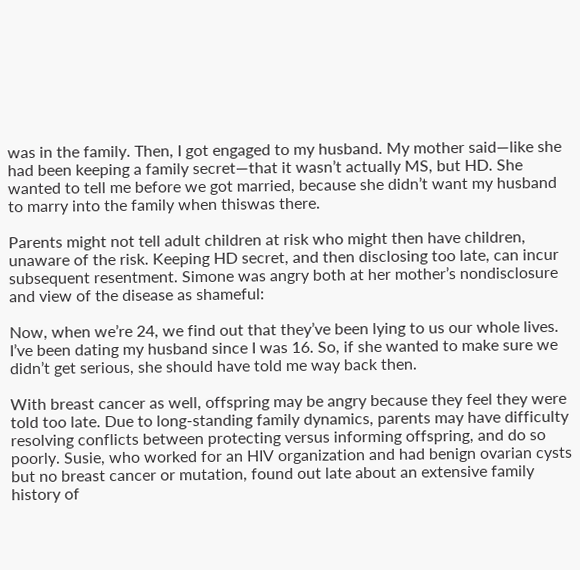was in the family. Then, I got engaged to my husband. My mother said—like she had been keeping a family secret—that it wasn’t actually MS, but HD. She wanted to tell me before we got married, because she didn’t want my husband to marry into the family when thiswas there.

Parents might not tell adult children at risk who might then have children, unaware of the risk. Keeping HD secret, and then disclosing too late, can incur subsequent resentment. Simone was angry both at her mother’s nondisclosure and view of the disease as shameful:

Now, when we’re 24, we find out that they’ve been lying to us our whole lives. I’ve been dating my husband since I was 16. So, if she wanted to make sure we didn’t get serious, she should have told me way back then.

With breast cancer as well, offspring may be angry because they feel they were told too late. Due to long-standing family dynamics, parents may have difficulty resolving conflicts between protecting versus informing offspring, and do so poorly. Susie, who worked for an HIV organization and had benign ovarian cysts but no breast cancer or mutation, found out late about an extensive family history of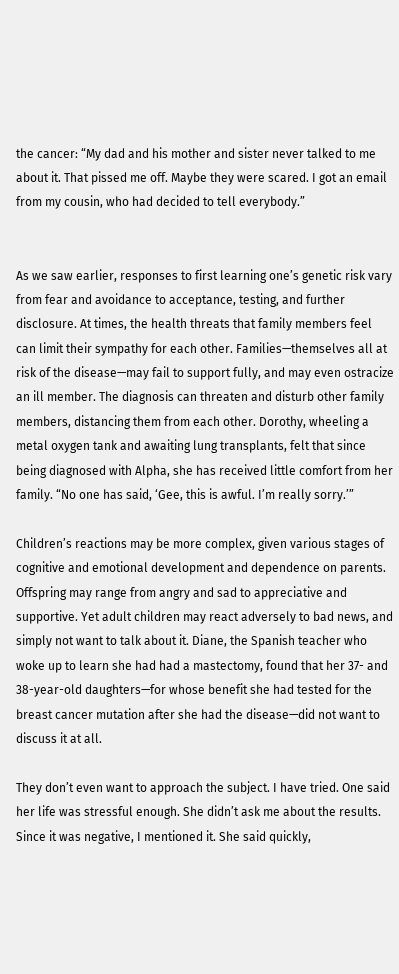the cancer: “My dad and his mother and sister never talked to me about it. That pissed me off. Maybe they were scared. I got an email from my cousin, who had decided to tell everybody.”


As we saw earlier, responses to first learning one’s genetic risk vary from fear and avoidance to acceptance, testing, and further disclosure. At times, the health threats that family members feel can limit their sympathy for each other. Families—themselves all at risk of the disease—may fail to support fully, and may even ostracize an ill member. The diagnosis can threaten and disturb other family members, distancing them from each other. Dorothy, wheeling a metal oxygen tank and awaiting lung transplants, felt that since being diagnosed with Alpha, she has received little comfort from her family. “No one has said, ‘Gee, this is awful. I’m really sorry.’”

Children’s reactions may be more complex, given various stages of cognitive and emotional development and dependence on parents. Offspring may range from angry and sad to appreciative and supportive. Yet adult children may react adversely to bad news, and simply not want to talk about it. Diane, the Spanish teacher who woke up to learn she had had a mastectomy, found that her 37- and 38-year-old daughters—for whose benefit she had tested for the breast cancer mutation after she had the disease—did not want to discuss it at all.

They don’t even want to approach the subject. I have tried. One said her life was stressful enough. She didn’t ask me about the results. Since it was negative, I mentioned it. She said quickly,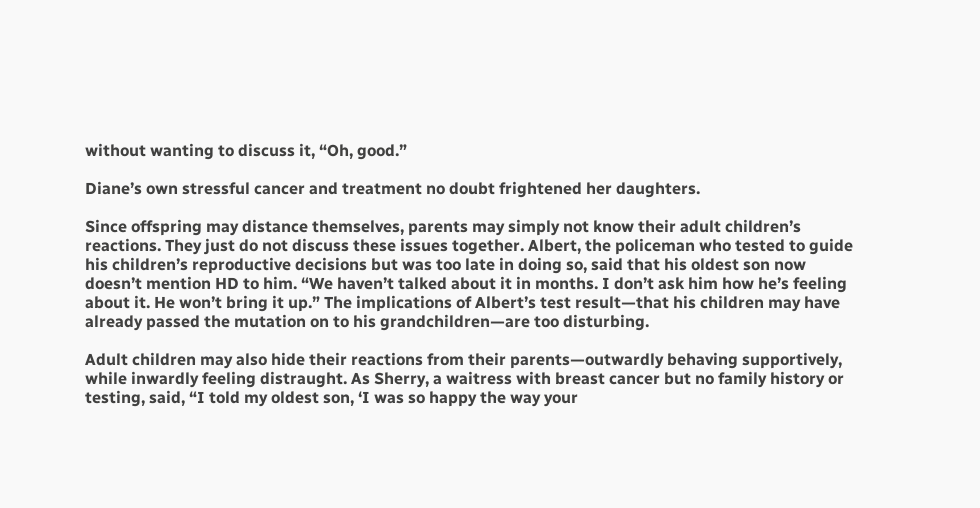without wanting to discuss it, “Oh, good.”

Diane’s own stressful cancer and treatment no doubt frightened her daughters.

Since offspring may distance themselves, parents may simply not know their adult children’s reactions. They just do not discuss these issues together. Albert, the policeman who tested to guide his children’s reproductive decisions but was too late in doing so, said that his oldest son now doesn’t mention HD to him. “We haven’t talked about it in months. I don’t ask him how he’s feeling about it. He won’t bring it up.” The implications of Albert’s test result—that his children may have already passed the mutation on to his grandchildren—are too disturbing.

Adult children may also hide their reactions from their parents—outwardly behaving supportively, while inwardly feeling distraught. As Sherry, a waitress with breast cancer but no family history or testing, said, “I told my oldest son, ‘I was so happy the way your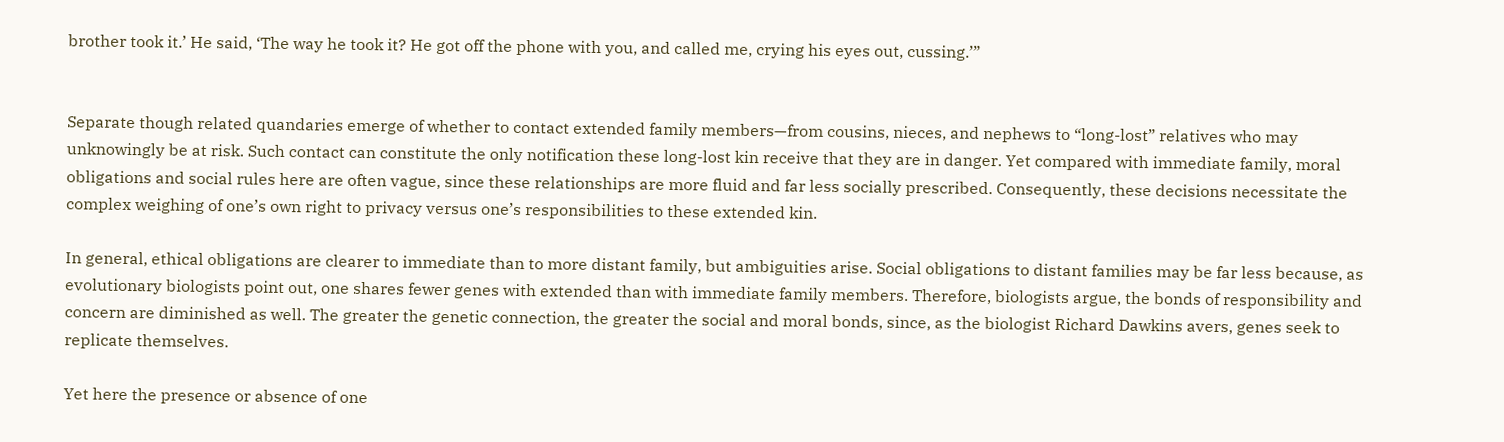brother took it.’ He said, ‘The way he took it? He got off the phone with you, and called me, crying his eyes out, cussing.’”


Separate though related quandaries emerge of whether to contact extended family members—from cousins, nieces, and nephews to “long-lost” relatives who may unknowingly be at risk. Such contact can constitute the only notification these long-lost kin receive that they are in danger. Yet compared with immediate family, moral obligations and social rules here are often vague, since these relationships are more fluid and far less socially prescribed. Consequently, these decisions necessitate the complex weighing of one’s own right to privacy versus one’s responsibilities to these extended kin.

In general, ethical obligations are clearer to immediate than to more distant family, but ambiguities arise. Social obligations to distant families may be far less because, as evolutionary biologists point out, one shares fewer genes with extended than with immediate family members. Therefore, biologists argue, the bonds of responsibility and concern are diminished as well. The greater the genetic connection, the greater the social and moral bonds, since, as the biologist Richard Dawkins avers, genes seek to replicate themselves.

Yet here the presence or absence of one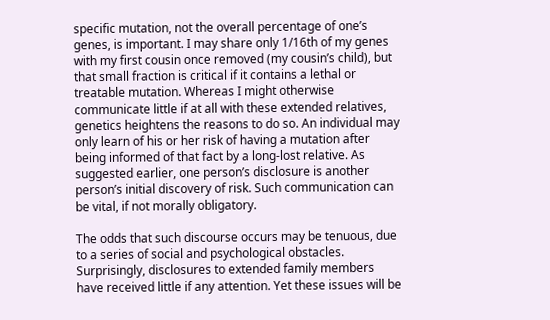specific mutation, not the overall percentage of one’s genes, is important. I may share only 1/16th of my genes with my first cousin once removed (my cousin’s child), but that small fraction is critical if it contains a lethal or treatable mutation. Whereas I might otherwise communicate little if at all with these extended relatives, genetics heightens the reasons to do so. An individual may only learn of his or her risk of having a mutation after being informed of that fact by a long-lost relative. As suggested earlier, one person’s disclosure is another person’s initial discovery of risk. Such communication can be vital, if not morally obligatory.

The odds that such discourse occurs may be tenuous, due to a series of social and psychological obstacles. Surprisingly, disclosures to extended family members have received little if any attention. Yet these issues will be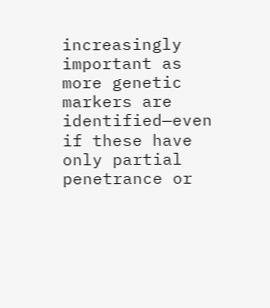increasingly important as more genetic markers are identified—even if these have only partial penetrance or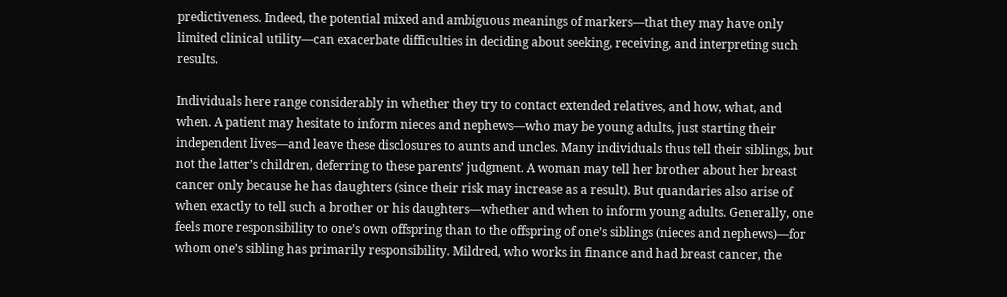predictiveness. Indeed, the potential mixed and ambiguous meanings of markers—that they may have only limited clinical utility—can exacerbate difficulties in deciding about seeking, receiving, and interpreting such results.

Individuals here range considerably in whether they try to contact extended relatives, and how, what, and when. A patient may hesitate to inform nieces and nephews—who may be young adults, just starting their independent lives—and leave these disclosures to aunts and uncles. Many individuals thus tell their siblings, but not the latter’s children, deferring to these parents’ judgment. A woman may tell her brother about her breast cancer only because he has daughters (since their risk may increase as a result). But quandaries also arise of when exactly to tell such a brother or his daughters—whether and when to inform young adults. Generally, one feels more responsibility to one’s own offspring than to the offspring of one’s siblings (nieces and nephews)—for whom one’s sibling has primarily responsibility. Mildred, who works in finance and had breast cancer, the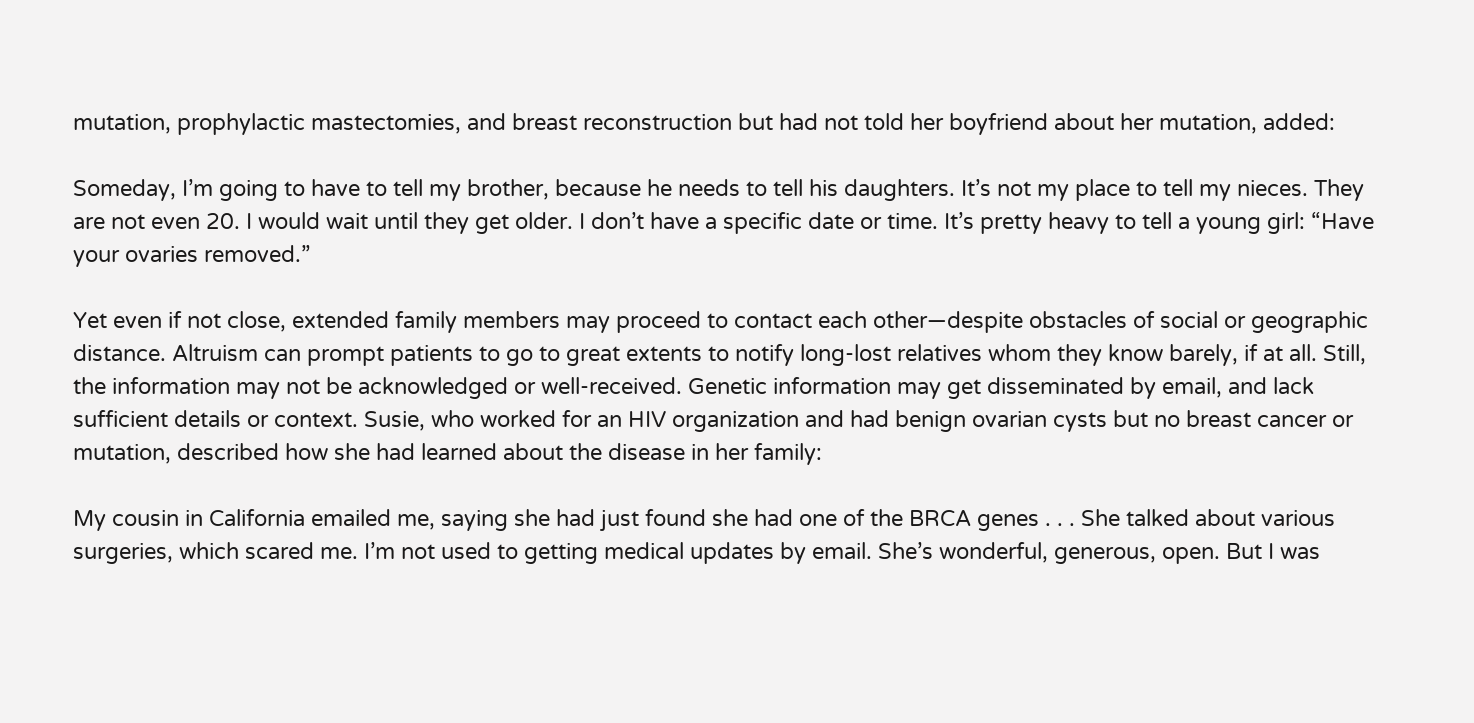mutation, prophylactic mastectomies, and breast reconstruction but had not told her boyfriend about her mutation, added:

Someday, I’m going to have to tell my brother, because he needs to tell his daughters. It’s not my place to tell my nieces. They are not even 20. I would wait until they get older. I don’t have a specific date or time. It’s pretty heavy to tell a young girl: “Have your ovaries removed.”

Yet even if not close, extended family members may proceed to contact each other—despite obstacles of social or geographic distance. Altruism can prompt patients to go to great extents to notify long-lost relatives whom they know barely, if at all. Still, the information may not be acknowledged or well-received. Genetic information may get disseminated by email, and lack sufficient details or context. Susie, who worked for an HIV organization and had benign ovarian cysts but no breast cancer or mutation, described how she had learned about the disease in her family:

My cousin in California emailed me, saying she had just found she had one of the BRCA genes . . . She talked about various surgeries, which scared me. I’m not used to getting medical updates by email. She’s wonderful, generous, open. But I was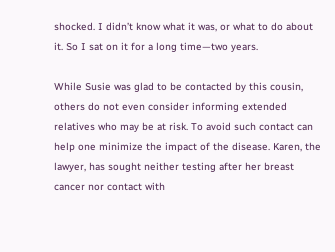shocked. I didn’t know what it was, or what to do about it. So I sat on it for a long time—two years.

While Susie was glad to be contacted by this cousin, others do not even consider informing extended relatives who may be at risk. To avoid such contact can help one minimize the impact of the disease. Karen, the lawyer, has sought neither testing after her breast cancer nor contact with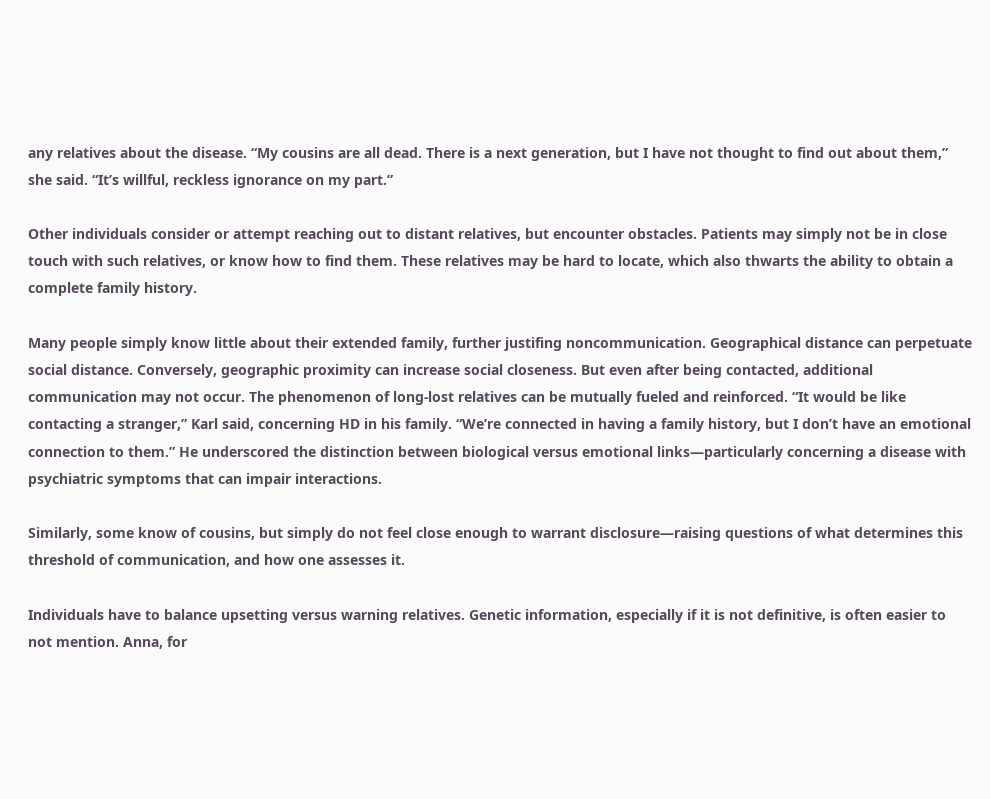any relatives about the disease. “My cousins are all dead. There is a next generation, but I have not thought to find out about them,” she said. “It’s willful, reckless ignorance on my part.”

Other individuals consider or attempt reaching out to distant relatives, but encounter obstacles. Patients may simply not be in close touch with such relatives, or know how to find them. These relatives may be hard to locate, which also thwarts the ability to obtain a complete family history.

Many people simply know little about their extended family, further justifing noncommunication. Geographical distance can perpetuate social distance. Conversely, geographic proximity can increase social closeness. But even after being contacted, additional communication may not occur. The phenomenon of long-lost relatives can be mutually fueled and reinforced. “It would be like contacting a stranger,” Karl said, concerning HD in his family. “We’re connected in having a family history, but I don’t have an emotional connection to them.” He underscored the distinction between biological versus emotional links—particularly concerning a disease with psychiatric symptoms that can impair interactions.

Similarly, some know of cousins, but simply do not feel close enough to warrant disclosure—raising questions of what determines this threshold of communication, and how one assesses it.

Individuals have to balance upsetting versus warning relatives. Genetic information, especially if it is not definitive, is often easier to not mention. Anna, for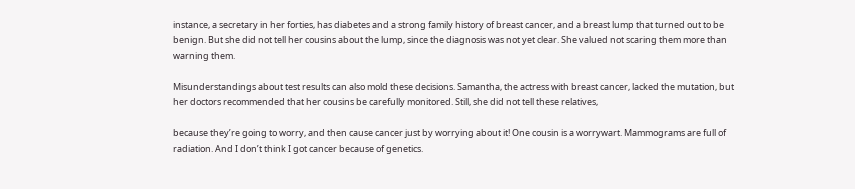instance, a secretary in her forties, has diabetes and a strong family history of breast cancer, and a breast lump that turned out to be benign. But she did not tell her cousins about the lump, since the diagnosis was not yet clear. She valued not scaring them more than warning them.

Misunderstandings about test results can also mold these decisions. Samantha, the actress with breast cancer, lacked the mutation, but her doctors recommended that her cousins be carefully monitored. Still, she did not tell these relatives,

because they’re going to worry, and then cause cancer just by worrying about it! One cousin is a worrywart. Mammograms are full of radiation. And I don’t think I got cancer because of genetics.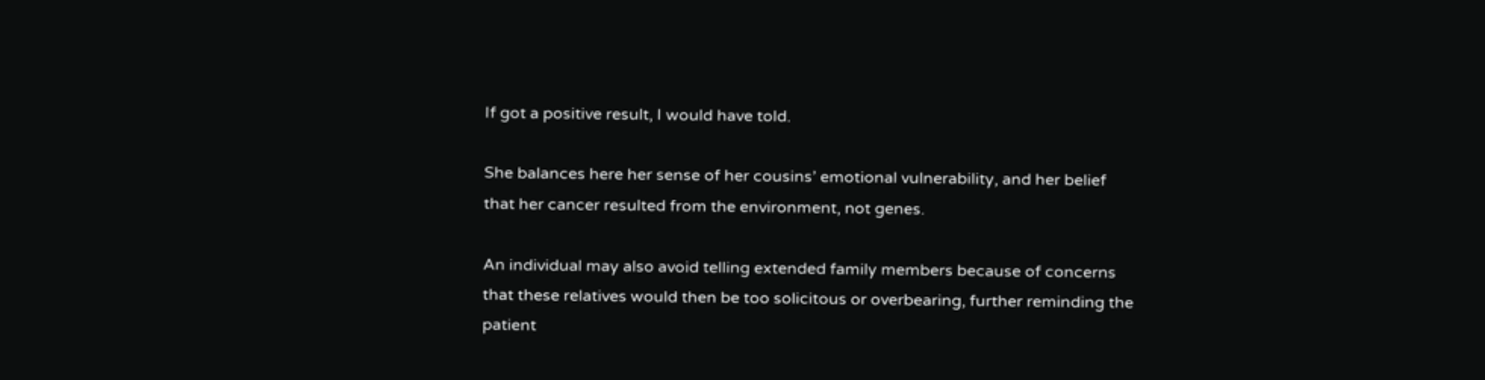If got a positive result, I would have told.

She balances here her sense of her cousins’ emotional vulnerability, and her belief that her cancer resulted from the environment, not genes.

An individual may also avoid telling extended family members because of concerns that these relatives would then be too solicitous or overbearing, further reminding the patient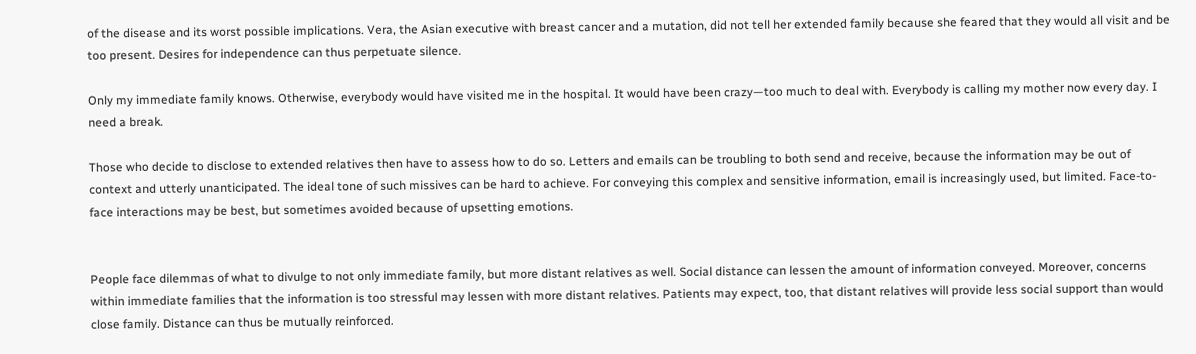of the disease and its worst possible implications. Vera, the Asian executive with breast cancer and a mutation, did not tell her extended family because she feared that they would all visit and be too present. Desires for independence can thus perpetuate silence.

Only my immediate family knows. Otherwise, everybody would have visited me in the hospital. It would have been crazy—too much to deal with. Everybody is calling my mother now every day. I need a break.

Those who decide to disclose to extended relatives then have to assess how to do so. Letters and emails can be troubling to both send and receive, because the information may be out of context and utterly unanticipated. The ideal tone of such missives can be hard to achieve. For conveying this complex and sensitive information, email is increasingly used, but limited. Face-to-face interactions may be best, but sometimes avoided because of upsetting emotions.


People face dilemmas of what to divulge to not only immediate family, but more distant relatives as well. Social distance can lessen the amount of information conveyed. Moreover, concerns within immediate families that the information is too stressful may lessen with more distant relatives. Patients may expect, too, that distant relatives will provide less social support than would close family. Distance can thus be mutually reinforced.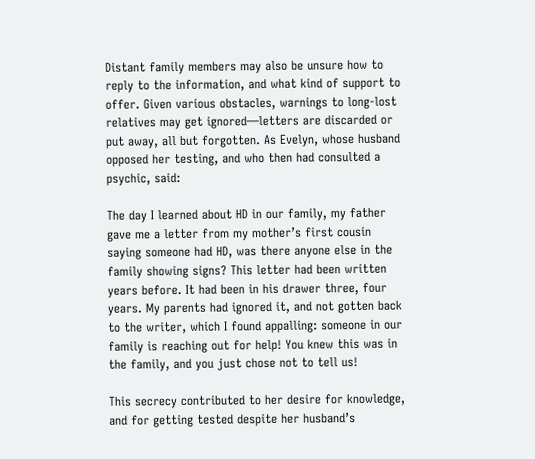Distant family members may also be unsure how to reply to the information, and what kind of support to offer. Given various obstacles, warnings to long-lost relatives may get ignored—letters are discarded or put away, all but forgotten. As Evelyn, whose husband opposed her testing, and who then had consulted a psychic, said:

The day I learned about HD in our family, my father gave me a letter from my mother’s first cousin saying someone had HD, was there anyone else in the family showing signs? This letter had been written years before. It had been in his drawer three, four years. My parents had ignored it, and not gotten back to the writer, which I found appalling: someone in our family is reaching out for help! You knew this was in the family, and you just chose not to tell us!

This secrecy contributed to her desire for knowledge, and for getting tested despite her husband’s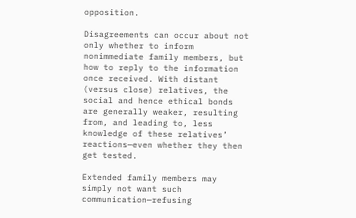opposition.

Disagreements can occur about not only whether to inform nonimmediate family members, but how to reply to the information once received. With distant (versus close) relatives, the social and hence ethical bonds are generally weaker, resulting from, and leading to, less knowledge of these relatives’ reactions—even whether they then get tested.

Extended family members may simply not want such communication—refusing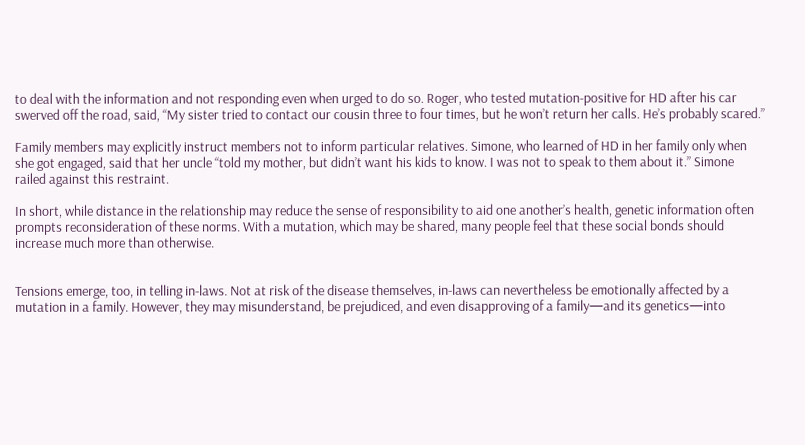to deal with the information and not responding even when urged to do so. Roger, who tested mutation-positive for HD after his car swerved off the road, said, “My sister tried to contact our cousin three to four times, but he won’t return her calls. He’s probably scared.”

Family members may explicitly instruct members not to inform particular relatives. Simone, who learned of HD in her family only when she got engaged, said that her uncle “told my mother, but didn’t want his kids to know. I was not to speak to them about it.” Simone railed against this restraint.

In short, while distance in the relationship may reduce the sense of responsibility to aid one another’s health, genetic information often prompts reconsideration of these norms. With a mutation, which may be shared, many people feel that these social bonds should increase much more than otherwise.


Tensions emerge, too, in telling in-laws. Not at risk of the disease themselves, in-laws can nevertheless be emotionally affected by a mutation in a family. However, they may misunderstand, be prejudiced, and even disapproving of a family—and its genetics—into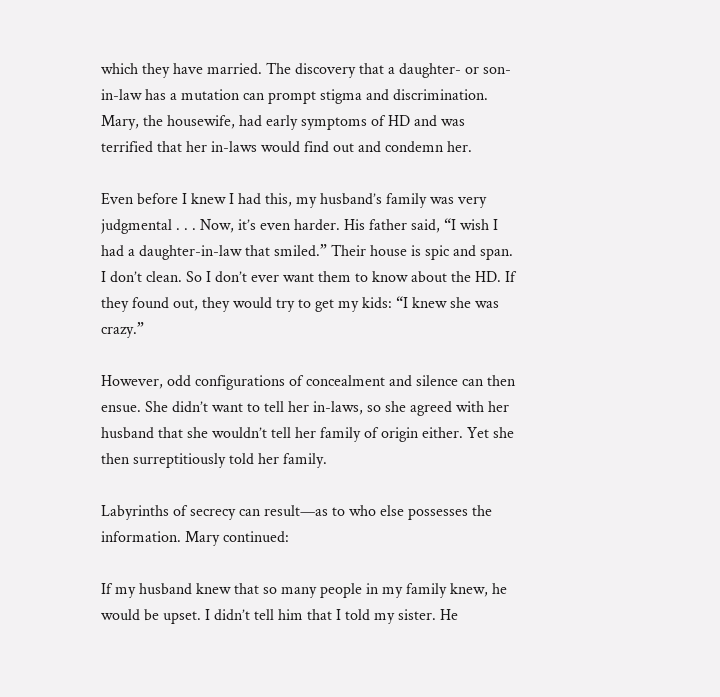which they have married. The discovery that a daughter- or son-in-law has a mutation can prompt stigma and discrimination. Mary, the housewife, had early symptoms of HD and was terrified that her in-laws would find out and condemn her.

Even before I knew I had this, my husband’s family was very judgmental . . . Now, it’s even harder. His father said, “I wish I had a daughter-in-law that smiled.” Their house is spic and span. I don’t clean. So I don’t ever want them to know about the HD. If they found out, they would try to get my kids: “I knew she was crazy.”

However, odd configurations of concealment and silence can then ensue. She didn’t want to tell her in-laws, so she agreed with her husband that she wouldn’t tell her family of origin either. Yet she then surreptitiously told her family.

Labyrinths of secrecy can result—as to who else possesses the information. Mary continued:

If my husband knew that so many people in my family knew, he would be upset. I didn’t tell him that I told my sister. He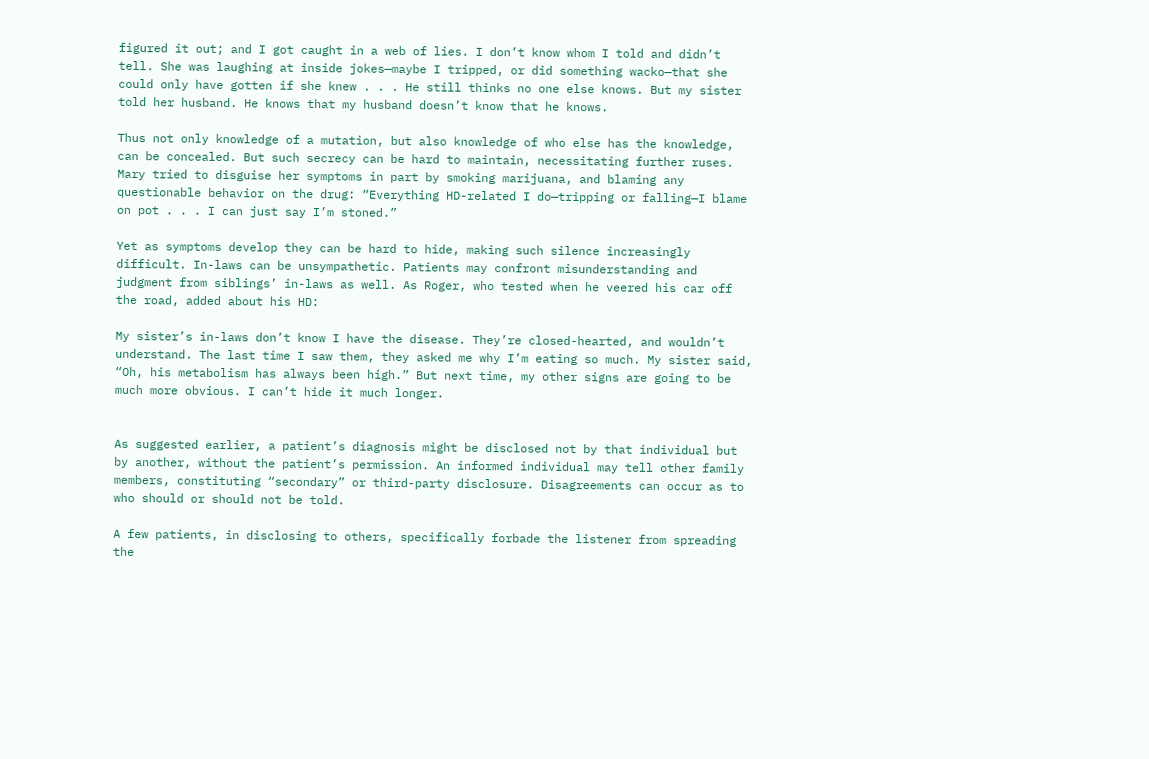figured it out; and I got caught in a web of lies. I don’t know whom I told and didn’t tell. She was laughing at inside jokes—maybe I tripped, or did something wacko—that she could only have gotten if she knew . . . He still thinks no one else knows. But my sister told her husband. He knows that my husband doesn’t know that he knows.

Thus not only knowledge of a mutation, but also knowledge of who else has the knowledge, can be concealed. But such secrecy can be hard to maintain, necessitating further ruses. Mary tried to disguise her symptoms in part by smoking marijuana, and blaming any questionable behavior on the drug: “Everything HD-related I do—tripping or falling—I blame on pot . . . I can just say I’m stoned.”

Yet as symptoms develop they can be hard to hide, making such silence increasingly difficult. In-laws can be unsympathetic. Patients may confront misunderstanding and judgment from siblings’ in-laws as well. As Roger, who tested when he veered his car off the road, added about his HD:

My sister’s in-laws don’t know I have the disease. They’re closed-hearted, and wouldn’t understand. The last time I saw them, they asked me why I’m eating so much. My sister said, “Oh, his metabolism has always been high.” But next time, my other signs are going to be much more obvious. I can’t hide it much longer.


As suggested earlier, a patient’s diagnosis might be disclosed not by that individual but by another, without the patient’s permission. An informed individual may tell other family members, constituting “secondary” or third-party disclosure. Disagreements can occur as to who should or should not be told.

A few patients, in disclosing to others, specifically forbade the listener from spreading the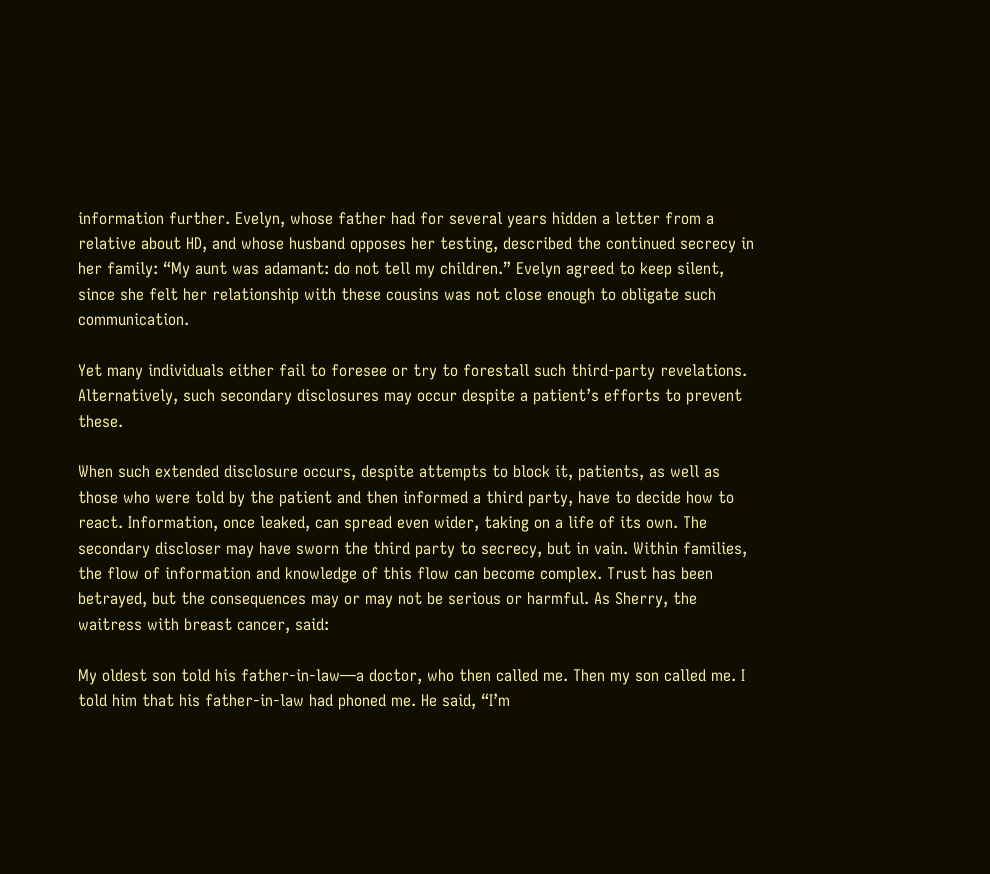information further. Evelyn, whose father had for several years hidden a letter from a relative about HD, and whose husband opposes her testing, described the continued secrecy in her family: “My aunt was adamant: do not tell my children.” Evelyn agreed to keep silent, since she felt her relationship with these cousins was not close enough to obligate such communication.

Yet many individuals either fail to foresee or try to forestall such third-party revelations. Alternatively, such secondary disclosures may occur despite a patient’s efforts to prevent these.

When such extended disclosure occurs, despite attempts to block it, patients, as well as those who were told by the patient and then informed a third party, have to decide how to react. Information, once leaked, can spread even wider, taking on a life of its own. The secondary discloser may have sworn the third party to secrecy, but in vain. Within families, the flow of information and knowledge of this flow can become complex. Trust has been betrayed, but the consequences may or may not be serious or harmful. As Sherry, the waitress with breast cancer, said:

My oldest son told his father-in-law—a doctor, who then called me. Then my son called me. I told him that his father-in-law had phoned me. He said, “I’m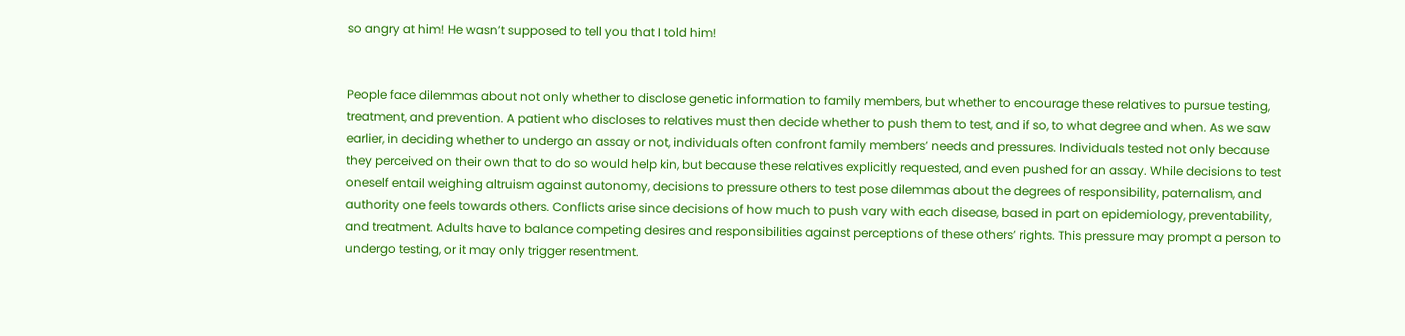so angry at him! He wasn’t supposed to tell you that I told him!


People face dilemmas about not only whether to disclose genetic information to family members, but whether to encourage these relatives to pursue testing, treatment, and prevention. A patient who discloses to relatives must then decide whether to push them to test, and if so, to what degree and when. As we saw earlier, in deciding whether to undergo an assay or not, individuals often confront family members’ needs and pressures. Individuals tested not only because they perceived on their own that to do so would help kin, but because these relatives explicitly requested, and even pushed for an assay. While decisions to test oneself entail weighing altruism against autonomy, decisions to pressure others to test pose dilemmas about the degrees of responsibility, paternalism, and authority one feels towards others. Conflicts arise since decisions of how much to push vary with each disease, based in part on epidemiology, preventability, and treatment. Adults have to balance competing desires and responsibilities against perceptions of these others’ rights. This pressure may prompt a person to undergo testing, or it may only trigger resentment.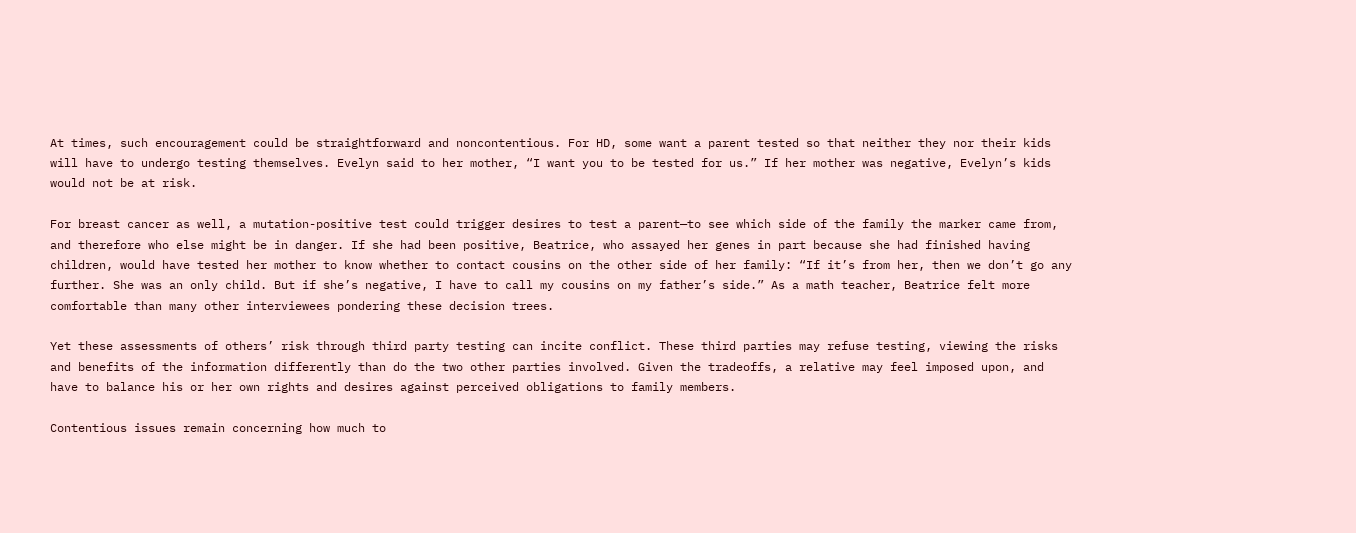At times, such encouragement could be straightforward and noncontentious. For HD, some want a parent tested so that neither they nor their kids will have to undergo testing themselves. Evelyn said to her mother, “I want you to be tested for us.” If her mother was negative, Evelyn’s kids would not be at risk.

For breast cancer as well, a mutation-positive test could trigger desires to test a parent—to see which side of the family the marker came from, and therefore who else might be in danger. If she had been positive, Beatrice, who assayed her genes in part because she had finished having children, would have tested her mother to know whether to contact cousins on the other side of her family: “If it’s from her, then we don’t go any further. She was an only child. But if she’s negative, I have to call my cousins on my father’s side.” As a math teacher, Beatrice felt more comfortable than many other interviewees pondering these decision trees.

Yet these assessments of others’ risk through third party testing can incite conflict. These third parties may refuse testing, viewing the risks and benefits of the information differently than do the two other parties involved. Given the tradeoffs, a relative may feel imposed upon, and have to balance his or her own rights and desires against perceived obligations to family members.

Contentious issues remain concerning how much to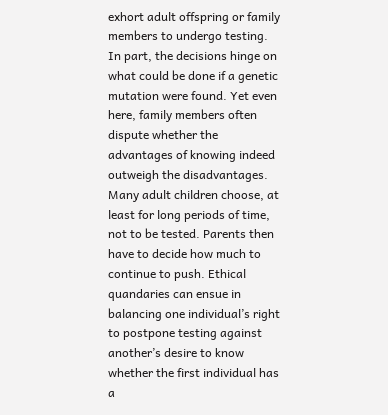exhort adult offspring or family members to undergo testing. In part, the decisions hinge on what could be done if a genetic mutation were found. Yet even here, family members often dispute whether the advantages of knowing indeed outweigh the disadvantages. Many adult children choose, at least for long periods of time, not to be tested. Parents then have to decide how much to continue to push. Ethical quandaries can ensue in balancing one individual’s right to postpone testing against another’s desire to know whether the first individual has a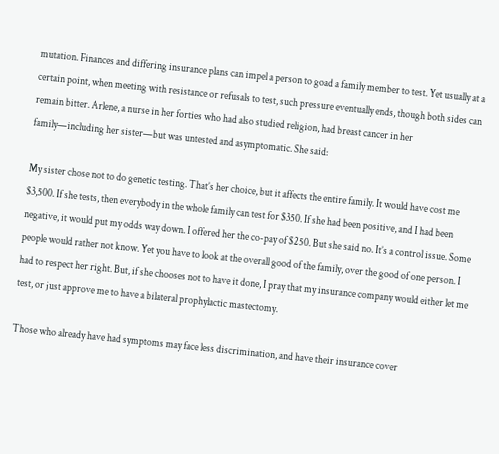mutation. Finances and differing insurance plans can impel a person to goad a family member to test. Yet usually at a certain point, when meeting with resistance or refusals to test, such pressure eventually ends, though both sides can remain bitter. Arlene, a nurse in her forties who had also studied religion, had breast cancer in her family—including her sister—but was untested and asymptomatic. She said:

My sister chose not to do genetic testing. That’s her choice, but it affects the entire family. It would have cost me $3,500. If she tests, then everybody in the whole family can test for $350. If she had been positive, and I had been negative, it would put my odds way down. I offered her the co-pay of $250. But she said no. It’s a control issue. Some people would rather not know. Yet you have to look at the overall good of the family, over the good of one person. I had to respect her right. But, if she chooses not to have it done, I pray that my insurance company would either let me test, or just approve me to have a bilateral prophylactic mastectomy.

Those who already have had symptoms may face less discrimination, and have their insurance cover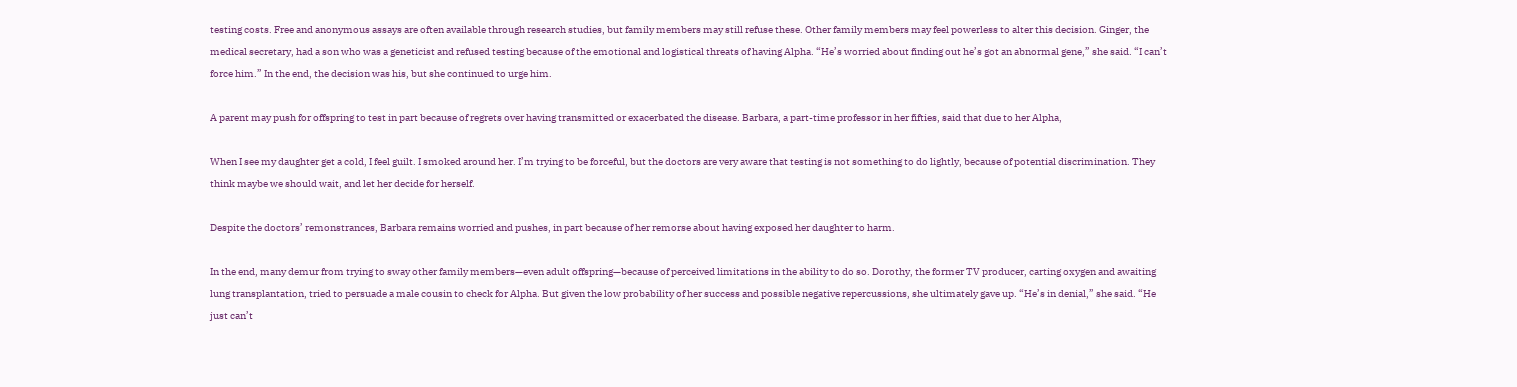testing costs. Free and anonymous assays are often available through research studies, but family members may still refuse these. Other family members may feel powerless to alter this decision. Ginger, the medical secretary, had a son who was a geneticist and refused testing because of the emotional and logistical threats of having Alpha. “He’s worried about finding out he’s got an abnormal gene,” she said. “I can’t force him.” In the end, the decision was his, but she continued to urge him.

A parent may push for offspring to test in part because of regrets over having transmitted or exacerbated the disease. Barbara, a part-time professor in her fifties, said that due to her Alpha,

When I see my daughter get a cold, I feel guilt. I smoked around her. I’m trying to be forceful, but the doctors are very aware that testing is not something to do lightly, because of potential discrimination. They think maybe we should wait, and let her decide for herself.

Despite the doctors’ remonstrances, Barbara remains worried and pushes, in part because of her remorse about having exposed her daughter to harm.

In the end, many demur from trying to sway other family members—even adult offspring—because of perceived limitations in the ability to do so. Dorothy, the former TV producer, carting oxygen and awaiting lung transplantation, tried to persuade a male cousin to check for Alpha. But given the low probability of her success and possible negative repercussions, she ultimately gave up. “He’s in denial,” she said. “He just can’t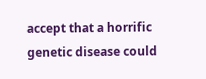accept that a horrific genetic disease could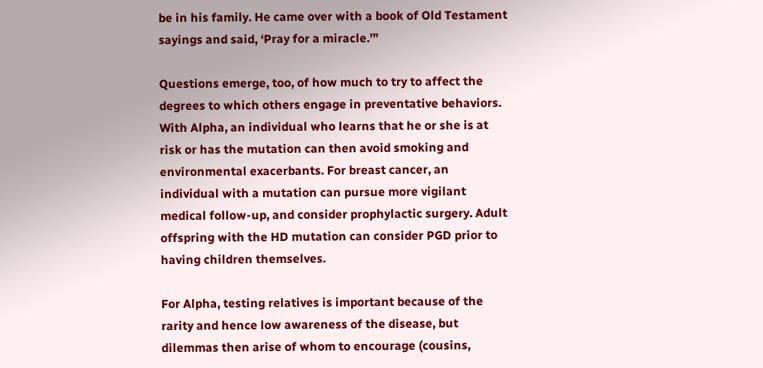be in his family. He came over with a book of Old Testament sayings and said, ‘Pray for a miracle.’”

Questions emerge, too, of how much to try to affect the degrees to which others engage in preventative behaviors. With Alpha, an individual who learns that he or she is at risk or has the mutation can then avoid smoking and environmental exacerbants. For breast cancer, an individual with a mutation can pursue more vigilant medical follow-up, and consider prophylactic surgery. Adult offspring with the HD mutation can consider PGD prior to having children themselves.

For Alpha, testing relatives is important because of the rarity and hence low awareness of the disease, but dilemmas then arise of whom to encourage (cousins,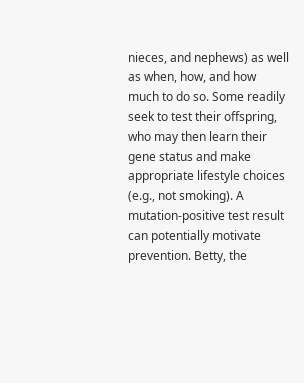nieces, and nephews) as well as when, how, and how much to do so. Some readily seek to test their offspring, who may then learn their gene status and make appropriate lifestyle choices (e.g., not smoking). A mutation-positive test result can potentially motivate prevention. Betty, the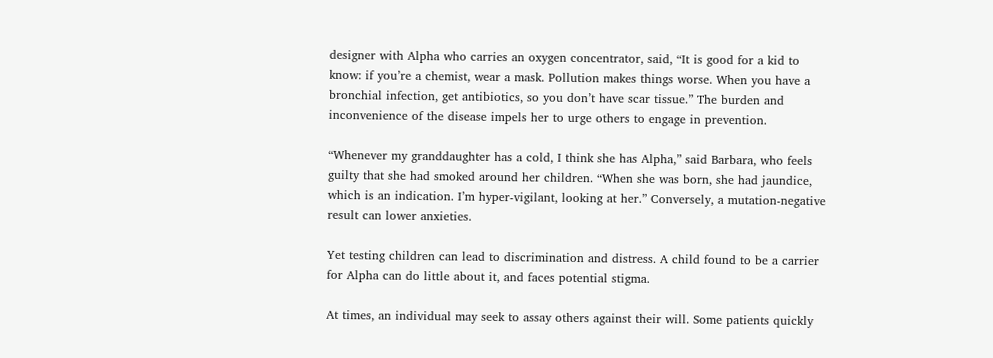designer with Alpha who carries an oxygen concentrator, said, “It is good for a kid to know: if you’re a chemist, wear a mask. Pollution makes things worse. When you have a bronchial infection, get antibiotics, so you don’t have scar tissue.” The burden and inconvenience of the disease impels her to urge others to engage in prevention.

“Whenever my granddaughter has a cold, I think she has Alpha,” said Barbara, who feels guilty that she had smoked around her children. “When she was born, she had jaundice, which is an indication. I’m hyper-vigilant, looking at her.” Conversely, a mutation-negative result can lower anxieties.

Yet testing children can lead to discrimination and distress. A child found to be a carrier for Alpha can do little about it, and faces potential stigma.

At times, an individual may seek to assay others against their will. Some patients quickly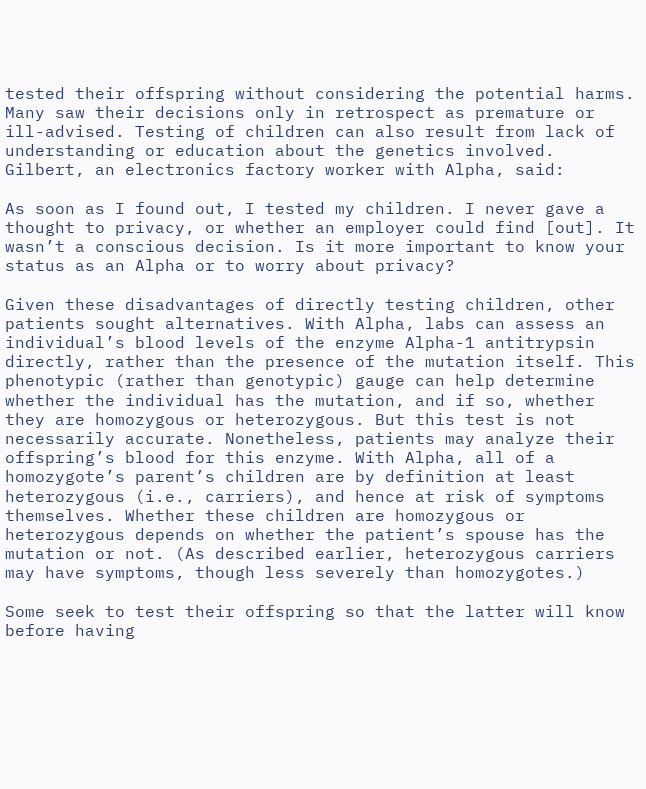tested their offspring without considering the potential harms. Many saw their decisions only in retrospect as premature or ill-advised. Testing of children can also result from lack of understanding or education about the genetics involved. Gilbert, an electronics factory worker with Alpha, said:

As soon as I found out, I tested my children. I never gave a thought to privacy, or whether an employer could find [out]. It wasn’t a conscious decision. Is it more important to know your status as an Alpha or to worry about privacy?

Given these disadvantages of directly testing children, other patients sought alternatives. With Alpha, labs can assess an individual’s blood levels of the enzyme Alpha-1 antitrypsin directly, rather than the presence of the mutation itself. This phenotypic (rather than genotypic) gauge can help determine whether the individual has the mutation, and if so, whether they are homozygous or heterozygous. But this test is not necessarily accurate. Nonetheless, patients may analyze their offspring’s blood for this enzyme. With Alpha, all of a homozygote’s parent’s children are by definition at least heterozygous (i.e., carriers), and hence at risk of symptoms themselves. Whether these children are homozygous or heterozygous depends on whether the patient’s spouse has the mutation or not. (As described earlier, heterozygous carriers may have symptoms, though less severely than homozygotes.)

Some seek to test their offspring so that the latter will know before having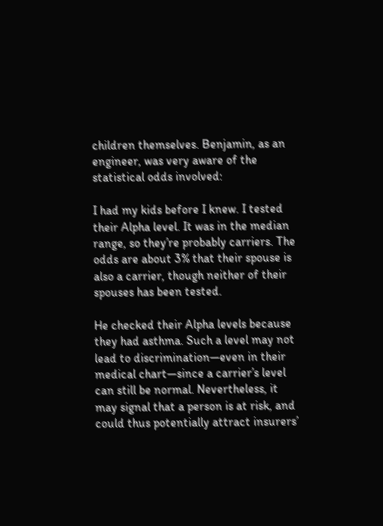children themselves. Benjamin, as an engineer, was very aware of the statistical odds involved:

I had my kids before I knew. I tested their Alpha level. It was in the median range, so they’re probably carriers. The odds are about 3% that their spouse is also a carrier, though neither of their spouses has been tested.

He checked their Alpha levels because they had asthma. Such a level may not lead to discrimination—even in their medical chart—since a carrier’s level can still be normal. Nevertheless, it may signal that a person is at risk, and could thus potentially attract insurers’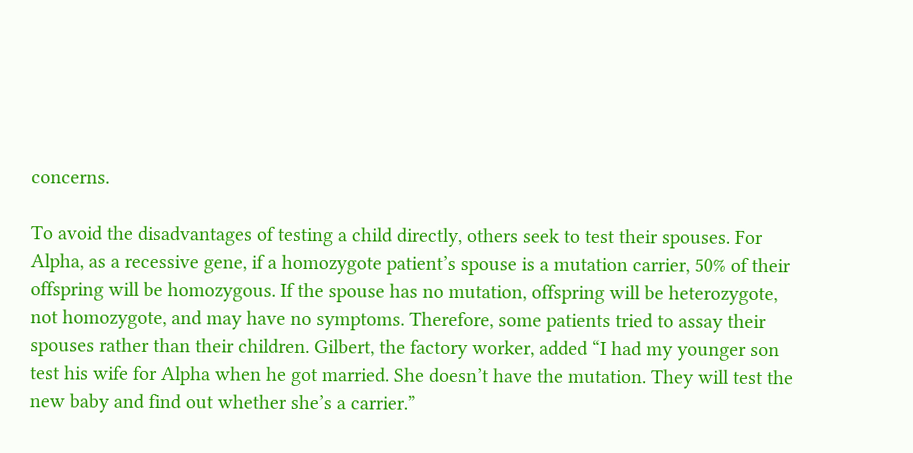concerns.

To avoid the disadvantages of testing a child directly, others seek to test their spouses. For Alpha, as a recessive gene, if a homozygote patient’s spouse is a mutation carrier, 50% of their offspring will be homozygous. If the spouse has no mutation, offspring will be heterozygote, not homozygote, and may have no symptoms. Therefore, some patients tried to assay their spouses rather than their children. Gilbert, the factory worker, added “I had my younger son test his wife for Alpha when he got married. She doesn’t have the mutation. They will test the new baby and find out whether she’s a carrier.”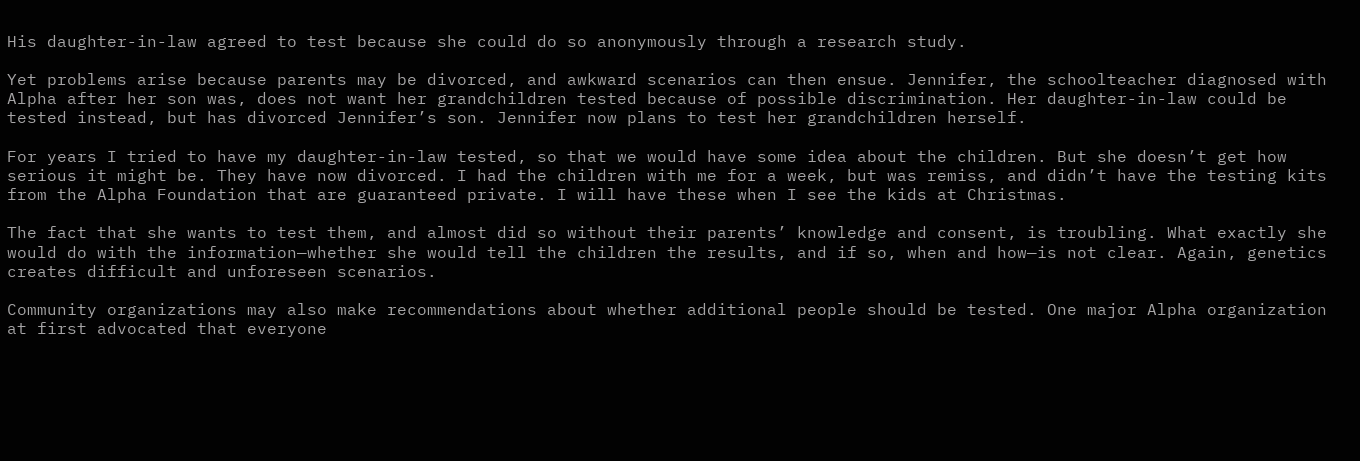His daughter-in-law agreed to test because she could do so anonymously through a research study.

Yet problems arise because parents may be divorced, and awkward scenarios can then ensue. Jennifer, the schoolteacher diagnosed with Alpha after her son was, does not want her grandchildren tested because of possible discrimination. Her daughter-in-law could be tested instead, but has divorced Jennifer’s son. Jennifer now plans to test her grandchildren herself.

For years I tried to have my daughter-in-law tested, so that we would have some idea about the children. But she doesn’t get how serious it might be. They have now divorced. I had the children with me for a week, but was remiss, and didn’t have the testing kits from the Alpha Foundation that are guaranteed private. I will have these when I see the kids at Christmas.

The fact that she wants to test them, and almost did so without their parents’ knowledge and consent, is troubling. What exactly she would do with the information—whether she would tell the children the results, and if so, when and how—is not clear. Again, genetics creates difficult and unforeseen scenarios.

Community organizations may also make recommendations about whether additional people should be tested. One major Alpha organization at first advocated that everyone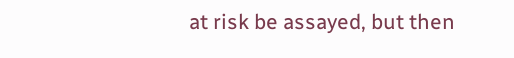at risk be assayed, but then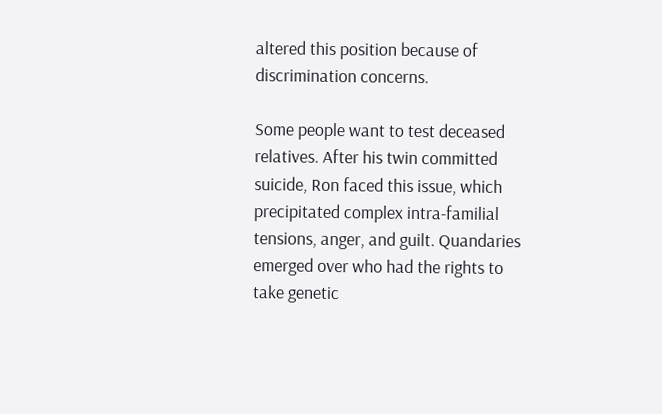altered this position because of discrimination concerns.

Some people want to test deceased relatives. After his twin committed suicide, Ron faced this issue, which precipitated complex intra-familial tensions, anger, and guilt. Quandaries emerged over who had the rights to take genetic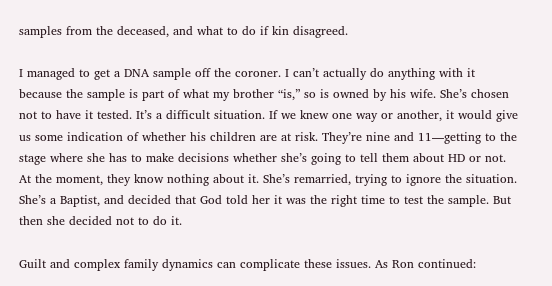samples from the deceased, and what to do if kin disagreed.

I managed to get a DNA sample off the coroner. I can’t actually do anything with it because the sample is part of what my brother “is,” so is owned by his wife. She’s chosen not to have it tested. It’s a difficult situation. If we knew one way or another, it would give us some indication of whether his children are at risk. They’re nine and 11—getting to the stage where she has to make decisions whether she’s going to tell them about HD or not. At the moment, they know nothing about it. She’s remarried, trying to ignore the situation. She’s a Baptist, and decided that God told her it was the right time to test the sample. But then she decided not to do it.

Guilt and complex family dynamics can complicate these issues. As Ron continued: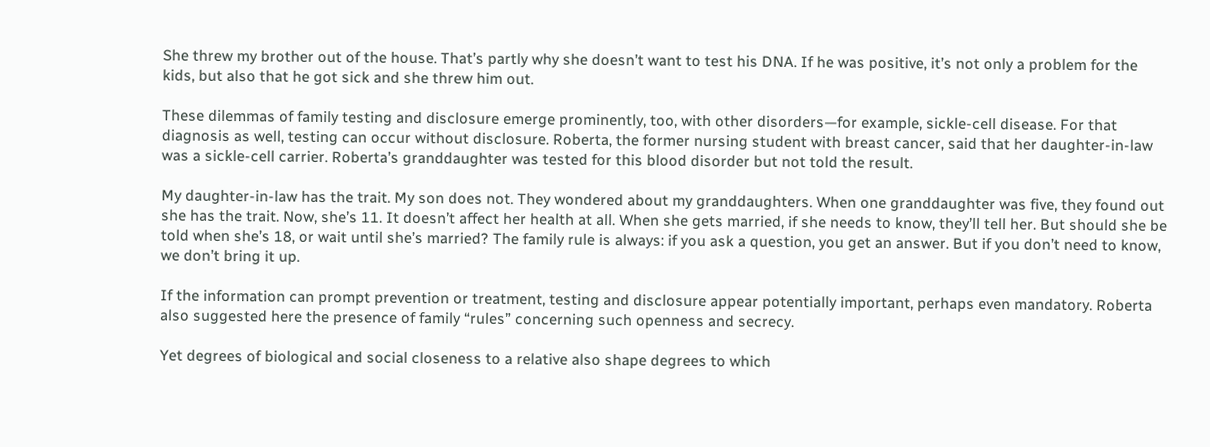She threw my brother out of the house. That’s partly why she doesn’t want to test his DNA. If he was positive, it’s not only a problem for the kids, but also that he got sick and she threw him out.

These dilemmas of family testing and disclosure emerge prominently, too, with other disorders—for example, sickle-cell disease. For that diagnosis as well, testing can occur without disclosure. Roberta, the former nursing student with breast cancer, said that her daughter-in-law was a sickle-cell carrier. Roberta’s granddaughter was tested for this blood disorder but not told the result.

My daughter-in-law has the trait. My son does not. They wondered about my granddaughters. When one granddaughter was five, they found out she has the trait. Now, she’s 11. It doesn’t affect her health at all. When she gets married, if she needs to know, they’ll tell her. But should she be told when she’s 18, or wait until she’s married? The family rule is always: if you ask a question, you get an answer. But if you don’t need to know, we don’t bring it up.

If the information can prompt prevention or treatment, testing and disclosure appear potentially important, perhaps even mandatory. Roberta also suggested here the presence of family “rules” concerning such openness and secrecy.

Yet degrees of biological and social closeness to a relative also shape degrees to which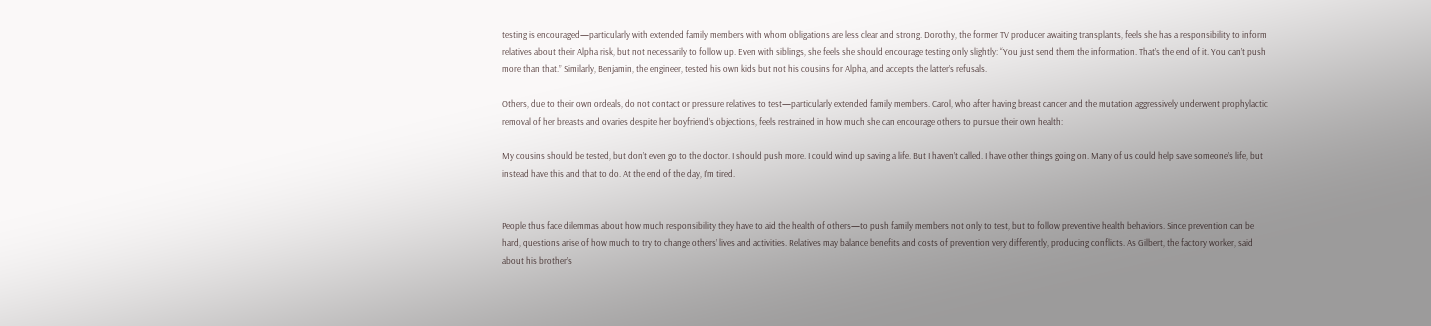testing is encouraged—particularly with extended family members with whom obligations are less clear and strong. Dorothy, the former TV producer awaiting transplants, feels she has a responsibility to inform relatives about their Alpha risk, but not necessarily to follow up. Even with siblings, she feels she should encourage testing only slightly: “You just send them the information. That’s the end of it. You can’t push more than that.” Similarly, Benjamin, the engineer, tested his own kids but not his cousins for Alpha, and accepts the latter’s refusals.

Others, due to their own ordeals, do not contact or pressure relatives to test—particularly extended family members. Carol, who after having breast cancer and the mutation aggressively underwent prophylactic removal of her breasts and ovaries despite her boyfriend’s objections, feels restrained in how much she can encourage others to pursue their own health:

My cousins should be tested, but don’t even go to the doctor. I should push more. I could wind up saving a life. But I haven’t called. I have other things going on. Many of us could help save someone’s life, but instead have this and that to do. At the end of the day, I’m tired.


People thus face dilemmas about how much responsibility they have to aid the health of others—to push family members not only to test, but to follow preventive health behaviors. Since prevention can be hard, questions arise of how much to try to change others’ lives and activities. Relatives may balance benefits and costs of prevention very differently, producing conflicts. As Gilbert, the factory worker, said about his brother’s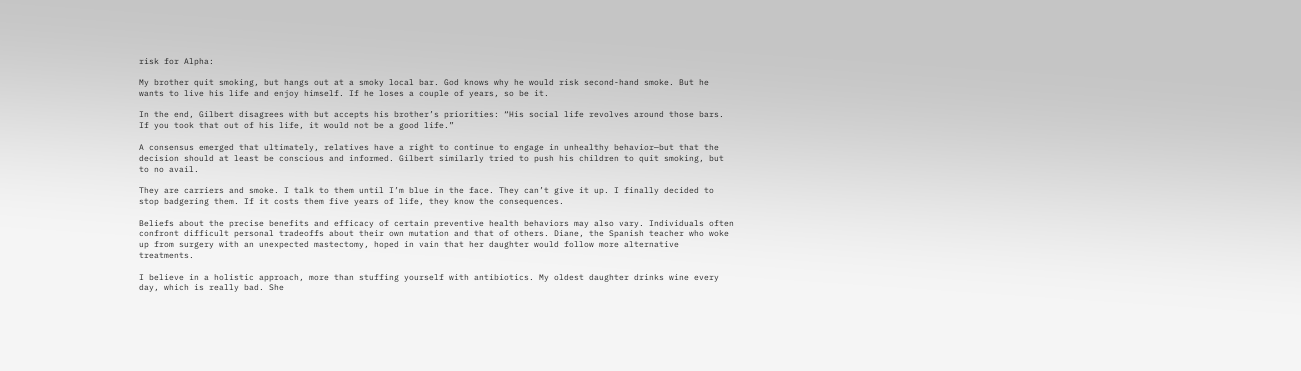risk for Alpha:

My brother quit smoking, but hangs out at a smoky local bar. God knows why he would risk second-hand smoke. But he wants to live his life and enjoy himself. If he loses a couple of years, so be it.

In the end, Gilbert disagrees with but accepts his brother’s priorities: “His social life revolves around those bars. If you took that out of his life, it would not be a good life.”

A consensus emerged that ultimately, relatives have a right to continue to engage in unhealthy behavior—but that the decision should at least be conscious and informed. Gilbert similarly tried to push his children to quit smoking, but to no avail.

They are carriers and smoke. I talk to them until I’m blue in the face. They can’t give it up. I finally decided to stop badgering them. If it costs them five years of life, they know the consequences.

Beliefs about the precise benefits and efficacy of certain preventive health behaviors may also vary. Individuals often confront difficult personal tradeoffs about their own mutation and that of others. Diane, the Spanish teacher who woke up from surgery with an unexpected mastectomy, hoped in vain that her daughter would follow more alternative treatments.

I believe in a holistic approach, more than stuffing yourself with antibiotics. My oldest daughter drinks wine every day, which is really bad. She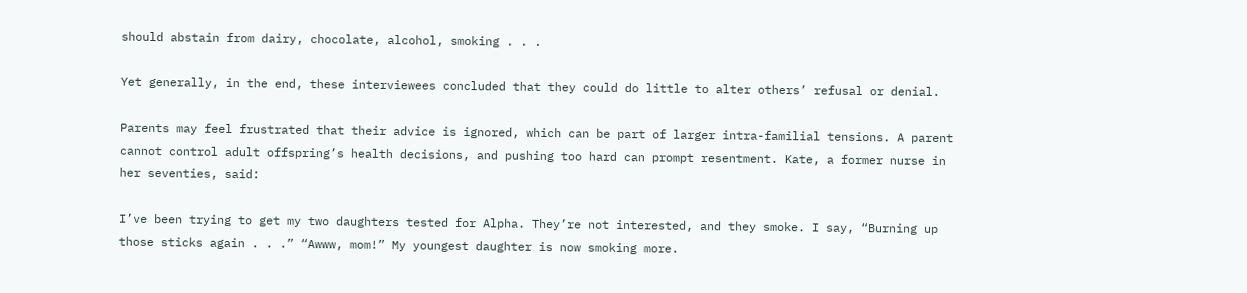should abstain from dairy, chocolate, alcohol, smoking . . .

Yet generally, in the end, these interviewees concluded that they could do little to alter others’ refusal or denial.

Parents may feel frustrated that their advice is ignored, which can be part of larger intra-familial tensions. A parent cannot control adult offspring’s health decisions, and pushing too hard can prompt resentment. Kate, a former nurse in her seventies, said:

I’ve been trying to get my two daughters tested for Alpha. They’re not interested, and they smoke. I say, “Burning up those sticks again . . .” “Awww, mom!” My youngest daughter is now smoking more.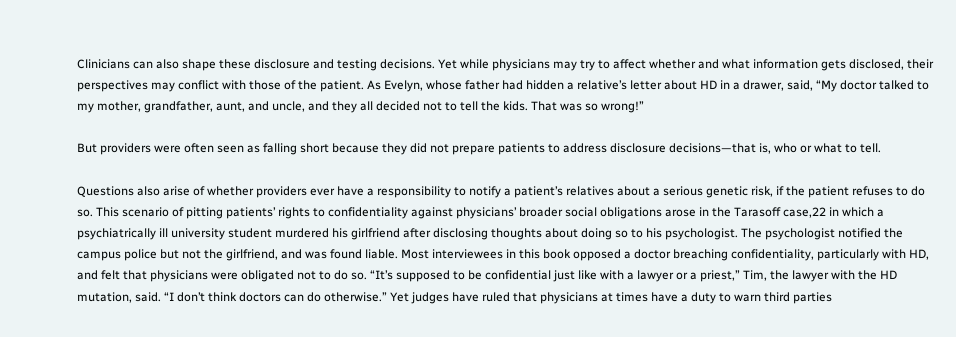Clinicians can also shape these disclosure and testing decisions. Yet while physicians may try to affect whether and what information gets disclosed, their perspectives may conflict with those of the patient. As Evelyn, whose father had hidden a relative’s letter about HD in a drawer, said, “My doctor talked to my mother, grandfather, aunt, and uncle, and they all decided not to tell the kids. That was so wrong!”

But providers were often seen as falling short because they did not prepare patients to address disclosure decisions—that is, who or what to tell.

Questions also arise of whether providers ever have a responsibility to notify a patient’s relatives about a serious genetic risk, if the patient refuses to do so. This scenario of pitting patients’ rights to confidentiality against physicians’ broader social obligations arose in the Tarasoff case,22 in which a psychiatrically ill university student murdered his girlfriend after disclosing thoughts about doing so to his psychologist. The psychologist notified the campus police but not the girlfriend, and was found liable. Most interviewees in this book opposed a doctor breaching confidentiality, particularly with HD, and felt that physicians were obligated not to do so. “It’s supposed to be confidential just like with a lawyer or a priest,” Tim, the lawyer with the HD mutation, said. “I don’t think doctors can do otherwise.” Yet judges have ruled that physicians at times have a duty to warn third parties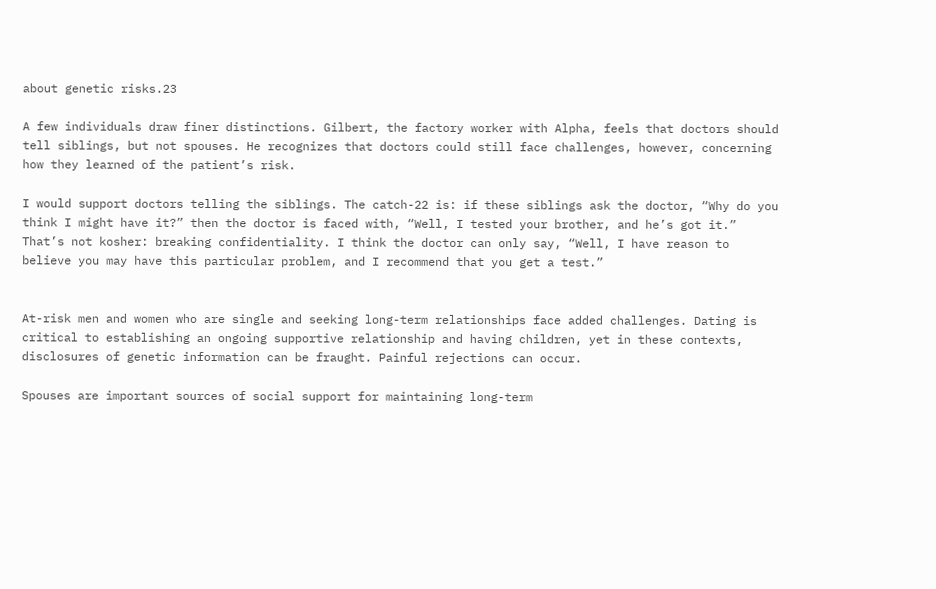about genetic risks.23

A few individuals draw finer distinctions. Gilbert, the factory worker with Alpha, feels that doctors should tell siblings, but not spouses. He recognizes that doctors could still face challenges, however, concerning how they learned of the patient’s risk.

I would support doctors telling the siblings. The catch-22 is: if these siblings ask the doctor, “Why do you think I might have it?” then the doctor is faced with, “Well, I tested your brother, and he’s got it.” That’s not kosher: breaking confidentiality. I think the doctor can only say, “Well, I have reason to believe you may have this particular problem, and I recommend that you get a test.”


At-risk men and women who are single and seeking long-term relationships face added challenges. Dating is critical to establishing an ongoing supportive relationship and having children, yet in these contexts, disclosures of genetic information can be fraught. Painful rejections can occur.

Spouses are important sources of social support for maintaining long-term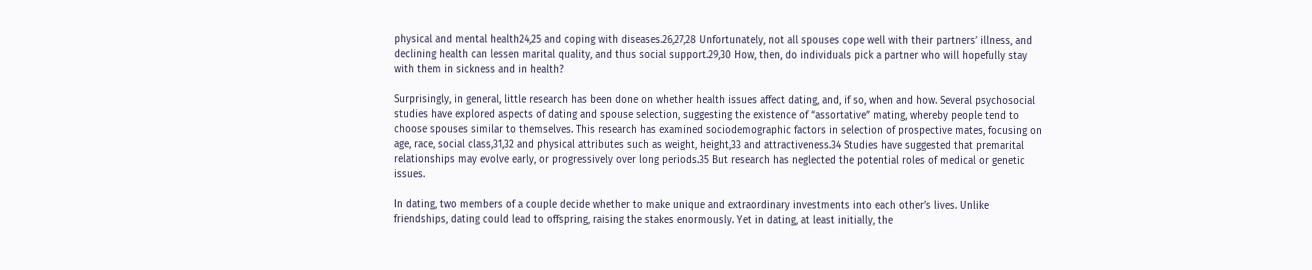physical and mental health24,25 and coping with diseases.26,27,28 Unfortunately, not all spouses cope well with their partners’ illness, and declining health can lessen marital quality, and thus social support.29,30 How, then, do individuals pick a partner who will hopefully stay with them in sickness and in health?

Surprisingly, in general, little research has been done on whether health issues affect dating, and, if so, when and how. Several psychosocial studies have explored aspects of dating and spouse selection, suggesting the existence of “assortative” mating, whereby people tend to choose spouses similar to themselves. This research has examined sociodemographic factors in selection of prospective mates, focusing on age, race, social class,31,32 and physical attributes such as weight, height,33 and attractiveness.34 Studies have suggested that premarital relationships may evolve early, or progressively over long periods.35 But research has neglected the potential roles of medical or genetic issues.

In dating, two members of a couple decide whether to make unique and extraordinary investments into each other’s lives. Unlike friendships, dating could lead to offspring, raising the stakes enormously. Yet in dating, at least initially, the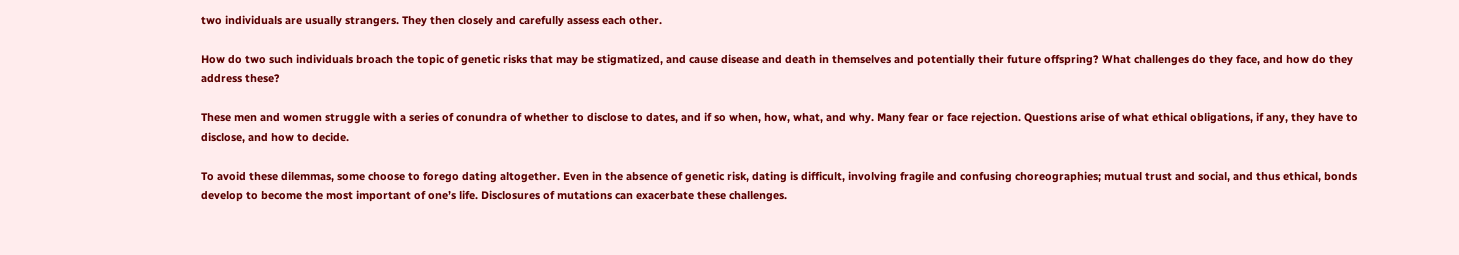two individuals are usually strangers. They then closely and carefully assess each other.

How do two such individuals broach the topic of genetic risks that may be stigmatized, and cause disease and death in themselves and potentially their future offspring? What challenges do they face, and how do they address these?

These men and women struggle with a series of conundra of whether to disclose to dates, and if so when, how, what, and why. Many fear or face rejection. Questions arise of what ethical obligations, if any, they have to disclose, and how to decide.

To avoid these dilemmas, some choose to forego dating altogether. Even in the absence of genetic risk, dating is difficult, involving fragile and confusing choreographies; mutual trust and social, and thus ethical, bonds develop to become the most important of one’s life. Disclosures of mutations can exacerbate these challenges.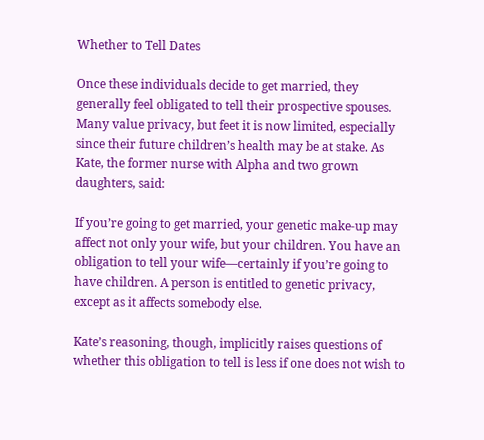Whether to Tell Dates

Once these individuals decide to get married, they generally feel obligated to tell their prospective spouses. Many value privacy, but feet it is now limited, especially since their future children’s health may be at stake. As Kate, the former nurse with Alpha and two grown daughters, said:

If you’re going to get married, your genetic make-up may affect not only your wife, but your children. You have an obligation to tell your wife—certainly if you’re going to have children. A person is entitled to genetic privacy, except as it affects somebody else.

Kate’s reasoning, though, implicitly raises questions of whether this obligation to tell is less if one does not wish to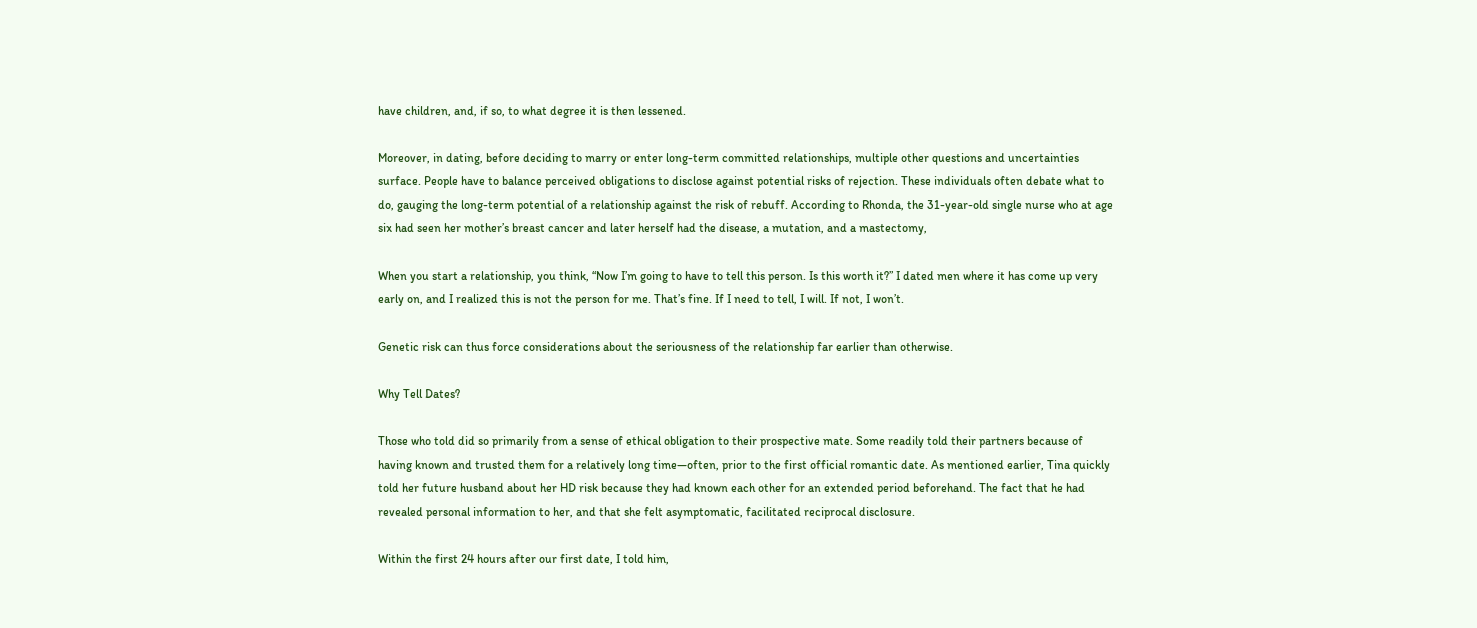have children, and, if so, to what degree it is then lessened.

Moreover, in dating, before deciding to marry or enter long-term committed relationships, multiple other questions and uncertainties surface. People have to balance perceived obligations to disclose against potential risks of rejection. These individuals often debate what to do, gauging the long-term potential of a relationship against the risk of rebuff. According to Rhonda, the 31-year-old single nurse who at age six had seen her mother’s breast cancer and later herself had the disease, a mutation, and a mastectomy,

When you start a relationship, you think, “Now I’m going to have to tell this person. Is this worth it?” I dated men where it has come up very early on, and I realized this is not the person for me. That’s fine. If I need to tell, I will. If not, I won’t.

Genetic risk can thus force considerations about the seriousness of the relationship far earlier than otherwise.

Why Tell Dates?

Those who told did so primarily from a sense of ethical obligation to their prospective mate. Some readily told their partners because of having known and trusted them for a relatively long time—often, prior to the first official romantic date. As mentioned earlier, Tina quickly told her future husband about her HD risk because they had known each other for an extended period beforehand. The fact that he had revealed personal information to her, and that she felt asymptomatic, facilitated reciprocal disclosure.

Within the first 24 hours after our first date, I told him,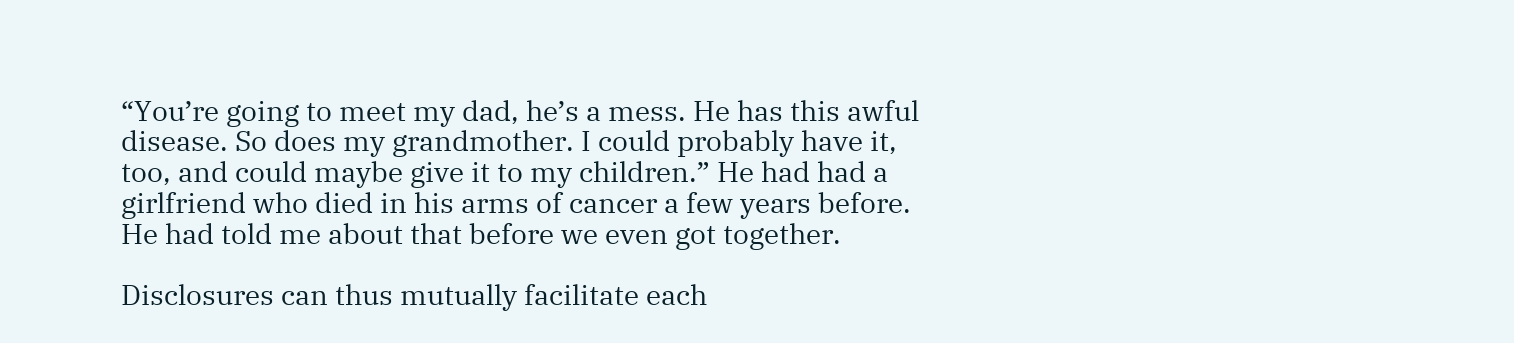“You’re going to meet my dad, he’s a mess. He has this awful disease. So does my grandmother. I could probably have it, too, and could maybe give it to my children.” He had had a girlfriend who died in his arms of cancer a few years before. He had told me about that before we even got together.

Disclosures can thus mutually facilitate each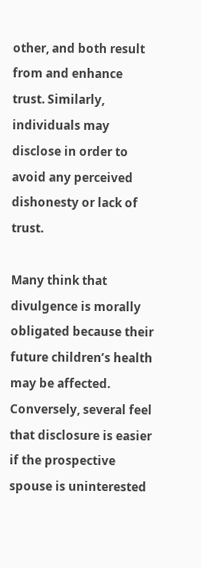other, and both result from and enhance trust. Similarly, individuals may disclose in order to avoid any perceived dishonesty or lack of trust.

Many think that divulgence is morally obligated because their future children’s health may be affected. Conversely, several feel that disclosure is easier if the prospective spouse is uninterested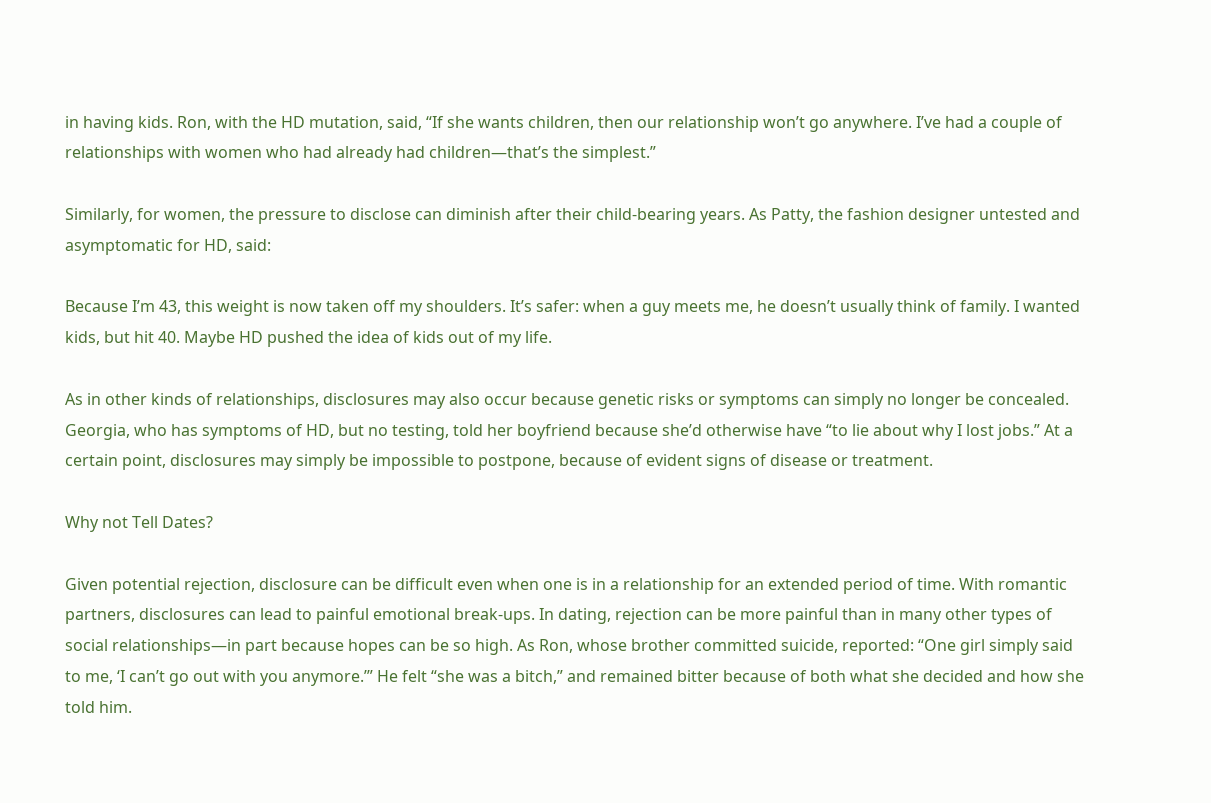in having kids. Ron, with the HD mutation, said, “If she wants children, then our relationship won’t go anywhere. I’ve had a couple of relationships with women who had already had children—that’s the simplest.”

Similarly, for women, the pressure to disclose can diminish after their child-bearing years. As Patty, the fashion designer untested and asymptomatic for HD, said:

Because I’m 43, this weight is now taken off my shoulders. It’s safer: when a guy meets me, he doesn’t usually think of family. I wanted kids, but hit 40. Maybe HD pushed the idea of kids out of my life.

As in other kinds of relationships, disclosures may also occur because genetic risks or symptoms can simply no longer be concealed. Georgia, who has symptoms of HD, but no testing, told her boyfriend because she’d otherwise have “to lie about why I lost jobs.” At a certain point, disclosures may simply be impossible to postpone, because of evident signs of disease or treatment.

Why not Tell Dates?

Given potential rejection, disclosure can be difficult even when one is in a relationship for an extended period of time. With romantic partners, disclosures can lead to painful emotional break-ups. In dating, rejection can be more painful than in many other types of social relationships—in part because hopes can be so high. As Ron, whose brother committed suicide, reported: “One girl simply said to me, ‘I can’t go out with you anymore.’” He felt “she was a bitch,” and remained bitter because of both what she decided and how she told him.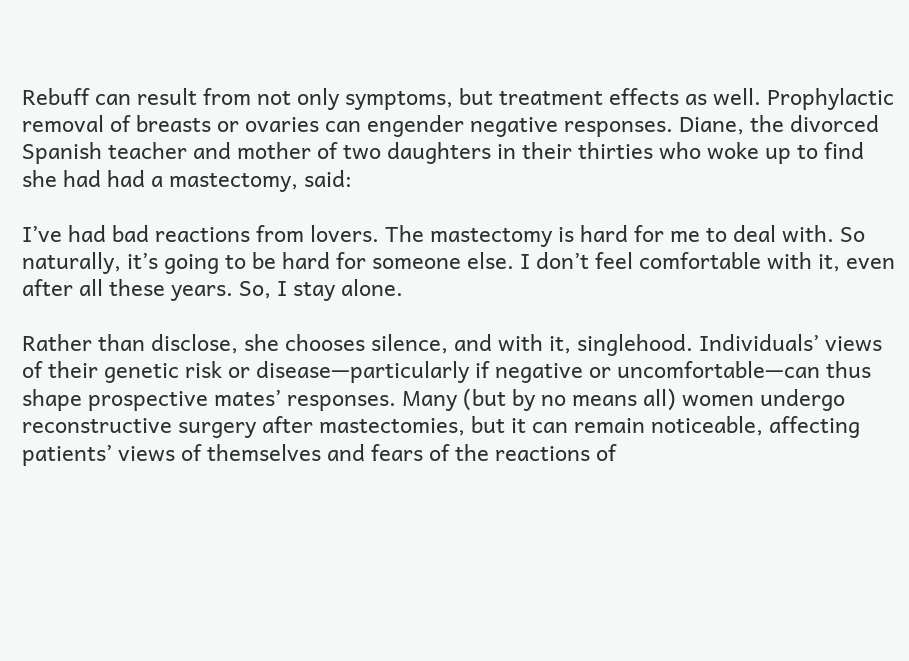Rebuff can result from not only symptoms, but treatment effects as well. Prophylactic removal of breasts or ovaries can engender negative responses. Diane, the divorced Spanish teacher and mother of two daughters in their thirties who woke up to find she had had a mastectomy, said:

I’ve had bad reactions from lovers. The mastectomy is hard for me to deal with. So naturally, it’s going to be hard for someone else. I don’t feel comfortable with it, even after all these years. So, I stay alone.

Rather than disclose, she chooses silence, and with it, singlehood. Individuals’ views of their genetic risk or disease—particularly if negative or uncomfortable—can thus shape prospective mates’ responses. Many (but by no means all) women undergo reconstructive surgery after mastectomies, but it can remain noticeable, affecting patients’ views of themselves and fears of the reactions of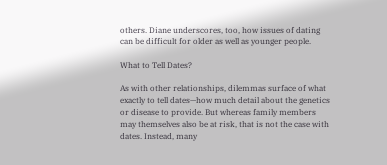others. Diane underscores, too, how issues of dating can be difficult for older as well as younger people.

What to Tell Dates?

As with other relationships, dilemmas surface of what exactly to tell dates—how much detail about the genetics or disease to provide. But whereas family members may themselves also be at risk, that is not the case with dates. Instead, many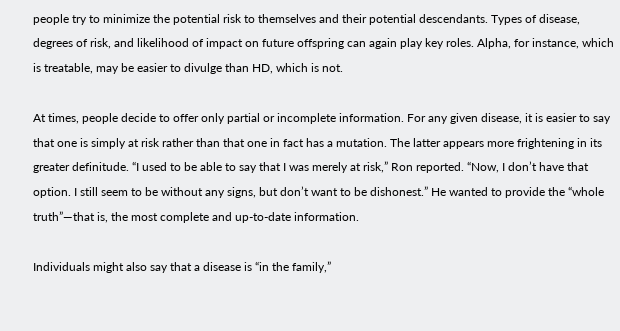people try to minimize the potential risk to themselves and their potential descendants. Types of disease, degrees of risk, and likelihood of impact on future offspring can again play key roles. Alpha, for instance, which is treatable, may be easier to divulge than HD, which is not.

At times, people decide to offer only partial or incomplete information. For any given disease, it is easier to say that one is simply at risk rather than that one in fact has a mutation. The latter appears more frightening in its greater definitude. “I used to be able to say that I was merely at risk,” Ron reported. “Now, I don’t have that option. I still seem to be without any signs, but don’t want to be dishonest.” He wanted to provide the “whole truth”—that is, the most complete and up-to-date information.

Individuals might also say that a disease is “in the family,”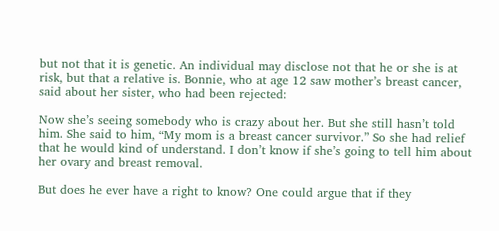but not that it is genetic. An individual may disclose not that he or she is at risk, but that a relative is. Bonnie, who at age 12 saw mother’s breast cancer, said about her sister, who had been rejected:

Now she’s seeing somebody who is crazy about her. But she still hasn’t told him. She said to him, “My mom is a breast cancer survivor.” So she had relief that he would kind of understand. I don’t know if she’s going to tell him about her ovary and breast removal.

But does he ever have a right to know? One could argue that if they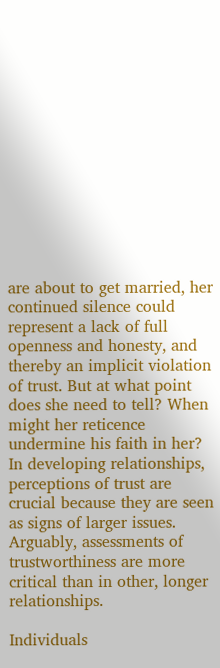are about to get married, her continued silence could represent a lack of full openness and honesty, and thereby an implicit violation of trust. But at what point does she need to tell? When might her reticence undermine his faith in her? In developing relationships, perceptions of trust are crucial because they are seen as signs of larger issues. Arguably, assessments of trustworthiness are more critical than in other, longer relationships.

Individuals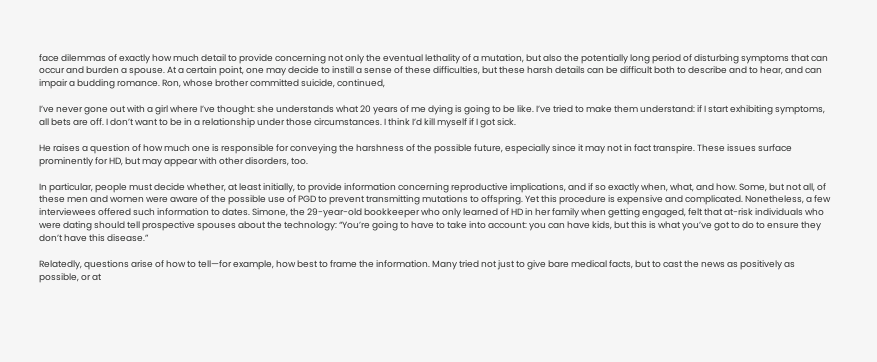face dilemmas of exactly how much detail to provide concerning not only the eventual lethality of a mutation, but also the potentially long period of disturbing symptoms that can occur and burden a spouse. At a certain point, one may decide to instill a sense of these difficulties, but these harsh details can be difficult both to describe and to hear, and can impair a budding romance. Ron, whose brother committed suicide, continued,

I’ve never gone out with a girl where I’ve thought: she understands what 20 years of me dying is going to be like. I’ve tried to make them understand: if I start exhibiting symptoms, all bets are off. I don’t want to be in a relationship under those circumstances. I think I’d kill myself if I got sick.

He raises a question of how much one is responsible for conveying the harshness of the possible future, especially since it may not in fact transpire. These issues surface prominently for HD, but may appear with other disorders, too.

In particular, people must decide whether, at least initially, to provide information concerning reproductive implications, and if so exactly when, what, and how. Some, but not all, of these men and women were aware of the possible use of PGD to prevent transmitting mutations to offspring. Yet this procedure is expensive and complicated. Nonetheless, a few interviewees offered such information to dates. Simone, the 29-year-old bookkeeper who only learned of HD in her family when getting engaged, felt that at-risk individuals who were dating should tell prospective spouses about the technology: “You’re going to have to take into account: you can have kids, but this is what you’ve got to do to ensure they don’t have this disease.”

Relatedly, questions arise of how to tell—for example, how best to frame the information. Many tried not just to give bare medical facts, but to cast the news as positively as possible, or at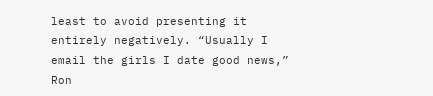least to avoid presenting it entirely negatively. “Usually I email the girls I date good news,” Ron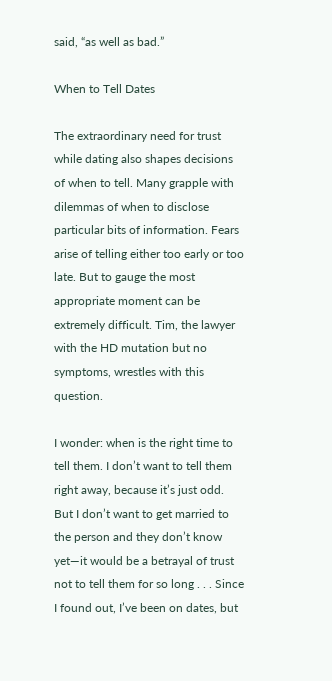said, “as well as bad.”

When to Tell Dates

The extraordinary need for trust while dating also shapes decisions of when to tell. Many grapple with dilemmas of when to disclose particular bits of information. Fears arise of telling either too early or too late. But to gauge the most appropriate moment can be extremely difficult. Tim, the lawyer with the HD mutation but no symptoms, wrestles with this question.

I wonder: when is the right time to tell them. I don’t want to tell them right away, because it’s just odd. But I don’t want to get married to the person and they don’t know yet—it would be a betrayal of trust not to tell them for so long . . . Since I found out, I’ve been on dates, but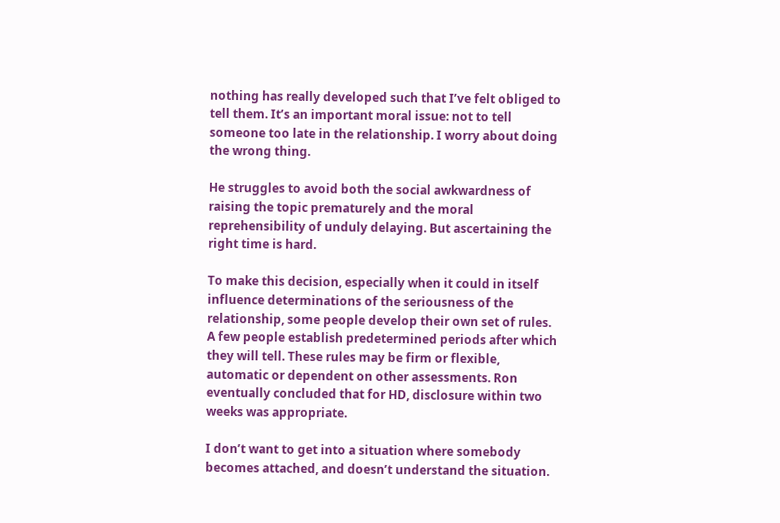nothing has really developed such that I’ve felt obliged to tell them. It’s an important moral issue: not to tell someone too late in the relationship. I worry about doing the wrong thing.

He struggles to avoid both the social awkwardness of raising the topic prematurely and the moral reprehensibility of unduly delaying. But ascertaining the right time is hard.

To make this decision, especially when it could in itself influence determinations of the seriousness of the relationship, some people develop their own set of rules. A few people establish predetermined periods after which they will tell. These rules may be firm or flexible, automatic or dependent on other assessments. Ron eventually concluded that for HD, disclosure within two weeks was appropriate.

I don’t want to get into a situation where somebody becomes attached, and doesn’t understand the situation.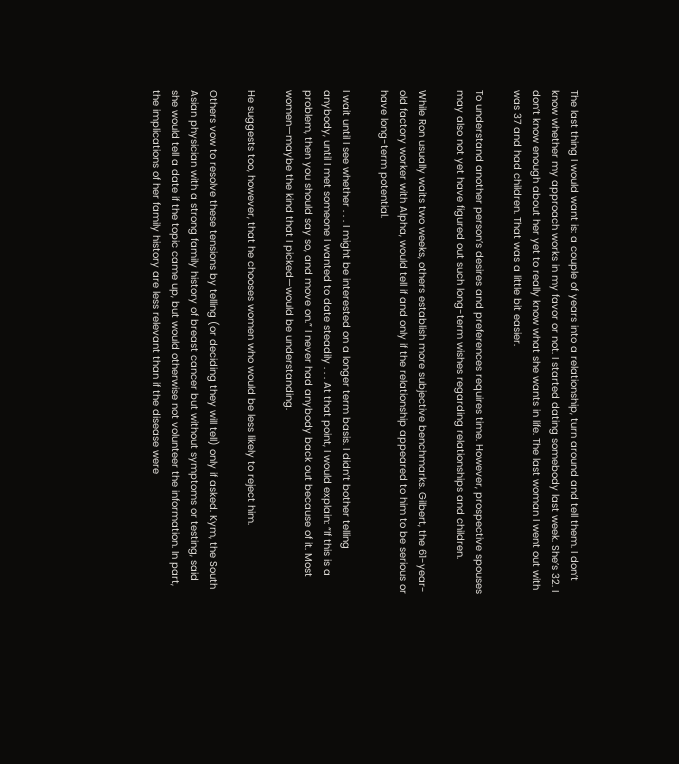The last thing I would want is: a couple of years into a relationship, turn around and tell them. I don’t know whether my approach works in my favor or not. I started dating somebody last week. She’s 32. I don’t know enough about her yet to really know what she wants in life. The last woman I went out with was 37 and had children. That was a little bit easier.

To understand another person’s desires and preferences requires time. However, prospective spouses may also not yet have figured out such long-term wishes regarding relationships and children.

While Ron usually waits two weeks, others establish more subjective benchmarks. Gilbert, the 61-year-old factory worker with Alpha, would tell if and only if the relationship appeared to him to be serious or have long-term potential.

I wait until I see whether . . . I might be interested on a longer term basis. I didn’t bother telling anybody, until I met someone I wanted to date steadily . . . At that point, I would explain: “If this is a problem, then you should say so, and move on.” I never had anybody back out because of it. Most women—maybe the kind that I picked—would be understanding.

He suggests too, however, that he chooses women who would be less likely to reject him.

Others vow to resolve these tensions by telling (or deciding they will tell) only if asked. Kym, the South Asian physician with a strong family history of breast cancer but without symptoms or testing, said she would tell a date if the topic came up, but would otherwise not volunteer the information. In part, the implications of her family history are less relevant than if the disease were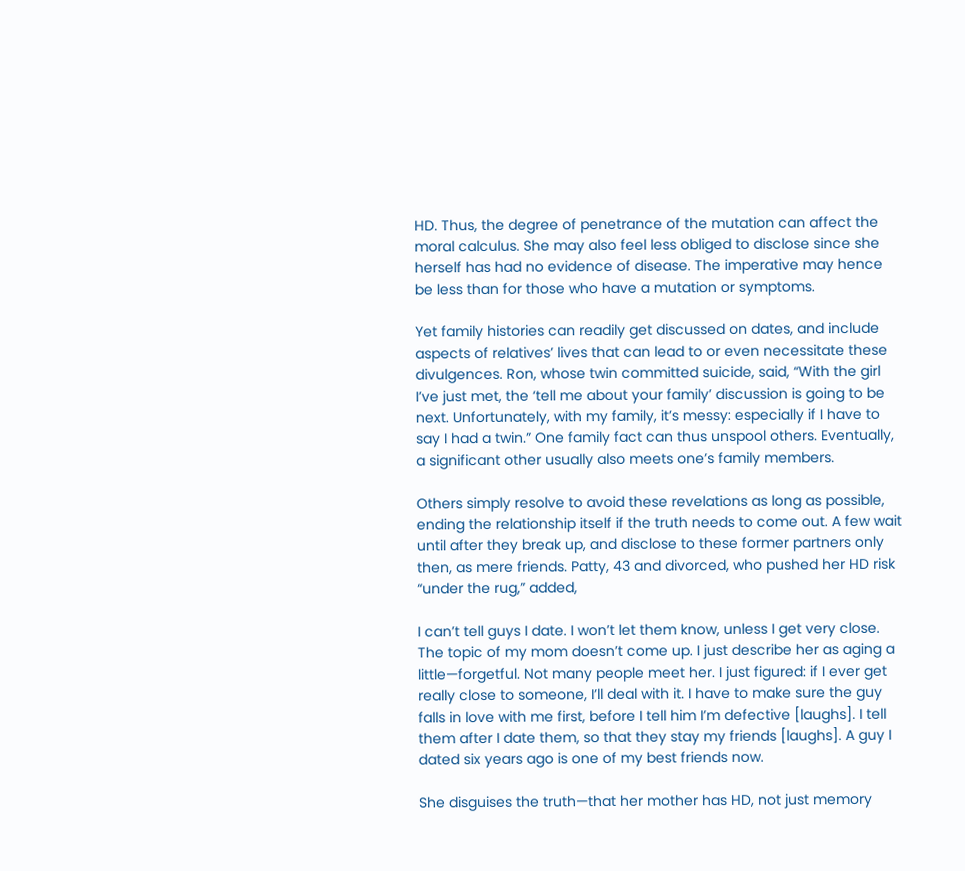HD. Thus, the degree of penetrance of the mutation can affect the moral calculus. She may also feel less obliged to disclose since she herself has had no evidence of disease. The imperative may hence be less than for those who have a mutation or symptoms.

Yet family histories can readily get discussed on dates, and include aspects of relatives’ lives that can lead to or even necessitate these divulgences. Ron, whose twin committed suicide, said, “With the girl I’ve just met, the ‘tell me about your family’ discussion is going to be next. Unfortunately, with my family, it’s messy: especially if I have to say I had a twin.” One family fact can thus unspool others. Eventually, a significant other usually also meets one’s family members.

Others simply resolve to avoid these revelations as long as possible, ending the relationship itself if the truth needs to come out. A few wait until after they break up, and disclose to these former partners only then, as mere friends. Patty, 43 and divorced, who pushed her HD risk “under the rug,” added,

I can’t tell guys I date. I won’t let them know, unless I get very close. The topic of my mom doesn’t come up. I just describe her as aging a little—forgetful. Not many people meet her. I just figured: if I ever get really close to someone, I’ll deal with it. I have to make sure the guy falls in love with me first, before I tell him I’m defective [laughs]. I tell them after I date them, so that they stay my friends [laughs]. A guy I dated six years ago is one of my best friends now.

She disguises the truth—that her mother has HD, not just memory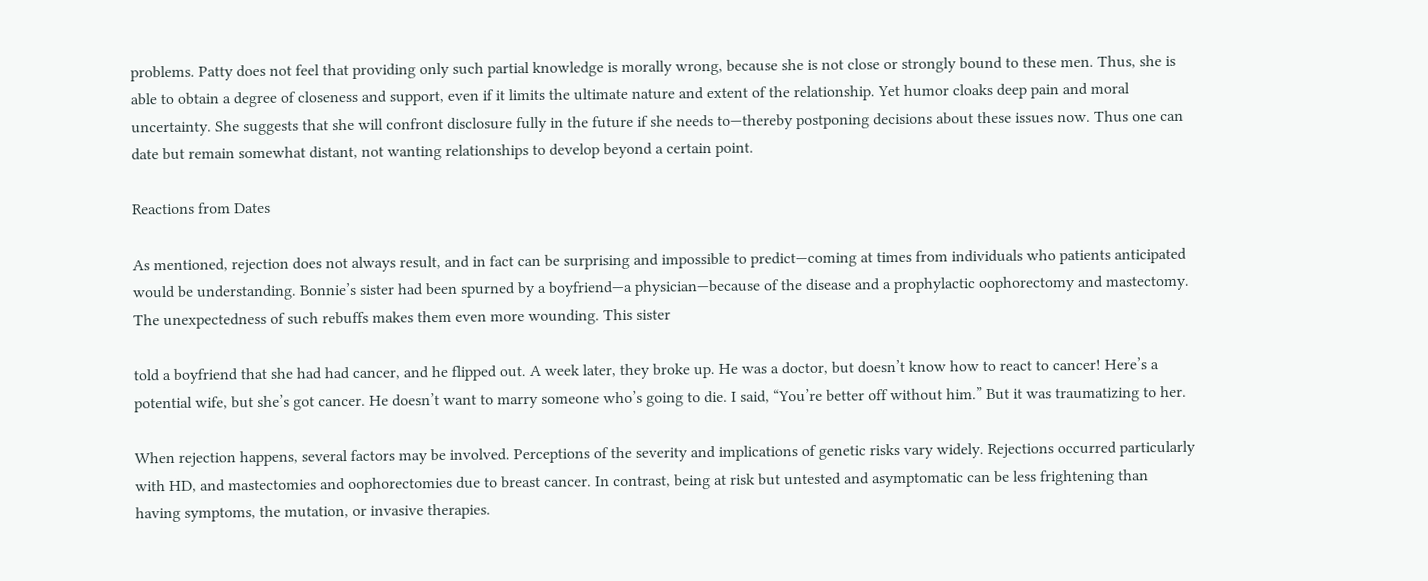problems. Patty does not feel that providing only such partial knowledge is morally wrong, because she is not close or strongly bound to these men. Thus, she is able to obtain a degree of closeness and support, even if it limits the ultimate nature and extent of the relationship. Yet humor cloaks deep pain and moral uncertainty. She suggests that she will confront disclosure fully in the future if she needs to—thereby postponing decisions about these issues now. Thus one can date but remain somewhat distant, not wanting relationships to develop beyond a certain point.

Reactions from Dates

As mentioned, rejection does not always result, and in fact can be surprising and impossible to predict—coming at times from individuals who patients anticipated would be understanding. Bonnie’s sister had been spurned by a boyfriend—a physician—because of the disease and a prophylactic oophorectomy and mastectomy. The unexpectedness of such rebuffs makes them even more wounding. This sister

told a boyfriend that she had had cancer, and he flipped out. A week later, they broke up. He was a doctor, but doesn’t know how to react to cancer! Here’s a potential wife, but she’s got cancer. He doesn’t want to marry someone who’s going to die. I said, “You’re better off without him.” But it was traumatizing to her.

When rejection happens, several factors may be involved. Perceptions of the severity and implications of genetic risks vary widely. Rejections occurred particularly with HD, and mastectomies and oophorectomies due to breast cancer. In contrast, being at risk but untested and asymptomatic can be less frightening than having symptoms, the mutation, or invasive therapies.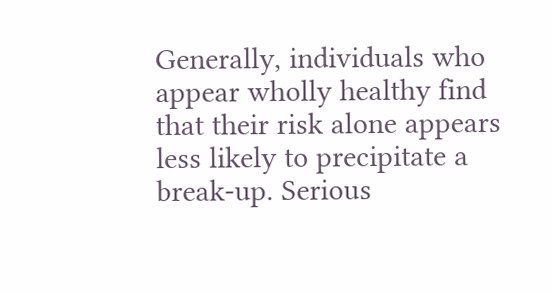Generally, individuals who appear wholly healthy find that their risk alone appears less likely to precipitate a break-up. Serious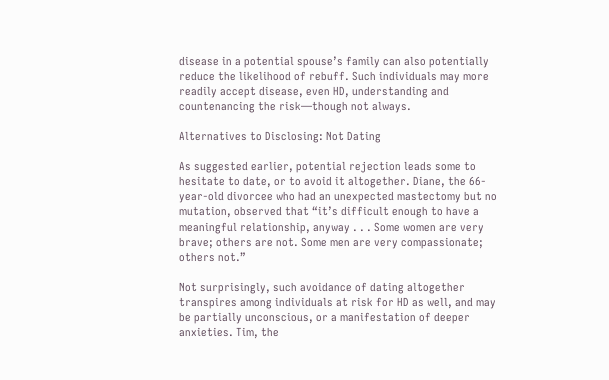disease in a potential spouse’s family can also potentially reduce the likelihood of rebuff. Such individuals may more readily accept disease, even HD, understanding and countenancing the risk—though not always.

Alternatives to Disclosing: Not Dating

As suggested earlier, potential rejection leads some to hesitate to date, or to avoid it altogether. Diane, the 66-year-old divorcee who had an unexpected mastectomy but no mutation, observed that “it’s difficult enough to have a meaningful relationship, anyway . . . Some women are very brave; others are not. Some men are very compassionate; others not.”

Not surprisingly, such avoidance of dating altogether transpires among individuals at risk for HD as well, and may be partially unconscious, or a manifestation of deeper anxieties. Tim, the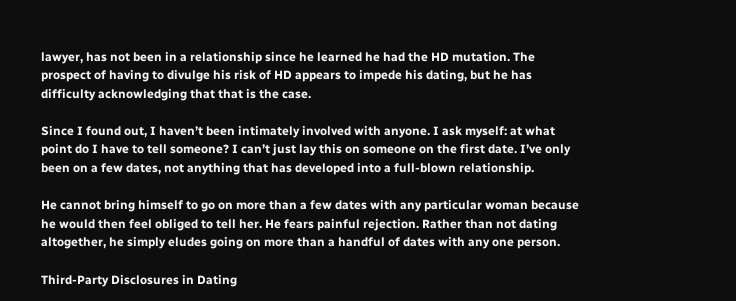lawyer, has not been in a relationship since he learned he had the HD mutation. The prospect of having to divulge his risk of HD appears to impede his dating, but he has difficulty acknowledging that that is the case.

Since I found out, I haven’t been intimately involved with anyone. I ask myself: at what point do I have to tell someone? I can’t just lay this on someone on the first date. I’ve only been on a few dates, not anything that has developed into a full-blown relationship.

He cannot bring himself to go on more than a few dates with any particular woman because he would then feel obliged to tell her. He fears painful rejection. Rather than not dating altogether, he simply eludes going on more than a handful of dates with any one person.

Third-Party Disclosures in Dating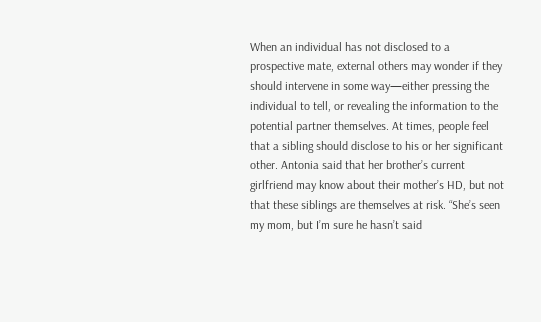When an individual has not disclosed to a prospective mate, external others may wonder if they should intervene in some way—either pressing the individual to tell, or revealing the information to the potential partner themselves. At times, people feel that a sibling should disclose to his or her significant other. Antonia said that her brother’s current girlfriend may know about their mother’s HD, but not that these siblings are themselves at risk. “She’s seen my mom, but I’m sure he hasn’t said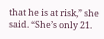that he is at risk,” she said. “She’s only 21.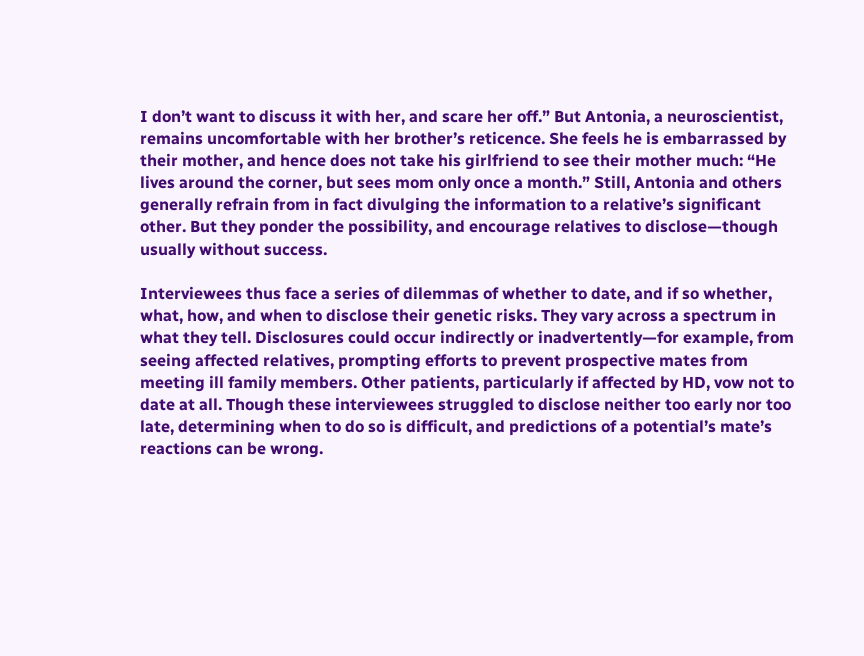I don’t want to discuss it with her, and scare her off.” But Antonia, a neuroscientist, remains uncomfortable with her brother’s reticence. She feels he is embarrassed by their mother, and hence does not take his girlfriend to see their mother much: “He lives around the corner, but sees mom only once a month.” Still, Antonia and others generally refrain from in fact divulging the information to a relative’s significant other. But they ponder the possibility, and encourage relatives to disclose—though usually without success.

Interviewees thus face a series of dilemmas of whether to date, and if so whether, what, how, and when to disclose their genetic risks. They vary across a spectrum in what they tell. Disclosures could occur indirectly or inadvertently—for example, from seeing affected relatives, prompting efforts to prevent prospective mates from meeting ill family members. Other patients, particularly if affected by HD, vow not to date at all. Though these interviewees struggled to disclose neither too early nor too late, determining when to do so is difficult, and predictions of a potential’s mate’s reactions can be wrong.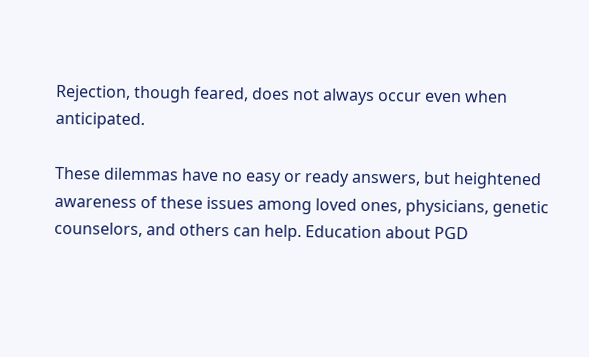Rejection, though feared, does not always occur even when anticipated.

These dilemmas have no easy or ready answers, but heightened awareness of these issues among loved ones, physicians, genetic counselors, and others can help. Education about PGD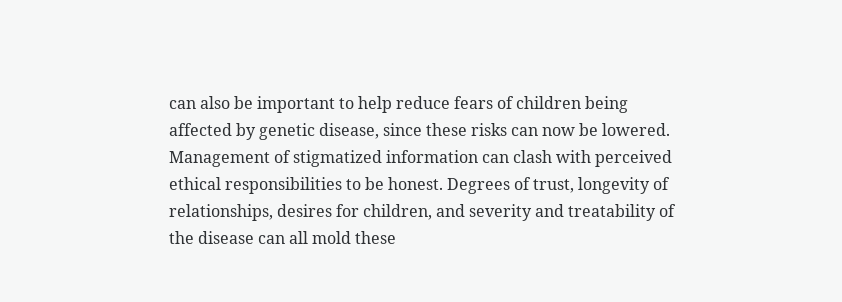can also be important to help reduce fears of children being affected by genetic disease, since these risks can now be lowered. Management of stigmatized information can clash with perceived ethical responsibilities to be honest. Degrees of trust, longevity of relationships, desires for children, and severity and treatability of the disease can all mold these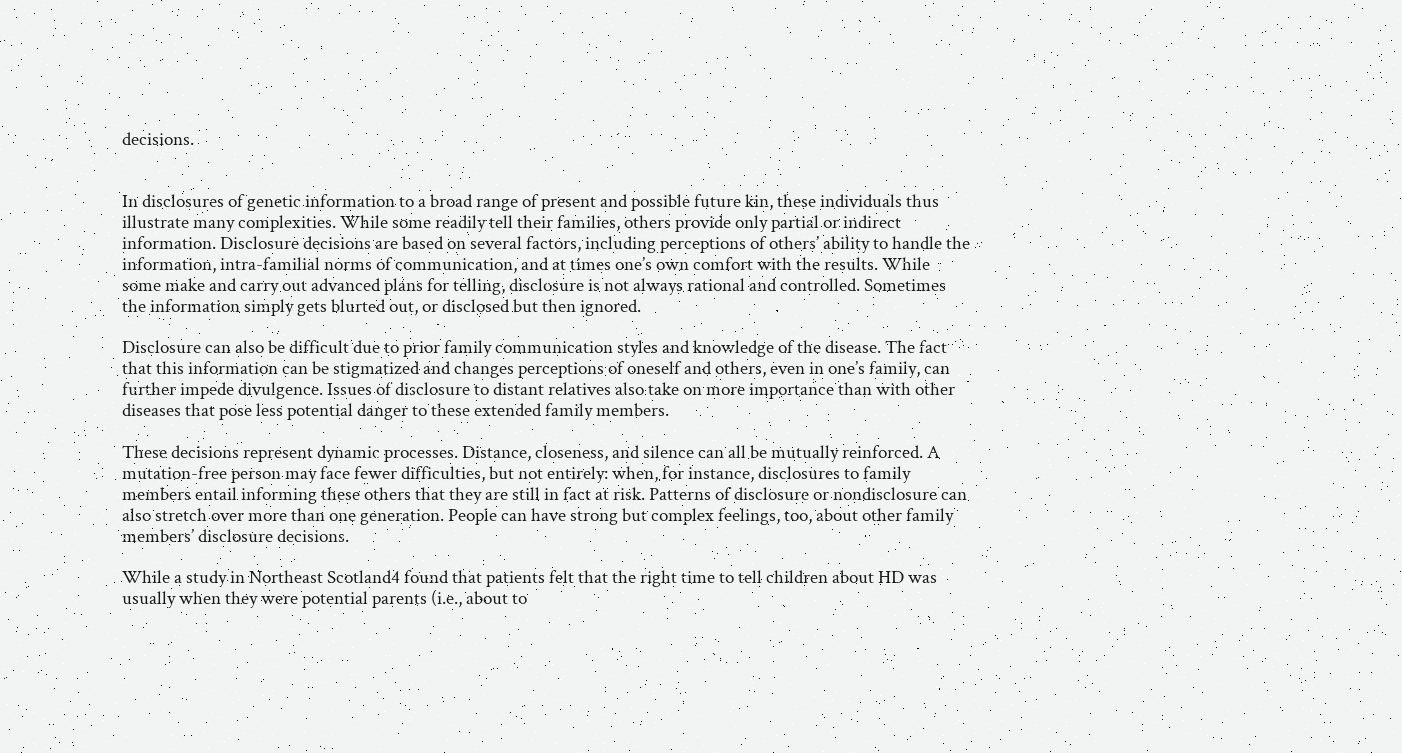decisions.


In disclosures of genetic information to a broad range of present and possible future kin, these individuals thus illustrate many complexities. While some readily tell their families, others provide only partial or indirect information. Disclosure decisions are based on several factors, including perceptions of others’ ability to handle the information, intra-familial norms of communication, and at times one’s own comfort with the results. While some make and carry out advanced plans for telling, disclosure is not always rational and controlled. Sometimes the information simply gets blurted out, or disclosed but then ignored.

Disclosure can also be difficult due to prior family communication styles and knowledge of the disease. The fact that this information can be stigmatized and changes perceptions of oneself and others, even in one’s family, can further impede divulgence. Issues of disclosure to distant relatives also take on more importance than with other diseases that pose less potential danger to these extended family members.

These decisions represent dynamic processes. Distance, closeness, and silence can all be mutually reinforced. A mutation-free person may face fewer difficulties, but not entirely: when, for instance, disclosures to family members entail informing these others that they are still in fact at risk. Patterns of disclosure or nondisclosure can also stretch over more than one generation. People can have strong but complex feelings, too, about other family members’ disclosure decisions.

While a study in Northeast Scotland4 found that patients felt that the right time to tell children about HD was usually when they were potential parents (i.e., about to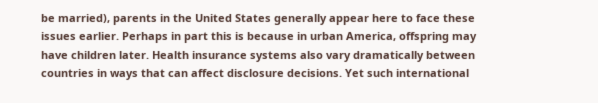be married), parents in the United States generally appear here to face these issues earlier. Perhaps in part this is because in urban America, offspring may have children later. Health insurance systems also vary dramatically between countries in ways that can affect disclosure decisions. Yet such international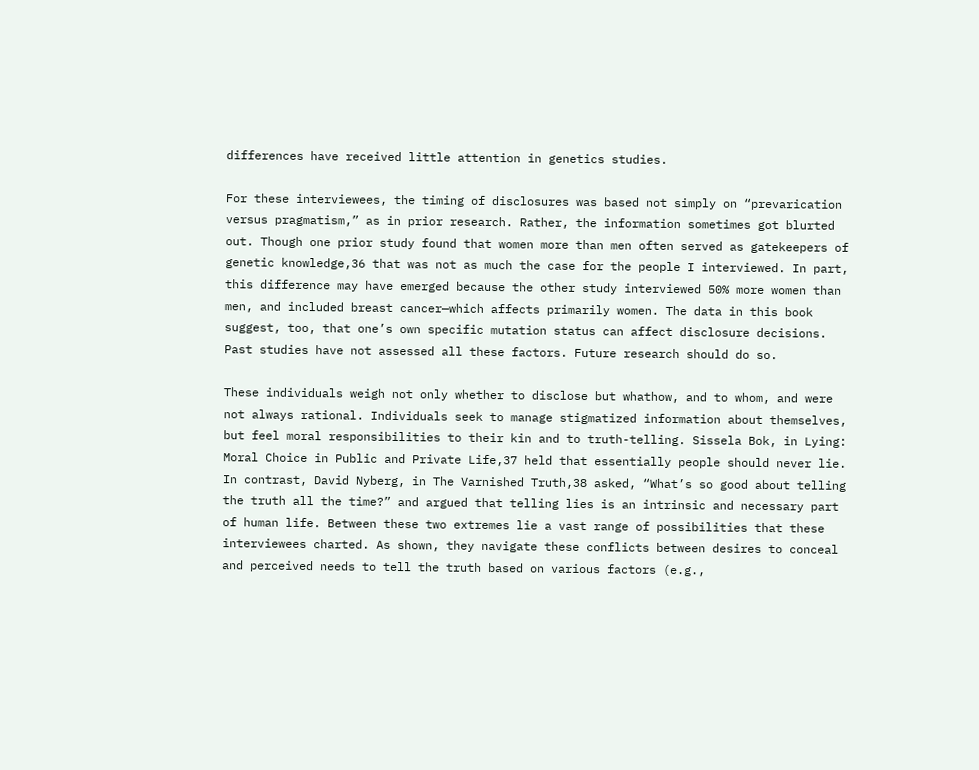differences have received little attention in genetics studies.

For these interviewees, the timing of disclosures was based not simply on “prevarication versus pragmatism,” as in prior research. Rather, the information sometimes got blurted out. Though one prior study found that women more than men often served as gatekeepers of genetic knowledge,36 that was not as much the case for the people I interviewed. In part, this difference may have emerged because the other study interviewed 50% more women than men, and included breast cancer—which affects primarily women. The data in this book suggest, too, that one’s own specific mutation status can affect disclosure decisions. Past studies have not assessed all these factors. Future research should do so.

These individuals weigh not only whether to disclose but whathow, and to whom, and were not always rational. Individuals seek to manage stigmatized information about themselves, but feel moral responsibilities to their kin and to truth-telling. Sissela Bok, in Lying: Moral Choice in Public and Private Life,37 held that essentially people should never lie. In contrast, David Nyberg, in The Varnished Truth,38 asked, “What’s so good about telling the truth all the time?” and argued that telling lies is an intrinsic and necessary part of human life. Between these two extremes lie a vast range of possibilities that these interviewees charted. As shown, they navigate these conflicts between desires to conceal and perceived needs to tell the truth based on various factors (e.g.,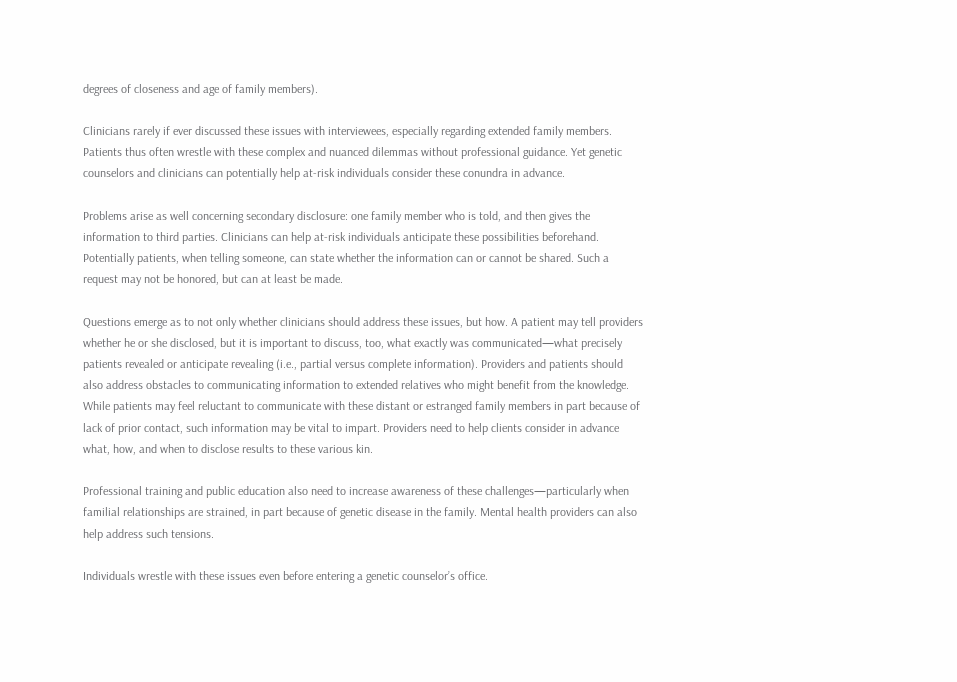degrees of closeness and age of family members).

Clinicians rarely if ever discussed these issues with interviewees, especially regarding extended family members. Patients thus often wrestle with these complex and nuanced dilemmas without professional guidance. Yet genetic counselors and clinicians can potentially help at-risk individuals consider these conundra in advance.

Problems arise as well concerning secondary disclosure: one family member who is told, and then gives the information to third parties. Clinicians can help at-risk individuals anticipate these possibilities beforehand. Potentially patients, when telling someone, can state whether the information can or cannot be shared. Such a request may not be honored, but can at least be made.

Questions emerge as to not only whether clinicians should address these issues, but how. A patient may tell providers whether he or she disclosed, but it is important to discuss, too, what exactly was communicated—what precisely patients revealed or anticipate revealing (i.e., partial versus complete information). Providers and patients should also address obstacles to communicating information to extended relatives who might benefit from the knowledge. While patients may feel reluctant to communicate with these distant or estranged family members in part because of lack of prior contact, such information may be vital to impart. Providers need to help clients consider in advance what, how, and when to disclose results to these various kin.

Professional training and public education also need to increase awareness of these challenges—particularly when familial relationships are strained, in part because of genetic disease in the family. Mental health providers can also help address such tensions.

Individuals wrestle with these issues even before entering a genetic counselor’s office.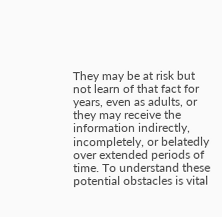They may be at risk but not learn of that fact for years, even as adults, or they may receive the information indirectly, incompletely, or belatedly over extended periods of time. To understand these potential obstacles is vital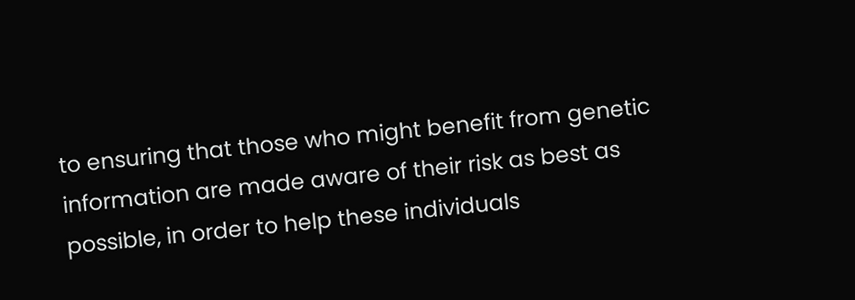to ensuring that those who might benefit from genetic information are made aware of their risk as best as possible, in order to help these individuals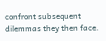confront subsequent dilemmas they then face.